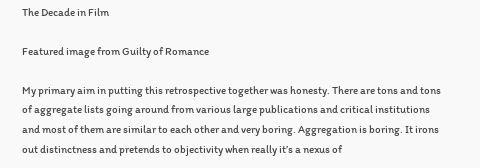The Decade in Film

Featured image from Guilty of Romance

My primary aim in putting this retrospective together was honesty. There are tons and tons of aggregate lists going around from various large publications and critical institutions and most of them are similar to each other and very boring. Aggregation is boring. It irons out distinctness and pretends to objectivity when really it’s a nexus of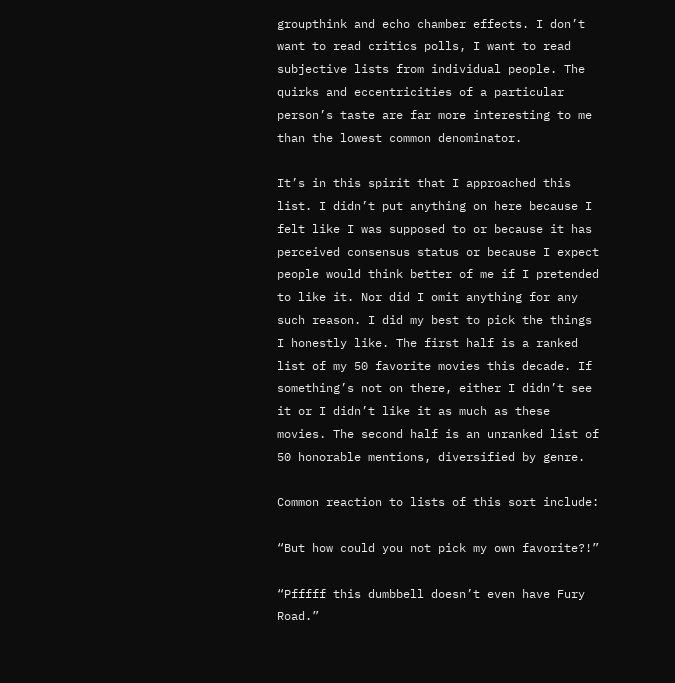groupthink and echo chamber effects. I don’t want to read critics polls, I want to read subjective lists from individual people. The quirks and eccentricities of a particular person’s taste are far more interesting to me than the lowest common denominator.

It’s in this spirit that I approached this list. I didn’t put anything on here because I felt like I was supposed to or because it has perceived consensus status or because I expect people would think better of me if I pretended to like it. Nor did I omit anything for any such reason. I did my best to pick the things I honestly like. The first half is a ranked list of my 50 favorite movies this decade. If something’s not on there, either I didn’t see it or I didn’t like it as much as these movies. The second half is an unranked list of 50 honorable mentions, diversified by genre.

Common reaction to lists of this sort include:

“But how could you not pick my own favorite?!”

“Pfffff this dumbbell doesn’t even have Fury Road.”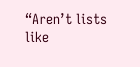“Aren’t lists like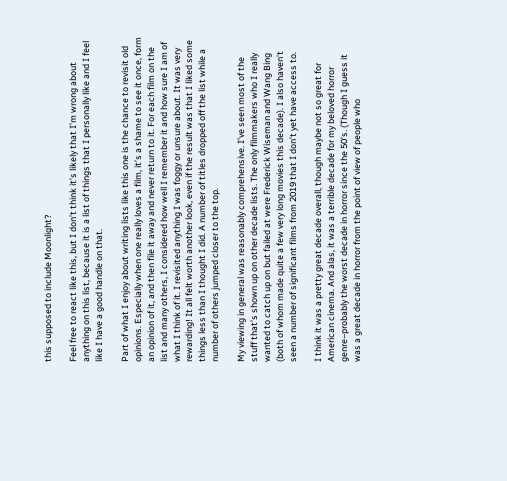this supposed to include Moonlight?

Feel free to react like this, but I don’t think it’s likely that I’m wrong about anything on this list, because it is a list of things that I personally like and I feel like I have a good handle on that.

Part of what I enjoy about writing lists like this one is the chance to revisit old opinions. Especially when one really loves a film, it’s a shame to see it once, form an opinion of it, and then file it away and never return to it. For each film on the list and many others, I considered how well I remember it and how sure I am of what I think of it. I revisited anything I was foggy or unsure about. It was very rewarding! It all felt worth another look, even if the result was that I liked some things less than I thought I did. A number of titles dropped off the list while a number of others jumped closer to the top.

My viewing in general was reasonably comprehensive. I’ve seen most of the stuff that’s shown up on other decade lists. The only filmmakers who I really wanted to catch up on but failed at were Frederick Wiseman and Wang Bing (both of whom made quite a few very long movies this decade). I also haven’t seen a number of significant films from 2019 that I don’t yet have access to.

I think it was a pretty great decade overall, though maybe not so great for American cinema. And alas, it was a terrible decade for my beloved horror genre–probably the worst decade in horror since the 50’s. (Though I guess it was a great decade in horror from the point of view of people who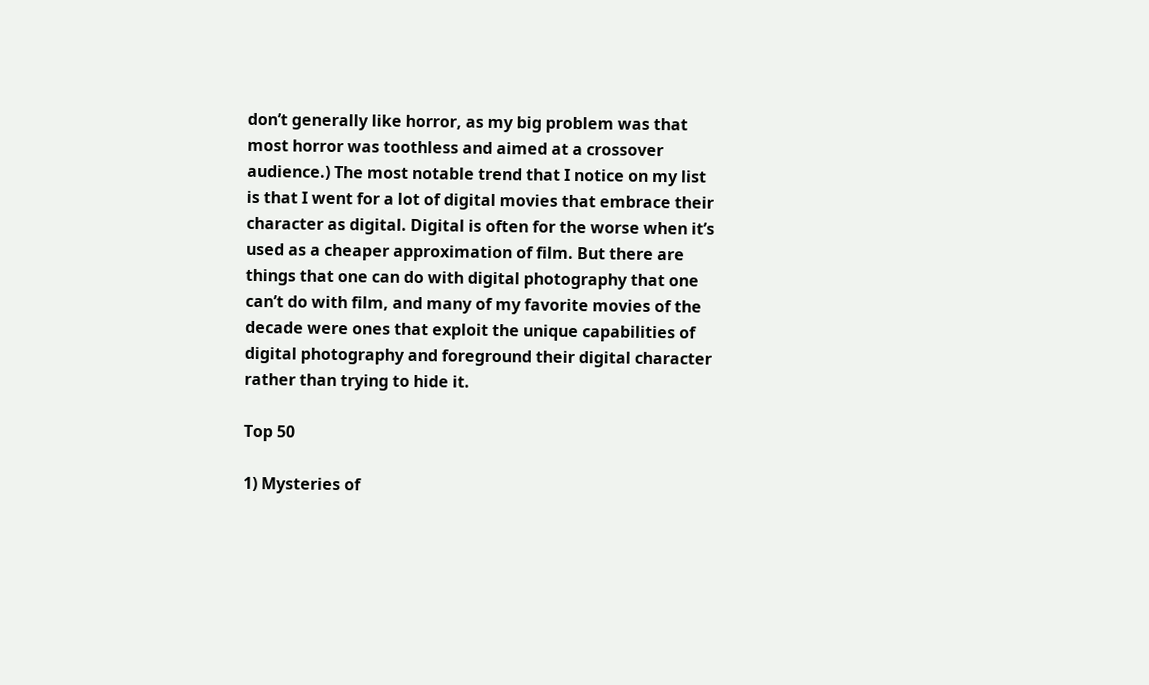don’t generally like horror, as my big problem was that most horror was toothless and aimed at a crossover audience.) The most notable trend that I notice on my list is that I went for a lot of digital movies that embrace their character as digital. Digital is often for the worse when it’s used as a cheaper approximation of film. But there are things that one can do with digital photography that one can’t do with film, and many of my favorite movies of the decade were ones that exploit the unique capabilities of digital photography and foreground their digital character rather than trying to hide it.

Top 50

1) Mysteries of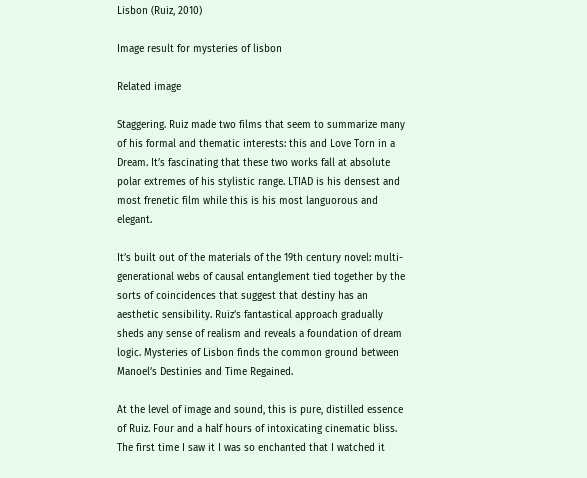Lisbon (Ruiz, 2010)

Image result for mysteries of lisbon

Related image

Staggering. Ruiz made two films that seem to summarize many of his formal and thematic interests: this and Love Torn in a Dream. It’s fascinating that these two works fall at absolute polar extremes of his stylistic range. LTIAD is his densest and most frenetic film while this is his most languorous and elegant.

It’s built out of the materials of the 19th century novel: multi-generational webs of causal entanglement tied together by the sorts of coincidences that suggest that destiny has an aesthetic sensibility. Ruiz’s fantastical approach gradually sheds any sense of realism and reveals a foundation of dream logic. Mysteries of Lisbon finds the common ground between Manoel’s Destinies and Time Regained.

At the level of image and sound, this is pure, distilled essence of Ruiz. Four and a half hours of intoxicating cinematic bliss. The first time I saw it I was so enchanted that I watched it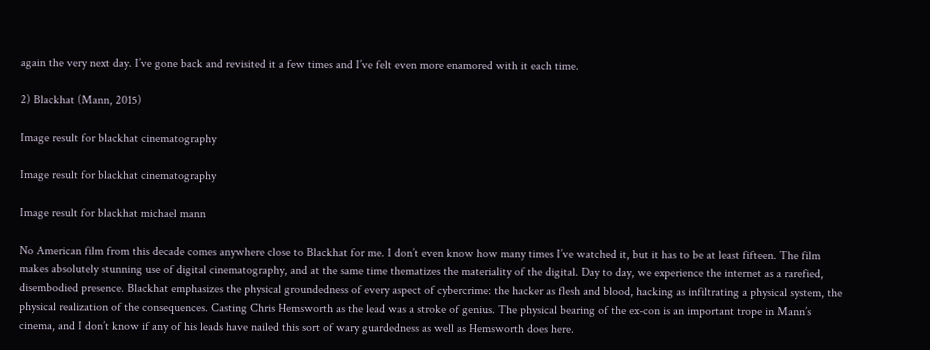again the very next day. I’ve gone back and revisited it a few times and I’ve felt even more enamored with it each time.

2) Blackhat (Mann, 2015)

Image result for blackhat cinematography

Image result for blackhat cinematography

Image result for blackhat michael mann

No American film from this decade comes anywhere close to Blackhat for me. I don’t even know how many times I’ve watched it, but it has to be at least fifteen. The film makes absolutely stunning use of digital cinematography, and at the same time thematizes the materiality of the digital. Day to day, we experience the internet as a rarefied, disembodied presence. Blackhat emphasizes the physical groundedness of every aspect of cybercrime: the hacker as flesh and blood, hacking as infiltrating a physical system, the physical realization of the consequences. Casting Chris Hemsworth as the lead was a stroke of genius. The physical bearing of the ex-con is an important trope in Mann’s cinema, and I don’t know if any of his leads have nailed this sort of wary guardedness as well as Hemsworth does here.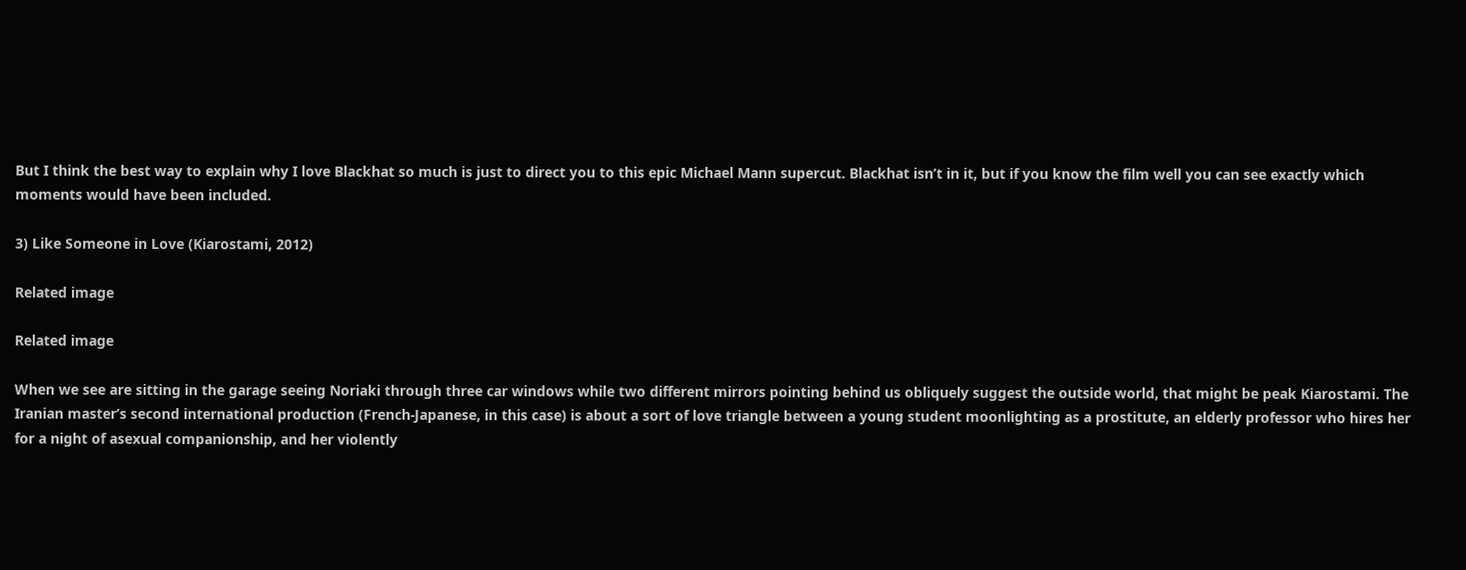But I think the best way to explain why I love Blackhat so much is just to direct you to this epic Michael Mann supercut. Blackhat isn’t in it, but if you know the film well you can see exactly which moments would have been included.

3) Like Someone in Love (Kiarostami, 2012)

Related image

Related image

When we see are sitting in the garage seeing Noriaki through three car windows while two different mirrors pointing behind us obliquely suggest the outside world, that might be peak Kiarostami. The Iranian master’s second international production (French-Japanese, in this case) is about a sort of love triangle between a young student moonlighting as a prostitute, an elderly professor who hires her for a night of asexual companionship, and her violently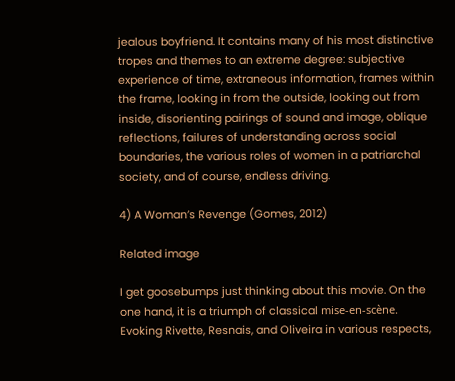jealous boyfriend. It contains many of his most distinctive tropes and themes to an extreme degree: subjective experience of time, extraneous information, frames within the frame, looking in from the outside, looking out from inside, disorienting pairings of sound and image, oblique reflections, failures of understanding across social boundaries, the various roles of women in a patriarchal society, and of course, endless driving.

4) A Woman’s Revenge (Gomes, 2012)

Related image

I get goosebumps just thinking about this movie. On the one hand, it is a triumph of classical mise-en-scène. Evoking Rivette, Resnais, and Oliveira in various respects,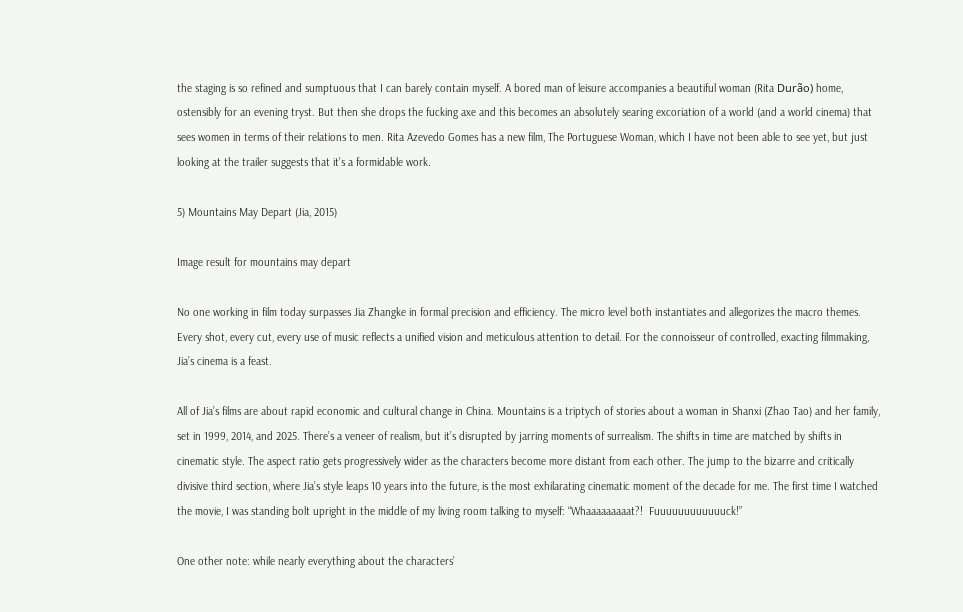the staging is so refined and sumptuous that I can barely contain myself. A bored man of leisure accompanies a beautiful woman (Rita Durão) home, ostensibly for an evening tryst. But then she drops the fucking axe and this becomes an absolutely searing excoriation of a world (and a world cinema) that sees women in terms of their relations to men. Rita Azevedo Gomes has a new film, The Portuguese Woman, which I have not been able to see yet, but just looking at the trailer suggests that it’s a formidable work.

5) Mountains May Depart (Jia, 2015)

Image result for mountains may depart

No one working in film today surpasses Jia Zhangke in formal precision and efficiency. The micro level both instantiates and allegorizes the macro themes. Every shot, every cut, every use of music reflects a unified vision and meticulous attention to detail. For the connoisseur of controlled, exacting filmmaking, Jia’s cinema is a feast.

All of Jia’s films are about rapid economic and cultural change in China. Mountains is a triptych of stories about a woman in Shanxi (Zhao Tao) and her family, set in 1999, 2014, and 2025. There’s a veneer of realism, but it’s disrupted by jarring moments of surrealism. The shifts in time are matched by shifts in cinematic style. The aspect ratio gets progressively wider as the characters become more distant from each other. The jump to the bizarre and critically divisive third section, where Jia’s style leaps 10 years into the future, is the most exhilarating cinematic moment of the decade for me. The first time I watched the movie, I was standing bolt upright in the middle of my living room talking to myself: “Whaaaaaaaaat?!  Fuuuuuuuuuuuuck!”

One other note: while nearly everything about the characters’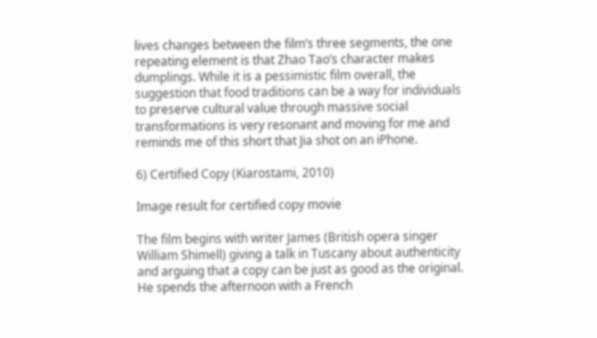lives changes between the film’s three segments, the one repeating element is that Zhao Tao’s character makes dumplings. While it is a pessimistic film overall, the suggestion that food traditions can be a way for individuals to preserve cultural value through massive social transformations is very resonant and moving for me and reminds me of this short that Jia shot on an iPhone.

6) Certified Copy (Kiarostami, 2010)

Image result for certified copy movie

The film begins with writer James (British opera singer William Shimell) giving a talk in Tuscany about authenticity and arguing that a copy can be just as good as the original. He spends the afternoon with a French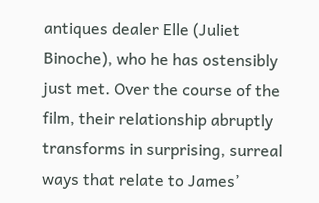antiques dealer Elle (Juliet Binoche), who he has ostensibly just met. Over the course of the film, their relationship abruptly transforms in surprising, surreal ways that relate to James’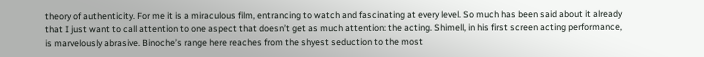theory of authenticity. For me it is a miraculous film, entrancing to watch and fascinating at every level. So much has been said about it already that I just want to call attention to one aspect that doesn’t get as much attention: the acting. Shimell, in his first screen acting performance, is marvelously abrasive. Binoche’s range here reaches from the shyest seduction to the most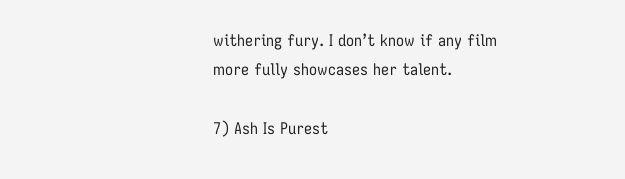withering fury. I don’t know if any film more fully showcases her talent.

7) Ash Is Purest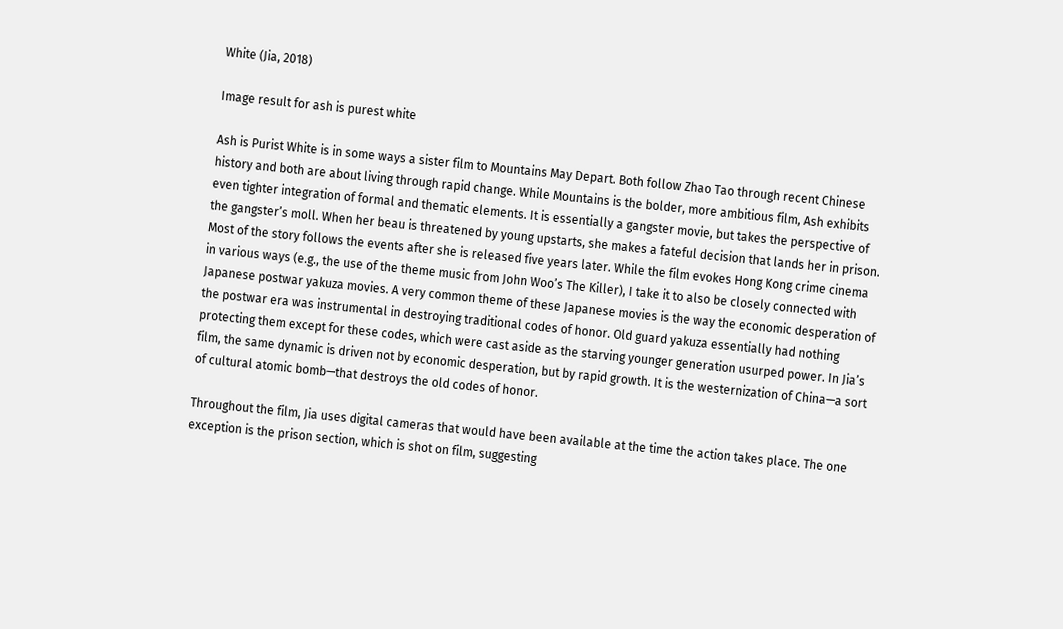White (Jia, 2018)

Image result for ash is purest white

Ash is Purist White is in some ways a sister film to Mountains May Depart. Both follow Zhao Tao through recent Chinese history and both are about living through rapid change. While Mountains is the bolder, more ambitious film, Ash exhibits even tighter integration of formal and thematic elements. It is essentially a gangster movie, but takes the perspective of the gangster’s moll. When her beau is threatened by young upstarts, she makes a fateful decision that lands her in prison. Most of the story follows the events after she is released five years later. While the film evokes Hong Kong crime cinema in various ways (e.g., the use of the theme music from John Woo’s The Killer), I take it to also be closely connected with Japanese postwar yakuza movies. A very common theme of these Japanese movies is the way the economic desperation of the postwar era was instrumental in destroying traditional codes of honor. Old guard yakuza essentially had nothing protecting them except for these codes, which were cast aside as the starving younger generation usurped power. In Jia’s film, the same dynamic is driven not by economic desperation, but by rapid growth. It is the westernization of China—a sort of cultural atomic bomb—that destroys the old codes of honor.

Throughout the film, Jia uses digital cameras that would have been available at the time the action takes place. The one exception is the prison section, which is shot on film, suggesting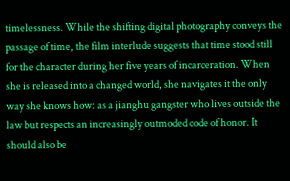timelessness. While the shifting digital photography conveys the passage of time, the film interlude suggests that time stood still for the character during her five years of incarceration. When she is released into a changed world, she navigates it the only way she knows how: as a jianghu gangster who lives outside the law but respects an increasingly outmoded code of honor. It should also be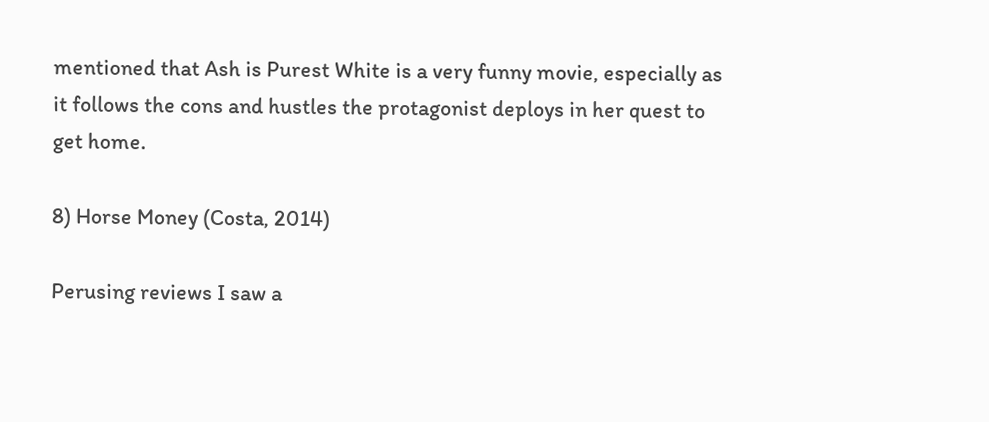mentioned that Ash is Purest White is a very funny movie, especially as it follows the cons and hustles the protagonist deploys in her quest to get home.

8) Horse Money (Costa, 2014)

Perusing reviews I saw a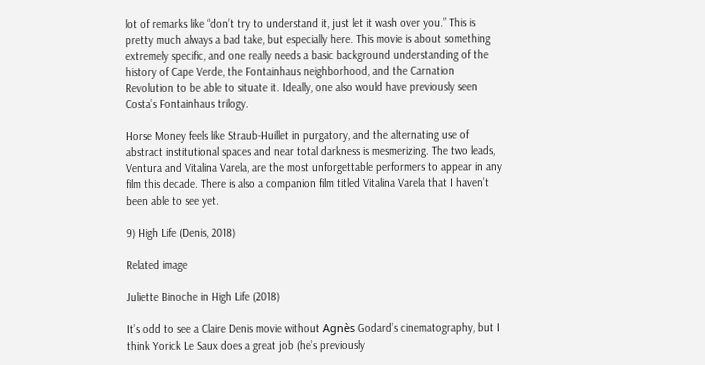lot of remarks like “don’t try to understand it, just let it wash over you.” This is pretty much always a bad take, but especially here. This movie is about something extremely specific, and one really needs a basic background understanding of the history of Cape Verde, the Fontainhaus neighborhood, and the Carnation Revolution to be able to situate it. Ideally, one also would have previously seen Costa’s Fontainhaus trilogy.

Horse Money feels like Straub-Huillet in purgatory, and the alternating use of abstract institutional spaces and near total darkness is mesmerizing. The two leads, Ventura and Vitalina Varela, are the most unforgettable performers to appear in any film this decade. There is also a companion film titled Vitalina Varela that I haven’t been able to see yet.

9) High Life (Denis, 2018)

Related image

Juliette Binoche in High Life (2018)

It’s odd to see a Claire Denis movie without Agnès Godard’s cinematography, but I think Yorick Le Saux does a great job (he’s previously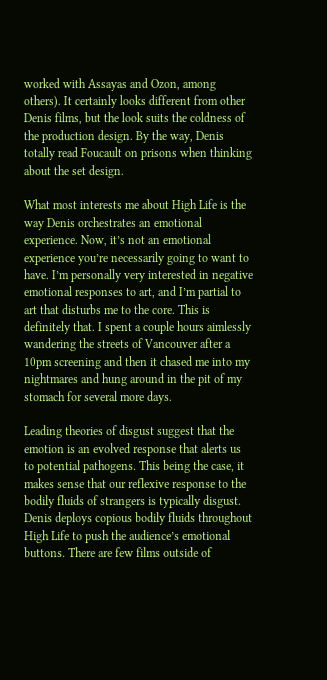worked with Assayas and Ozon, among others). It certainly looks different from other Denis films, but the look suits the coldness of the production design. By the way, Denis totally read Foucault on prisons when thinking about the set design.

What most interests me about High Life is the way Denis orchestrates an emotional experience. Now, it’s not an emotional experience you’re necessarily going to want to have. I’m personally very interested in negative emotional responses to art, and I’m partial to art that disturbs me to the core. This is definitely that. I spent a couple hours aimlessly wandering the streets of Vancouver after a 10pm screening and then it chased me into my nightmares and hung around in the pit of my stomach for several more days.

Leading theories of disgust suggest that the emotion is an evolved response that alerts us to potential pathogens. This being the case, it makes sense that our reflexive response to the bodily fluids of strangers is typically disgust. Denis deploys copious bodily fluids throughout High Life to push the audience’s emotional buttons. There are few films outside of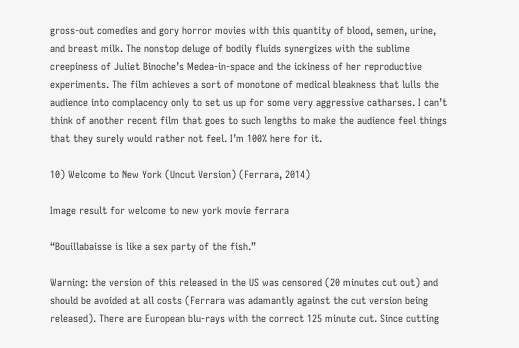gross-out comedies and gory horror movies with this quantity of blood, semen, urine, and breast milk. The nonstop deluge of bodily fluids synergizes with the sublime creepiness of Juliet Binoche’s Medea-in-space and the ickiness of her reproductive experiments. The film achieves a sort of monotone of medical bleakness that lulls the audience into complacency only to set us up for some very aggressive catharses. I can’t think of another recent film that goes to such lengths to make the audience feel things that they surely would rather not feel. I’m 100% here for it.

10) Welcome to New York (Uncut Version) (Ferrara, 2014)

Image result for welcome to new york movie ferrara

“Bouillabaisse is like a sex party of the fish.”

Warning: the version of this released in the US was censored (20 minutes cut out) and should be avoided at all costs (Ferrara was adamantly against the cut version being released). There are European blu-rays with the correct 125 minute cut. Since cutting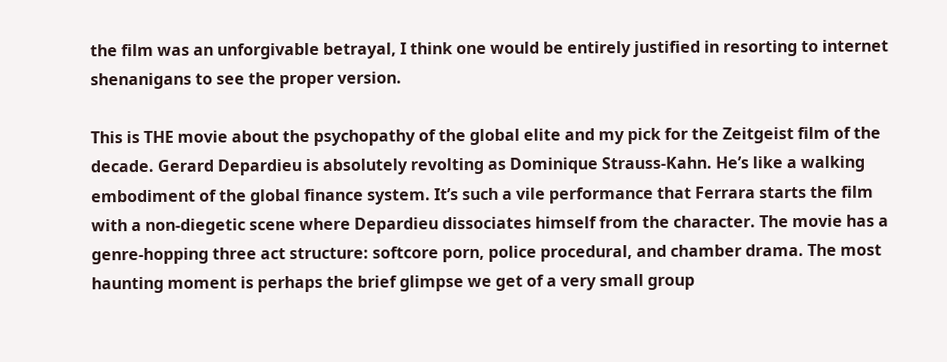the film was an unforgivable betrayal, I think one would be entirely justified in resorting to internet shenanigans to see the proper version.

This is THE movie about the psychopathy of the global elite and my pick for the Zeitgeist film of the decade. Gerard Depardieu is absolutely revolting as Dominique Strauss-Kahn. He’s like a walking embodiment of the global finance system. It’s such a vile performance that Ferrara starts the film with a non-diegetic scene where Depardieu dissociates himself from the character. The movie has a genre-hopping three act structure: softcore porn, police procedural, and chamber drama. The most haunting moment is perhaps the brief glimpse we get of a very small group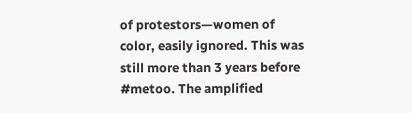of protestors—women of color, easily ignored. This was still more than 3 years before #metoo. The amplified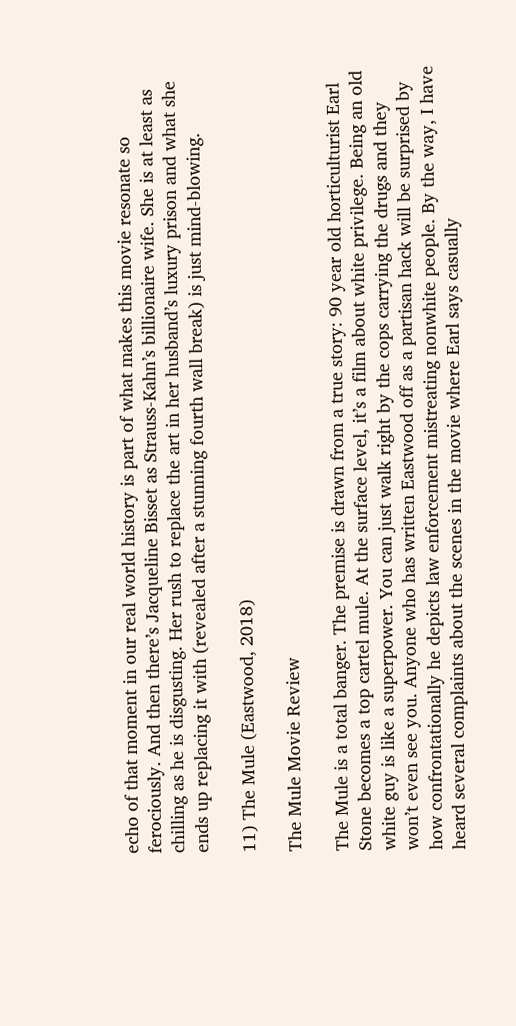echo of that moment in our real world history is part of what makes this movie resonate so ferociously. And then there’s Jacqueline Bisset as Strauss-Kahn’s billionaire wife. She is at least as chilling as he is disgusting. Her rush to replace the art in her husband’s luxury prison and what she ends up replacing it with (revealed after a stunning fourth wall break) is just mind-blowing.

11) The Mule (Eastwood, 2018)

The Mule Movie Review

The Mule is a total banger. The premise is drawn from a true story: 90 year old horticulturist Earl Stone becomes a top cartel mule. At the surface level, it’s a film about white privilege. Being an old white guy is like a superpower. You can just walk right by the cops carrying the drugs and they won’t even see you. Anyone who has written Eastwood off as a partisan hack will be surprised by how confrontationally he depicts law enforcement mistreating nonwhite people. By the way, I have heard several complaints about the scenes in the movie where Earl says casually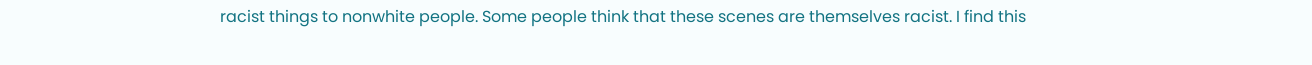racist things to nonwhite people. Some people think that these scenes are themselves racist. I find this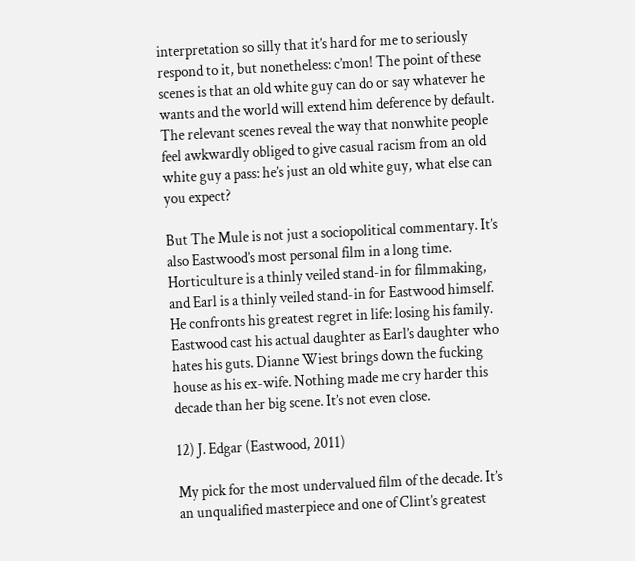interpretation so silly that it’s hard for me to seriously respond to it, but nonetheless: c’mon! The point of these scenes is that an old white guy can do or say whatever he wants and the world will extend him deference by default. The relevant scenes reveal the way that nonwhite people feel awkwardly obliged to give casual racism from an old white guy a pass: he’s just an old white guy, what else can you expect?

But The Mule is not just a sociopolitical commentary. It’s also Eastwood’s most personal film in a long time. Horticulture is a thinly veiled stand-in for filmmaking, and Earl is a thinly veiled stand-in for Eastwood himself. He confronts his greatest regret in life: losing his family. Eastwood cast his actual daughter as Earl’s daughter who hates his guts. Dianne Wiest brings down the fucking house as his ex-wife. Nothing made me cry harder this decade than her big scene. It’s not even close.

12) J. Edgar (Eastwood, 2011)

My pick for the most undervalued film of the decade. It’s an unqualified masterpiece and one of Clint’s greatest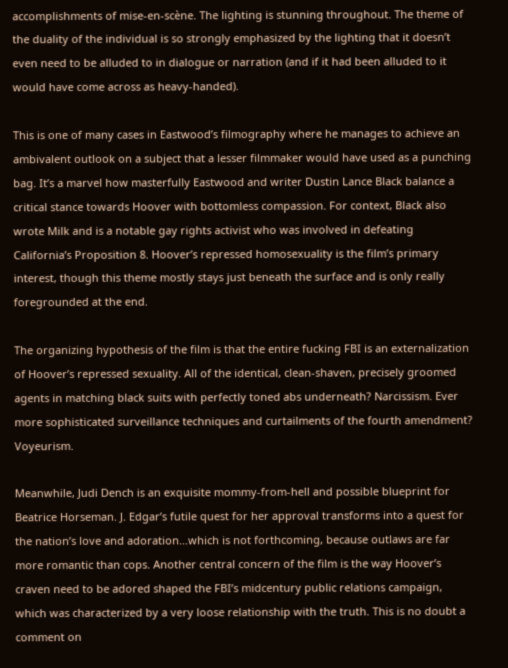accomplishments of mise-en-scène. The lighting is stunning throughout. The theme of the duality of the individual is so strongly emphasized by the lighting that it doesn’t even need to be alluded to in dialogue or narration (and if it had been alluded to it would have come across as heavy-handed).

This is one of many cases in Eastwood’s filmography where he manages to achieve an ambivalent outlook on a subject that a lesser filmmaker would have used as a punching bag. It’s a marvel how masterfully Eastwood and writer Dustin Lance Black balance a critical stance towards Hoover with bottomless compassion. For context, Black also wrote Milk and is a notable gay rights activist who was involved in defeating California’s Proposition 8. Hoover’s repressed homosexuality is the film’s primary interest, though this theme mostly stays just beneath the surface and is only really foregrounded at the end.

The organizing hypothesis of the film is that the entire fucking FBI is an externalization of Hoover’s repressed sexuality. All of the identical, clean-shaven, precisely groomed agents in matching black suits with perfectly toned abs underneath? Narcissism. Ever more sophisticated surveillance techniques and curtailments of the fourth amendment? Voyeurism.

Meanwhile, Judi Dench is an exquisite mommy-from-hell and possible blueprint for Beatrice Horseman. J. Edgar’s futile quest for her approval transforms into a quest for the nation’s love and adoration…which is not forthcoming, because outlaws are far more romantic than cops. Another central concern of the film is the way Hoover’s craven need to be adored shaped the FBI’s midcentury public relations campaign, which was characterized by a very loose relationship with the truth. This is no doubt a comment on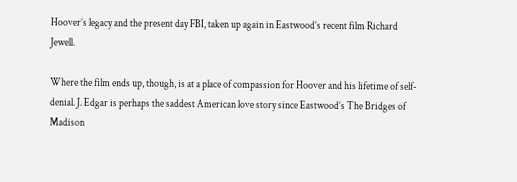Hoover’s legacy and the present day FBI, taken up again in Eastwood’s recent film Richard Jewell.

Where the film ends up, though, is at a place of compassion for Hoover and his lifetime of self-denial. J. Edgar is perhaps the saddest American love story since Eastwood’s The Bridges of Madison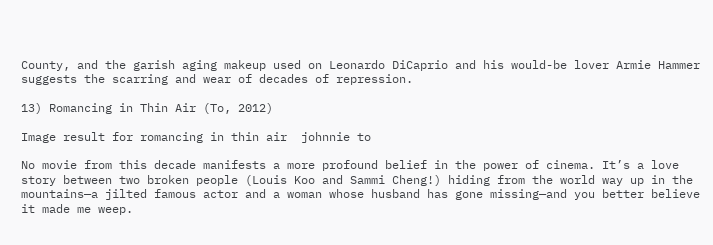County, and the garish aging makeup used on Leonardo DiCaprio and his would-be lover Armie Hammer suggests the scarring and wear of decades of repression.

13) Romancing in Thin Air (To, 2012)

Image result for romancing in thin air  johnnie to

No movie from this decade manifests a more profound belief in the power of cinema. It’s a love story between two broken people (Louis Koo and Sammi Cheng!) hiding from the world way up in the mountains—a jilted famous actor and a woman whose husband has gone missing—and you better believe it made me weep.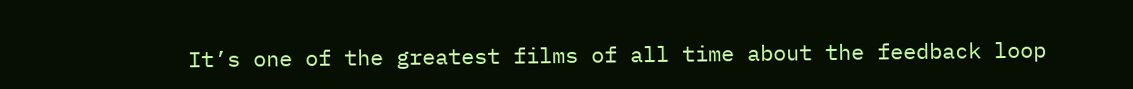It’s one of the greatest films of all time about the feedback loop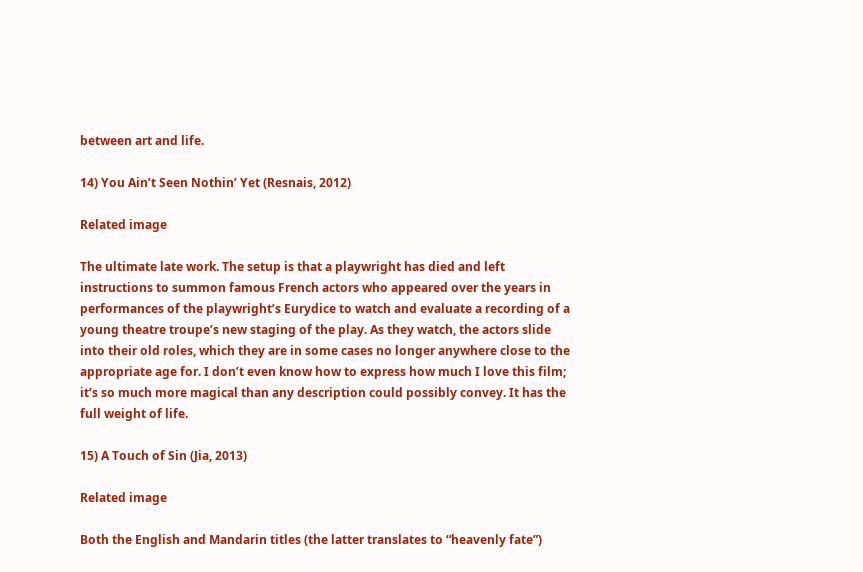between art and life.

14) You Ain’t Seen Nothin’ Yet (Resnais, 2012)

Related image

The ultimate late work. The setup is that a playwright has died and left instructions to summon famous French actors who appeared over the years in performances of the playwright’s Eurydice to watch and evaluate a recording of a young theatre troupe’s new staging of the play. As they watch, the actors slide into their old roles, which they are in some cases no longer anywhere close to the appropriate age for. I don’t even know how to express how much I love this film; it’s so much more magical than any description could possibly convey. It has the full weight of life.

15) A Touch of Sin (Jia, 2013)

Related image

Both the English and Mandarin titles (the latter translates to “heavenly fate”)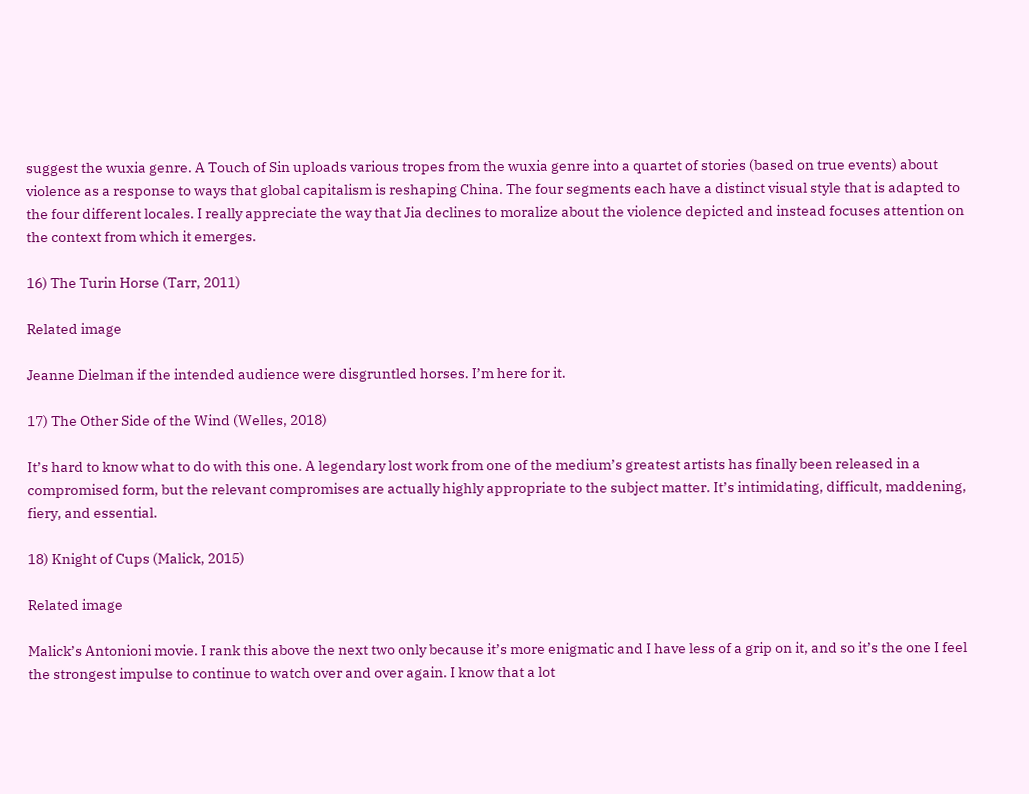suggest the wuxia genre. A Touch of Sin uploads various tropes from the wuxia genre into a quartet of stories (based on true events) about violence as a response to ways that global capitalism is reshaping China. The four segments each have a distinct visual style that is adapted to the four different locales. I really appreciate the way that Jia declines to moralize about the violence depicted and instead focuses attention on the context from which it emerges.

16) The Turin Horse (Tarr, 2011)

Related image

Jeanne Dielman if the intended audience were disgruntled horses. I’m here for it.

17) The Other Side of the Wind (Welles, 2018)

It’s hard to know what to do with this one. A legendary lost work from one of the medium’s greatest artists has finally been released in a compromised form, but the relevant compromises are actually highly appropriate to the subject matter. It’s intimidating, difficult, maddening, fiery, and essential.

18) Knight of Cups (Malick, 2015)

Related image

Malick’s Antonioni movie. I rank this above the next two only because it’s more enigmatic and I have less of a grip on it, and so it’s the one I feel the strongest impulse to continue to watch over and over again. I know that a lot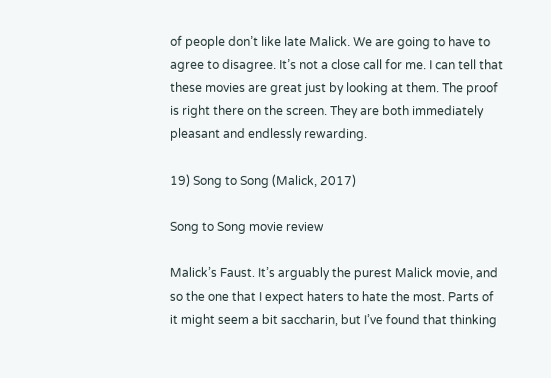of people don’t like late Malick. We are going to have to agree to disagree. It’s not a close call for me. I can tell that these movies are great just by looking at them. The proof is right there on the screen. They are both immediately pleasant and endlessly rewarding.

19) Song to Song (Malick, 2017)

Song to Song movie review

Malick’s Faust. It’s arguably the purest Malick movie, and so the one that I expect haters to hate the most. Parts of it might seem a bit saccharin, but I’ve found that thinking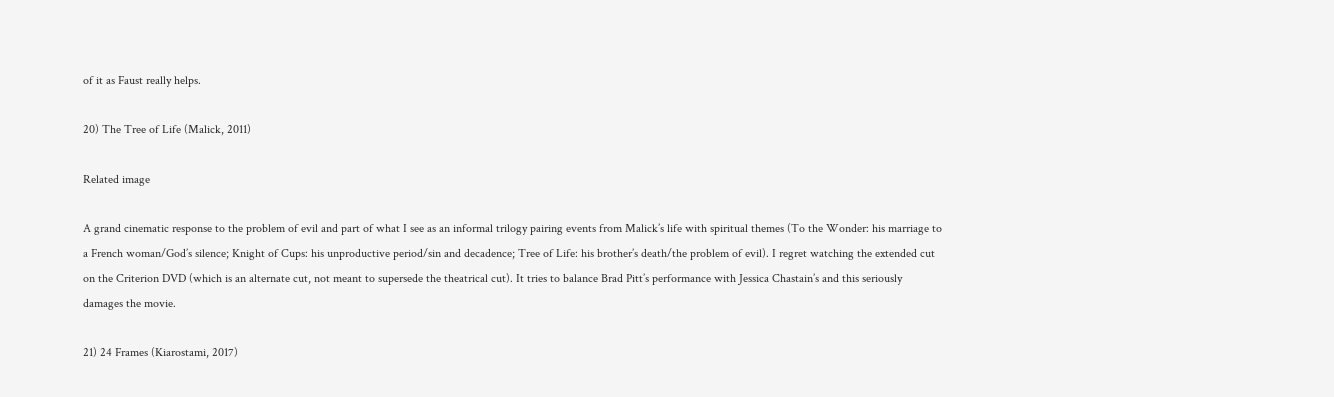of it as Faust really helps.

20) The Tree of Life (Malick, 2011)

Related image

A grand cinematic response to the problem of evil and part of what I see as an informal trilogy pairing events from Malick’s life with spiritual themes (To the Wonder: his marriage to a French woman/God’s silence; Knight of Cups: his unproductive period/sin and decadence; Tree of Life: his brother’s death/the problem of evil). I regret watching the extended cut on the Criterion DVD (which is an alternate cut, not meant to supersede the theatrical cut). It tries to balance Brad Pitt’s performance with Jessica Chastain’s and this seriously damages the movie.

21) 24 Frames (Kiarostami, 2017)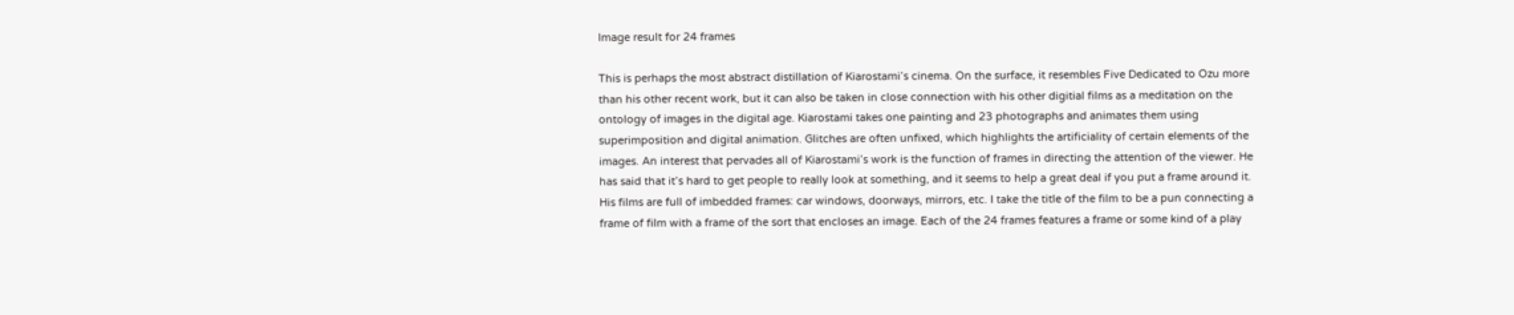Image result for 24 frames

This is perhaps the most abstract distillation of Kiarostami’s cinema. On the surface, it resembles Five Dedicated to Ozu more than his other recent work, but it can also be taken in close connection with his other digitial films as a meditation on the ontology of images in the digital age. Kiarostami takes one painting and 23 photographs and animates them using superimposition and digital animation. Glitches are often unfixed, which highlights the artificiality of certain elements of the images. An interest that pervades all of Kiarostami’s work is the function of frames in directing the attention of the viewer. He has said that it’s hard to get people to really look at something, and it seems to help a great deal if you put a frame around it. His films are full of imbedded frames: car windows, doorways, mirrors, etc. I take the title of the film to be a pun connecting a frame of film with a frame of the sort that encloses an image. Each of the 24 frames features a frame or some kind of a play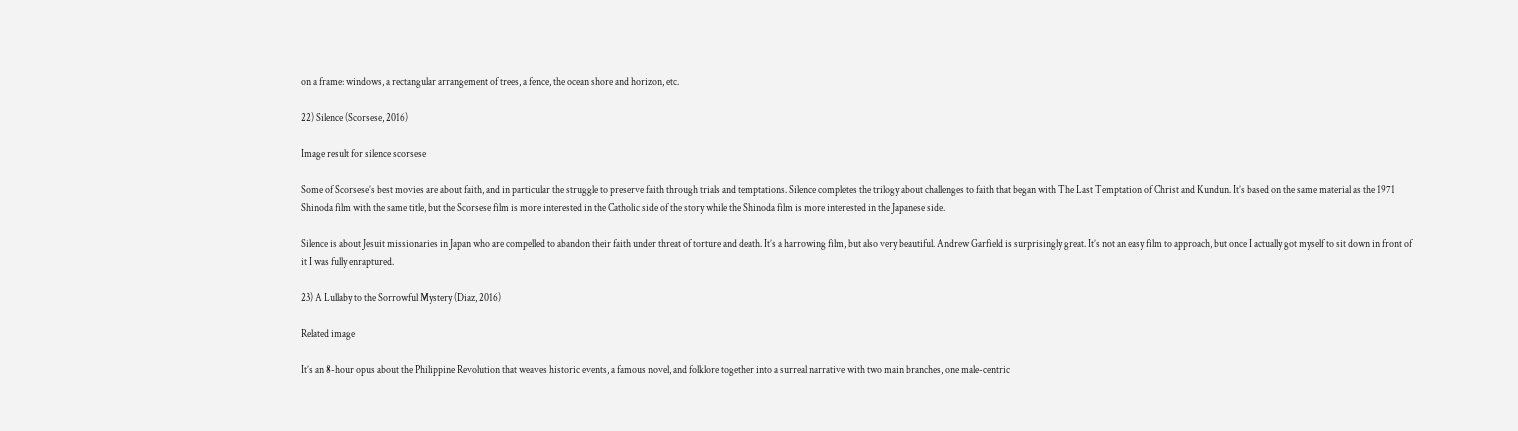on a frame: windows, a rectangular arrangement of trees, a fence, the ocean shore and horizon, etc.

22) Silence (Scorsese, 2016)

Image result for silence scorsese

Some of Scorsese’s best movies are about faith, and in particular the struggle to preserve faith through trials and temptations. Silence completes the trilogy about challenges to faith that began with The Last Temptation of Christ and Kundun. It’s based on the same material as the 1971 Shinoda film with the same title, but the Scorsese film is more interested in the Catholic side of the story while the Shinoda film is more interested in the Japanese side.

Silence is about Jesuit missionaries in Japan who are compelled to abandon their faith under threat of torture and death. It’s a harrowing film, but also very beautiful. Andrew Garfield is surprisingly great. It’s not an easy film to approach, but once I actually got myself to sit down in front of it I was fully enraptured.

23) A Lullaby to the Sorrowful Mystery (Diaz, 2016)

Related image

It’s an 8-hour opus about the Philippine Revolution that weaves historic events, a famous novel, and folklore together into a surreal narrative with two main branches, one male-centric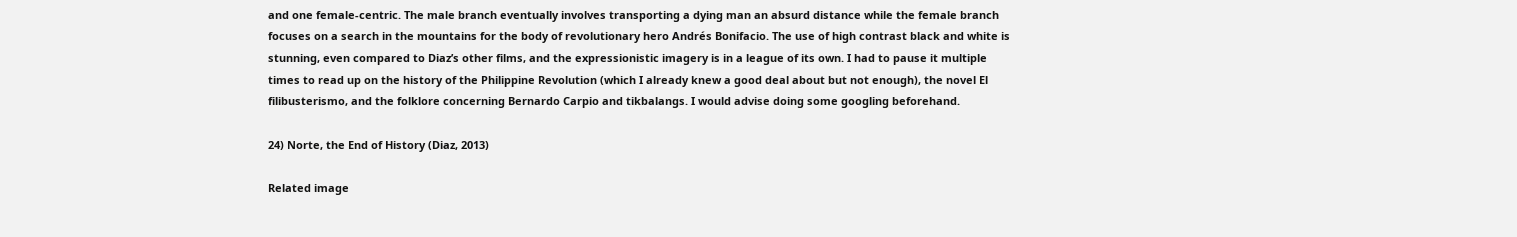and one female-centric. The male branch eventually involves transporting a dying man an absurd distance while the female branch focuses on a search in the mountains for the body of revolutionary hero Andrés Bonifacio. The use of high contrast black and white is stunning, even compared to Diaz’s other films, and the expressionistic imagery is in a league of its own. I had to pause it multiple times to read up on the history of the Philippine Revolution (which I already knew a good deal about but not enough), the novel El filibusterismo, and the folklore concerning Bernardo Carpio and tikbalangs. I would advise doing some googling beforehand.

24) Norte, the End of History (Diaz, 2013)

Related image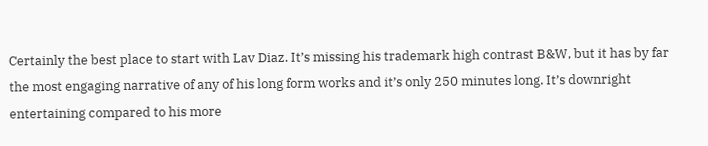Certainly the best place to start with Lav Diaz. It’s missing his trademark high contrast B&W, but it has by far the most engaging narrative of any of his long form works and it’s only 250 minutes long. It’s downright entertaining compared to his more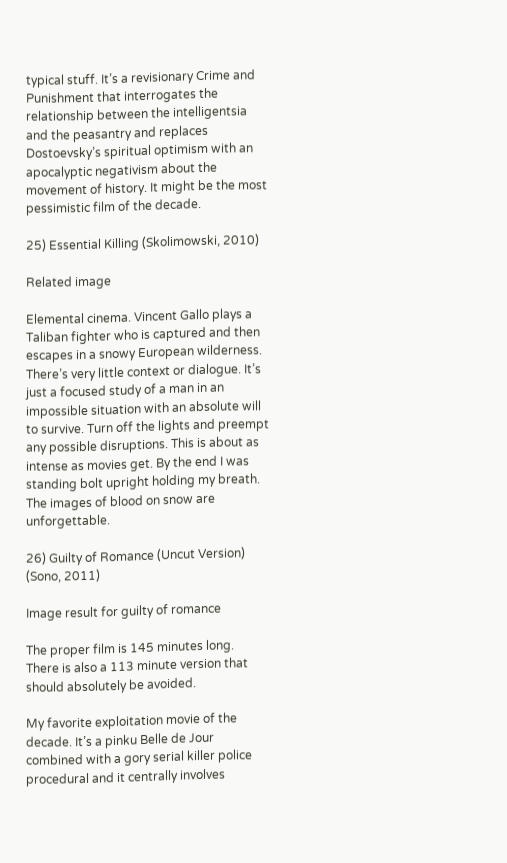typical stuff. It’s a revisionary Crime and Punishment that interrogates the relationship between the intelligentsia and the peasantry and replaces Dostoevsky’s spiritual optimism with an apocalyptic negativism about the movement of history. It might be the most pessimistic film of the decade.

25) Essential Killing (Skolimowski, 2010)

Related image

Elemental cinema. Vincent Gallo plays a Taliban fighter who is captured and then escapes in a snowy European wilderness. There’s very little context or dialogue. It’s just a focused study of a man in an impossible situation with an absolute will to survive. Turn off the lights and preempt any possible disruptions. This is about as intense as movies get. By the end I was standing bolt upright holding my breath. The images of blood on snow are unforgettable.

26) Guilty of Romance (Uncut Version) (Sono, 2011)

Image result for guilty of romance

The proper film is 145 minutes long. There is also a 113 minute version that should absolutely be avoided.

My favorite exploitation movie of the decade. It’s a pinku Belle de Jour combined with a gory serial killer police procedural and it centrally involves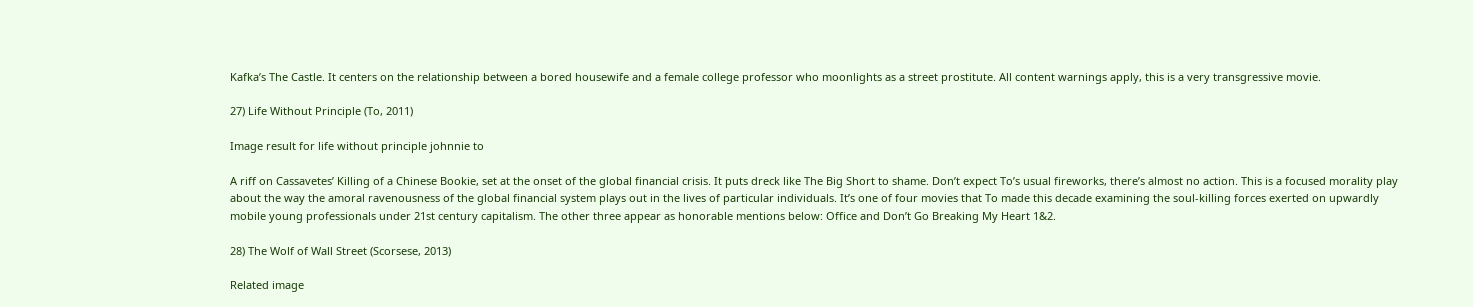Kafka’s The Castle. It centers on the relationship between a bored housewife and a female college professor who moonlights as a street prostitute. All content warnings apply, this is a very transgressive movie.

27) Life Without Principle (To, 2011)

Image result for life without principle johnnie to

A riff on Cassavetes’ Killing of a Chinese Bookie, set at the onset of the global financial crisis. It puts dreck like The Big Short to shame. Don’t expect To’s usual fireworks, there’s almost no action. This is a focused morality play about the way the amoral ravenousness of the global financial system plays out in the lives of particular individuals. It’s one of four movies that To made this decade examining the soul-killing forces exerted on upwardly mobile young professionals under 21st century capitalism. The other three appear as honorable mentions below: Office and Don’t Go Breaking My Heart 1&2.

28) The Wolf of Wall Street (Scorsese, 2013)

Related image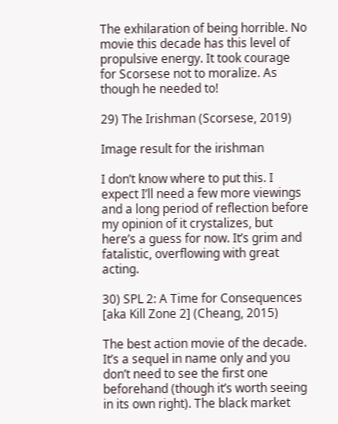The exhilaration of being horrible. No movie this decade has this level of propulsive energy. It took courage for Scorsese not to moralize. As though he needed to!

29) The Irishman (Scorsese, 2019)

Image result for the irishman

I don’t know where to put this. I expect I’ll need a few more viewings and a long period of reflection before my opinion of it crystalizes, but here’s a guess for now. It’s grim and fatalistic, overflowing with great acting.

30) SPL 2: A Time for Consequences [aka Kill Zone 2] (Cheang, 2015)

The best action movie of the decade. It’s a sequel in name only and you don’t need to see the first one beforehand (though it’s worth seeing in its own right). The black market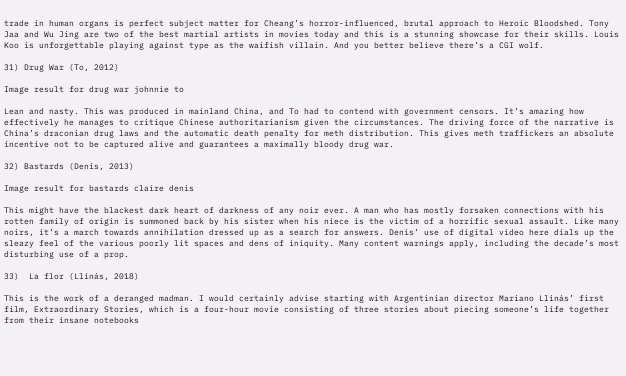trade in human organs is perfect subject matter for Cheang’s horror-influenced, brutal approach to Heroic Bloodshed. Tony Jaa and Wu Jing are two of the best martial artists in movies today and this is a stunning showcase for their skills. Louis Koo is unforgettable playing against type as the waifish villain. And you better believe there’s a CGI wolf.

31) Drug War (To, 2012)

Image result for drug war johnnie to

Lean and nasty. This was produced in mainland China, and To had to contend with government censors. It’s amazing how effectively he manages to critique Chinese authoritarianism given the circumstances. The driving force of the narrative is China’s draconian drug laws and the automatic death penalty for meth distribution. This gives meth traffickers an absolute incentive not to be captured alive and guarantees a maximally bloody drug war.

32) Bastards (Denis, 2013)

Image result for bastards claire denis

This might have the blackest dark heart of darkness of any noir ever. A man who has mostly forsaken connections with his rotten family of origin is summoned back by his sister when his niece is the victim of a horrific sexual assault. Like many noirs, it’s a march towards annihilation dressed up as a search for answers. Denis’ use of digital video here dials up the sleazy feel of the various poorly lit spaces and dens of iniquity. Many content warnings apply, including the decade’s most disturbing use of a prop.

33)  La flor (Llinás, 2018)

This is the work of a deranged madman. I would certainly advise starting with Argentinian director Mariano Llinás’ first film, Extraordinary Stories, which is a four-hour movie consisting of three stories about piecing someone’s life together from their insane notebooks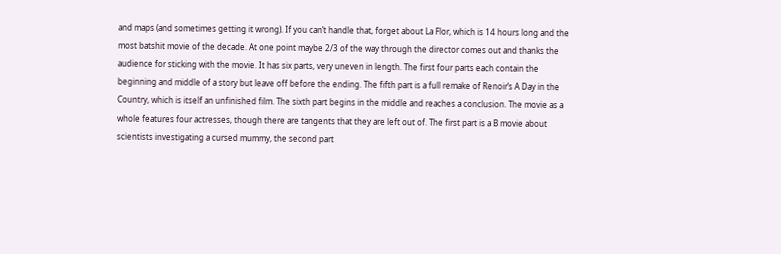and maps (and sometimes getting it wrong). If you can’t handle that, forget about La Flor, which is 14 hours long and the most batshit movie of the decade. At one point maybe 2/3 of the way through the director comes out and thanks the audience for sticking with the movie. It has six parts, very uneven in length. The first four parts each contain the beginning and middle of a story but leave off before the ending. The fifth part is a full remake of Renoir’s A Day in the Country, which is itself an unfinished film. The sixth part begins in the middle and reaches a conclusion. The movie as a whole features four actresses, though there are tangents that they are left out of. The first part is a B movie about scientists investigating a cursed mummy, the second part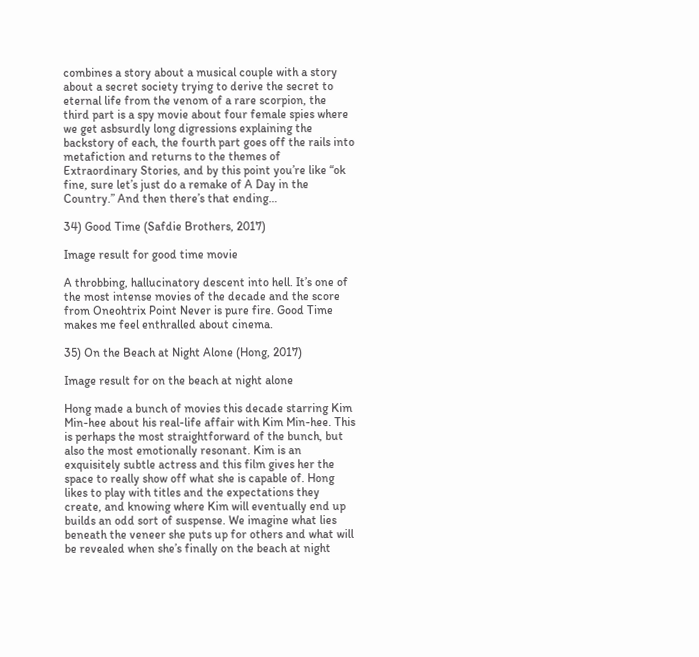combines a story about a musical couple with a story about a secret society trying to derive the secret to eternal life from the venom of a rare scorpion, the third part is a spy movie about four female spies where we get asbsurdly long digressions explaining the backstory of each, the fourth part goes off the rails into metafiction and returns to the themes of Extraordinary Stories, and by this point you’re like “ok fine, sure let’s just do a remake of A Day in the Country.” And then there’s that ending…

34) Good Time (Safdie Brothers, 2017)

Image result for good time movie

A throbbing, hallucinatory descent into hell. It’s one of the most intense movies of the decade and the score from Oneohtrix Point Never is pure fire. Good Time makes me feel enthralled about cinema.

35) On the Beach at Night Alone (Hong, 2017)

Image result for on the beach at night alone

Hong made a bunch of movies this decade starring Kim Min-hee about his real-life affair with Kim Min-hee. This is perhaps the most straightforward of the bunch, but also the most emotionally resonant. Kim is an exquisitely subtle actress and this film gives her the space to really show off what she is capable of. Hong likes to play with titles and the expectations they create, and knowing where Kim will eventually end up builds an odd sort of suspense. We imagine what lies beneath the veneer she puts up for others and what will be revealed when she’s finally on the beach at night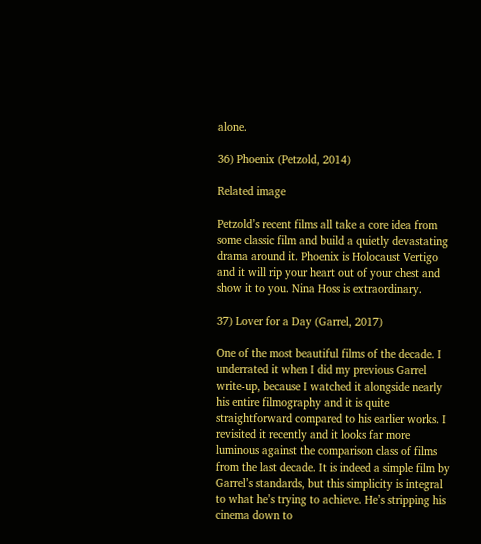alone.

36) Phoenix (Petzold, 2014)

Related image

Petzold’s recent films all take a core idea from some classic film and build a quietly devastating drama around it. Phoenix is Holocaust Vertigo and it will rip your heart out of your chest and show it to you. Nina Hoss is extraordinary.

37) Lover for a Day (Garrel, 2017)

One of the most beautiful films of the decade. I underrated it when I did my previous Garrel write-up, because I watched it alongside nearly his entire filmography and it is quite straightforward compared to his earlier works. I revisited it recently and it looks far more luminous against the comparison class of films from the last decade. It is indeed a simple film by Garrel’s standards, but this simplicity is integral to what he’s trying to achieve. He’s stripping his cinema down to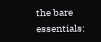the bare essentials: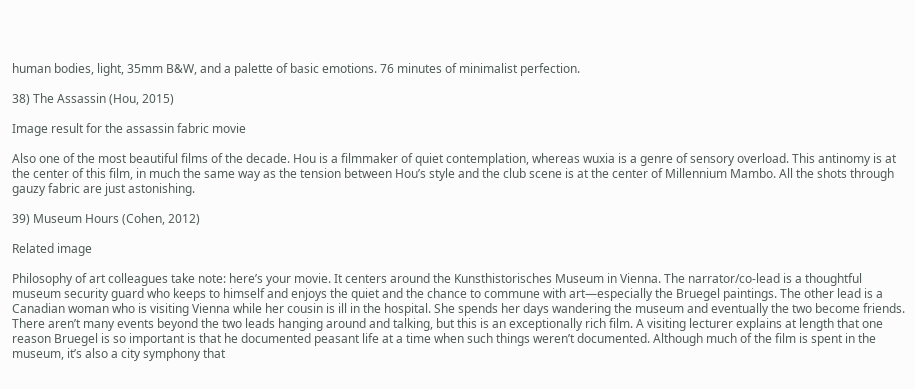human bodies, light, 35mm B&W, and a palette of basic emotions. 76 minutes of minimalist perfection.

38) The Assassin (Hou, 2015)

Image result for the assassin fabric movie

Also one of the most beautiful films of the decade. Hou is a filmmaker of quiet contemplation, whereas wuxia is a genre of sensory overload. This antinomy is at the center of this film, in much the same way as the tension between Hou’s style and the club scene is at the center of Millennium Mambo. All the shots through gauzy fabric are just astonishing.

39) Museum Hours (Cohen, 2012)

Related image

Philosophy of art colleagues take note: here’s your movie. It centers around the Kunsthistorisches Museum in Vienna. The narrator/co-lead is a thoughtful museum security guard who keeps to himself and enjoys the quiet and the chance to commune with art—especially the Bruegel paintings. The other lead is a Canadian woman who is visiting Vienna while her cousin is ill in the hospital. She spends her days wandering the museum and eventually the two become friends. There aren’t many events beyond the two leads hanging around and talking, but this is an exceptionally rich film. A visiting lecturer explains at length that one reason Bruegel is so important is that he documented peasant life at a time when such things weren’t documented. Although much of the film is spent in the museum, it’s also a city symphony that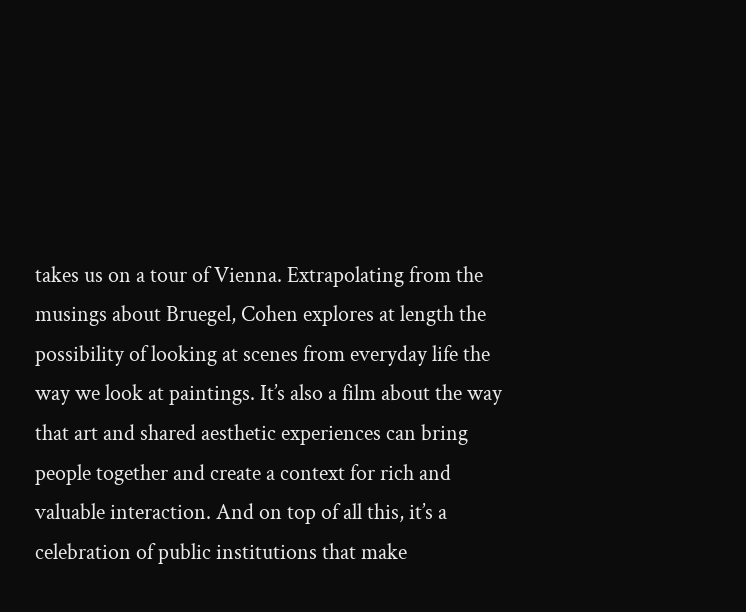takes us on a tour of Vienna. Extrapolating from the musings about Bruegel, Cohen explores at length the possibility of looking at scenes from everyday life the way we look at paintings. It’s also a film about the way that art and shared aesthetic experiences can bring people together and create a context for rich and valuable interaction. And on top of all this, it’s a celebration of public institutions that make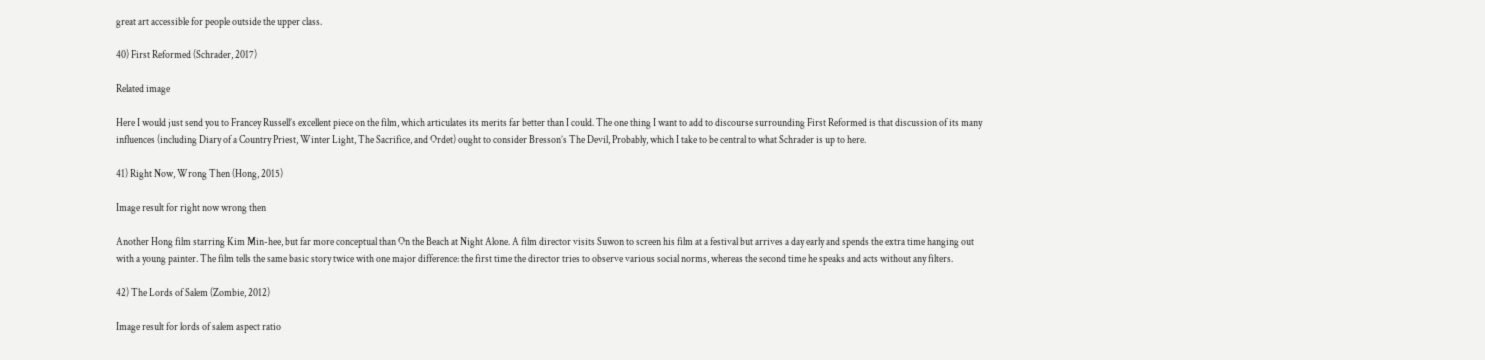great art accessible for people outside the upper class.

40) First Reformed (Schrader, 2017)

Related image

Here I would just send you to Francey Russell’s excellent piece on the film, which articulates its merits far better than I could. The one thing I want to add to discourse surrounding First Reformed is that discussion of its many influences (including Diary of a Country Priest, Winter Light, The Sacrifice, and Ordet) ought to consider Bresson’s The Devil, Probably, which I take to be central to what Schrader is up to here.

41) Right Now, Wrong Then (Hong, 2015)

Image result for right now wrong then

Another Hong film starring Kim Min-hee, but far more conceptual than On the Beach at Night Alone. A film director visits Suwon to screen his film at a festival but arrives a day early and spends the extra time hanging out with a young painter. The film tells the same basic story twice with one major difference: the first time the director tries to observe various social norms, whereas the second time he speaks and acts without any filters.

42) The Lords of Salem (Zombie, 2012)

Image result for lords of salem aspect ratio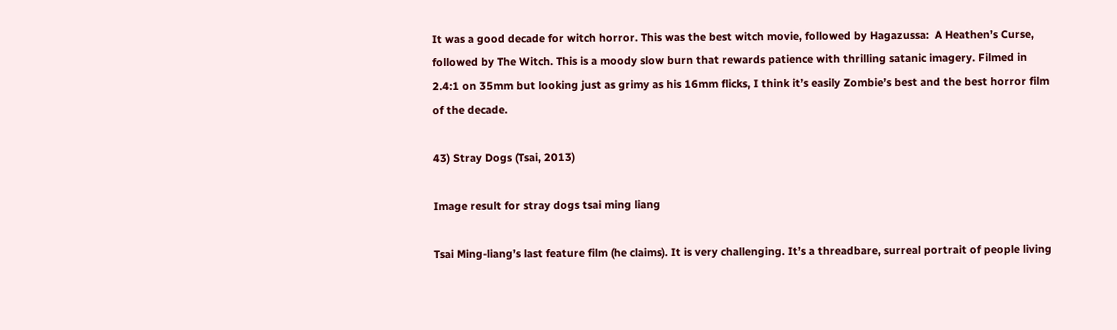It was a good decade for witch horror. This was the best witch movie, followed by Hagazussa:  A Heathen’s Curse, followed by The Witch. This is a moody slow burn that rewards patience with thrilling satanic imagery. Filmed in 2.4:1 on 35mm but looking just as grimy as his 16mm flicks, I think it’s easily Zombie’s best and the best horror film of the decade.

43) Stray Dogs (Tsai, 2013)

Image result for stray dogs tsai ming liang

Tsai Ming-liang’s last feature film (he claims). It is very challenging. It’s a threadbare, surreal portrait of people living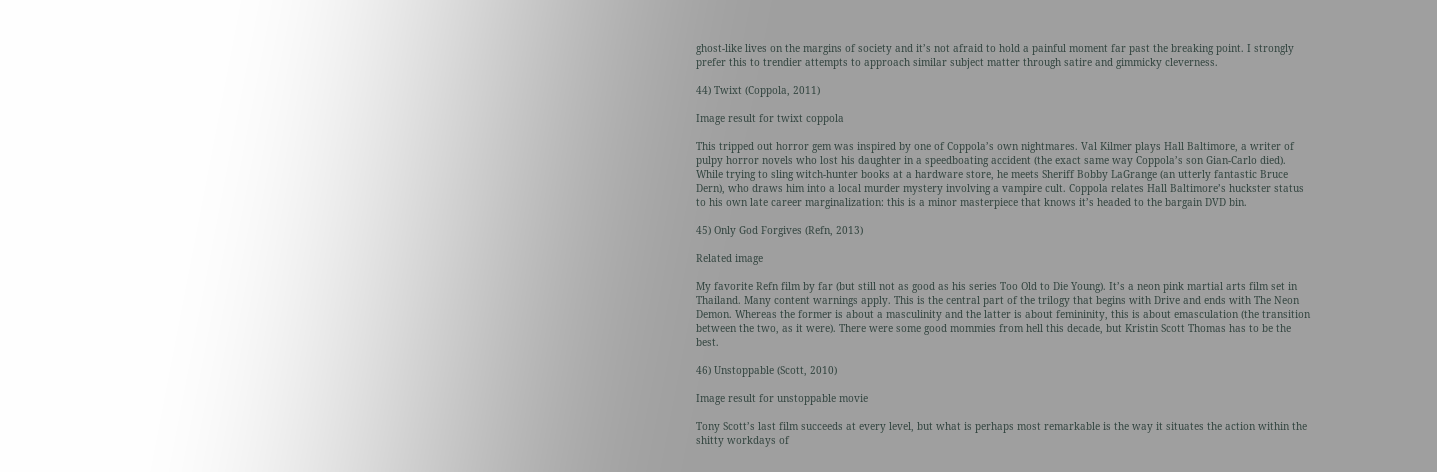ghost-like lives on the margins of society and it’s not afraid to hold a painful moment far past the breaking point. I strongly prefer this to trendier attempts to approach similar subject matter through satire and gimmicky cleverness.

44) Twixt (Coppola, 2011)

Image result for twixt coppola

This tripped out horror gem was inspired by one of Coppola’s own nightmares. Val Kilmer plays Hall Baltimore, a writer of pulpy horror novels who lost his daughter in a speedboating accident (the exact same way Coppola’s son Gian-Carlo died). While trying to sling witch-hunter books at a hardware store, he meets Sheriff Bobby LaGrange (an utterly fantastic Bruce Dern), who draws him into a local murder mystery involving a vampire cult. Coppola relates Hall Baltimore’s huckster status to his own late career marginalization: this is a minor masterpiece that knows it’s headed to the bargain DVD bin.

45) Only God Forgives (Refn, 2013)

Related image

My favorite Refn film by far (but still not as good as his series Too Old to Die Young). It’s a neon pink martial arts film set in Thailand. Many content warnings apply. This is the central part of the trilogy that begins with Drive and ends with The Neon Demon. Whereas the former is about a masculinity and the latter is about femininity, this is about emasculation (the transition between the two, as it were). There were some good mommies from hell this decade, but Kristin Scott Thomas has to be the best.

46) Unstoppable (Scott, 2010)

Image result for unstoppable movie

Tony Scott’s last film succeeds at every level, but what is perhaps most remarkable is the way it situates the action within the shitty workdays of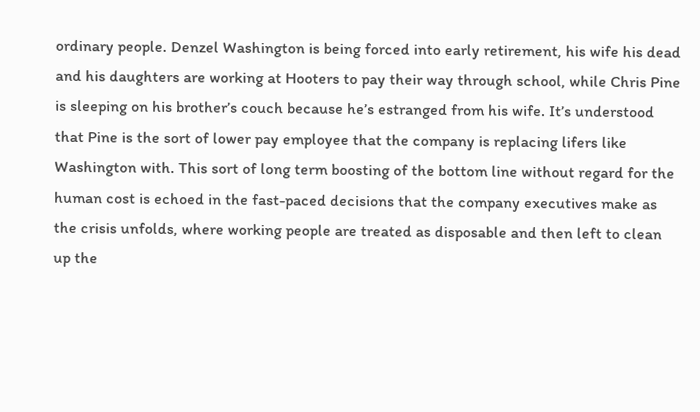ordinary people. Denzel Washington is being forced into early retirement, his wife his dead and his daughters are working at Hooters to pay their way through school, while Chris Pine is sleeping on his brother’s couch because he’s estranged from his wife. It’s understood that Pine is the sort of lower pay employee that the company is replacing lifers like Washington with. This sort of long term boosting of the bottom line without regard for the human cost is echoed in the fast-paced decisions that the company executives make as the crisis unfolds, where working people are treated as disposable and then left to clean up the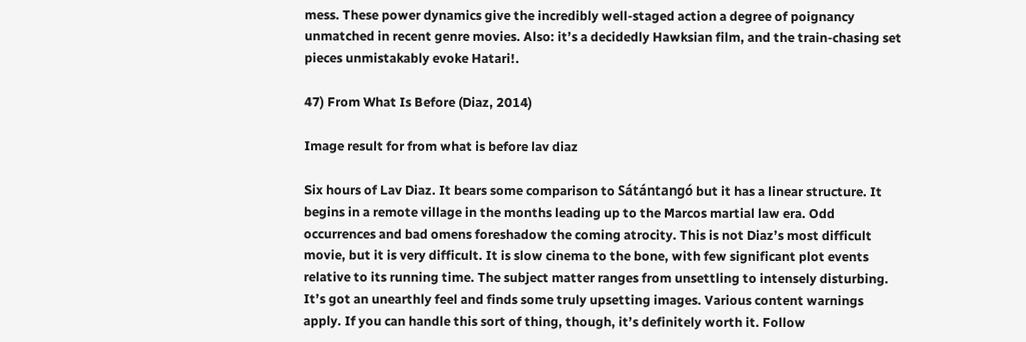mess. These power dynamics give the incredibly well-staged action a degree of poignancy unmatched in recent genre movies. Also: it’s a decidedly Hawksian film, and the train-chasing set pieces unmistakably evoke Hatari!.

47) From What Is Before (Diaz, 2014)

Image result for from what is before lav diaz

Six hours of Lav Diaz. It bears some comparison to Sátántangó but it has a linear structure. It begins in a remote village in the months leading up to the Marcos martial law era. Odd occurrences and bad omens foreshadow the coming atrocity. This is not Diaz’s most difficult movie, but it is very difficult. It is slow cinema to the bone, with few significant plot events relative to its running time. The subject matter ranges from unsettling to intensely disturbing. It’s got an unearthly feel and finds some truly upsetting images. Various content warnings apply. If you can handle this sort of thing, though, it’s definitely worth it. Follow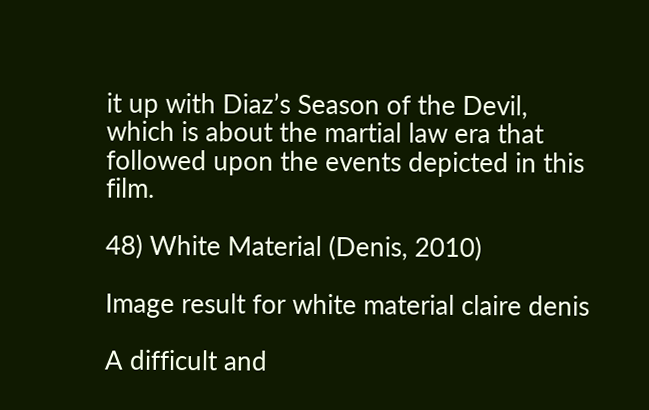it up with Diaz’s Season of the Devil, which is about the martial law era that followed upon the events depicted in this film.

48) White Material (Denis, 2010)

Image result for white material claire denis

A difficult and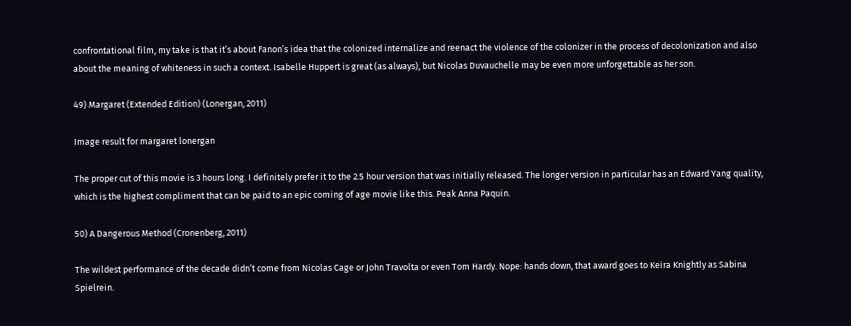confrontational film, my take is that it’s about Fanon’s idea that the colonized internalize and reenact the violence of the colonizer in the process of decolonization and also about the meaning of whiteness in such a context. Isabelle Huppert is great (as always), but Nicolas Duvauchelle may be even more unforgettable as her son.

49) Margaret (Extended Edition) (Lonergan, 2011)

Image result for margaret lonergan

The proper cut of this movie is 3 hours long. I definitely prefer it to the 2.5 hour version that was initially released. The longer version in particular has an Edward Yang quality, which is the highest compliment that can be paid to an epic coming of age movie like this. Peak Anna Paquin.

50) A Dangerous Method (Cronenberg, 2011)

The wildest performance of the decade didn’t come from Nicolas Cage or John Travolta or even Tom Hardy. Nope: hands down, that award goes to Keira Knightly as Sabina Spielrein.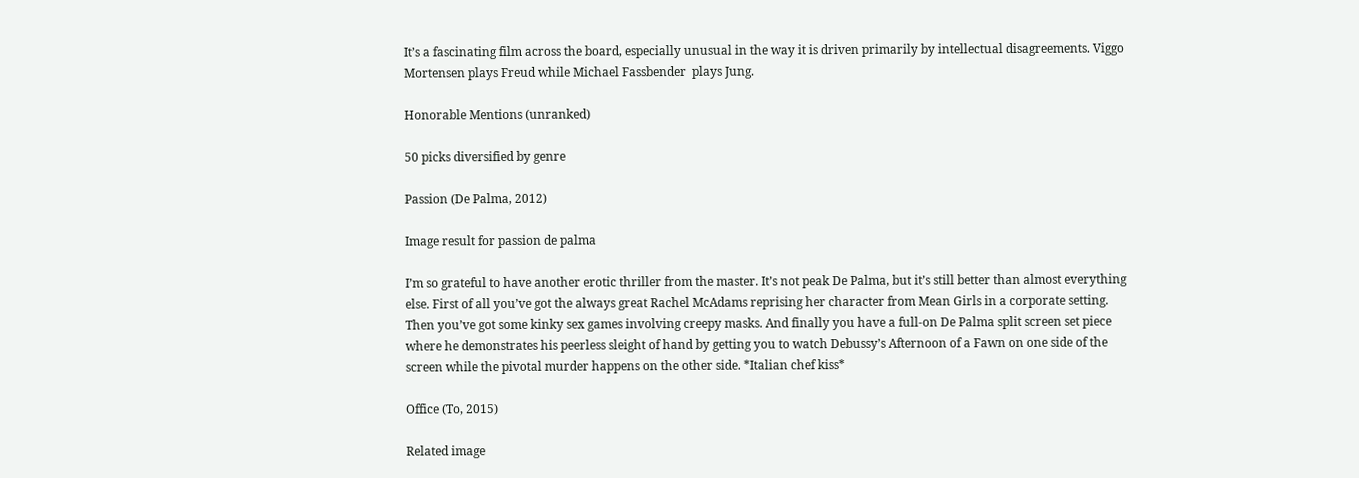It’s a fascinating film across the board, especially unusual in the way it is driven primarily by intellectual disagreements. Viggo Mortensen plays Freud while Michael Fassbender  plays Jung.

Honorable Mentions (unranked)

50 picks diversified by genre

Passion (De Palma, 2012)

Image result for passion de palma

I’m so grateful to have another erotic thriller from the master. It’s not peak De Palma, but it’s still better than almost everything else. First of all you’ve got the always great Rachel McAdams reprising her character from Mean Girls in a corporate setting. Then you’ve got some kinky sex games involving creepy masks. And finally you have a full-on De Palma split screen set piece where he demonstrates his peerless sleight of hand by getting you to watch Debussy’s Afternoon of a Fawn on one side of the screen while the pivotal murder happens on the other side. *Italian chef kiss*

Office (To, 2015)

Related image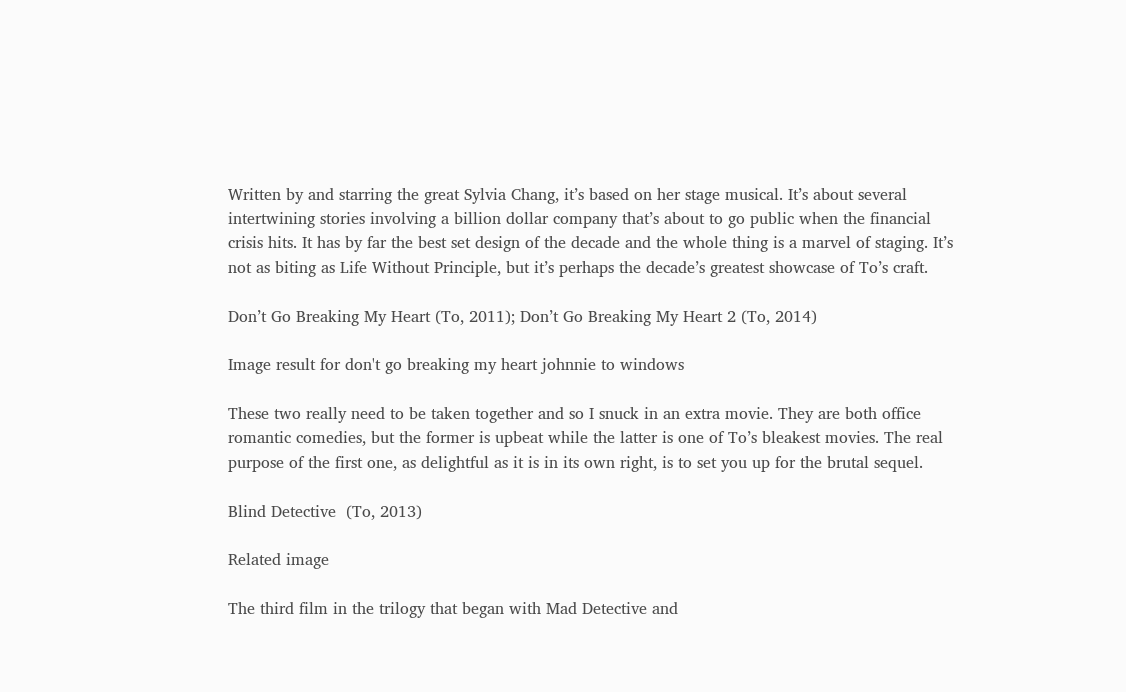Written by and starring the great Sylvia Chang, it’s based on her stage musical. It’s about several intertwining stories involving a billion dollar company that’s about to go public when the financial crisis hits. It has by far the best set design of the decade and the whole thing is a marvel of staging. It’s not as biting as Life Without Principle, but it’s perhaps the decade’s greatest showcase of To’s craft.

Don’t Go Breaking My Heart (To, 2011); Don’t Go Breaking My Heart 2 (To, 2014)

Image result for don't go breaking my heart johnnie to windows

These two really need to be taken together and so I snuck in an extra movie. They are both office romantic comedies, but the former is upbeat while the latter is one of To’s bleakest movies. The real purpose of the first one, as delightful as it is in its own right, is to set you up for the brutal sequel.

Blind Detective  (To, 2013)

Related image

The third film in the trilogy that began with Mad Detective and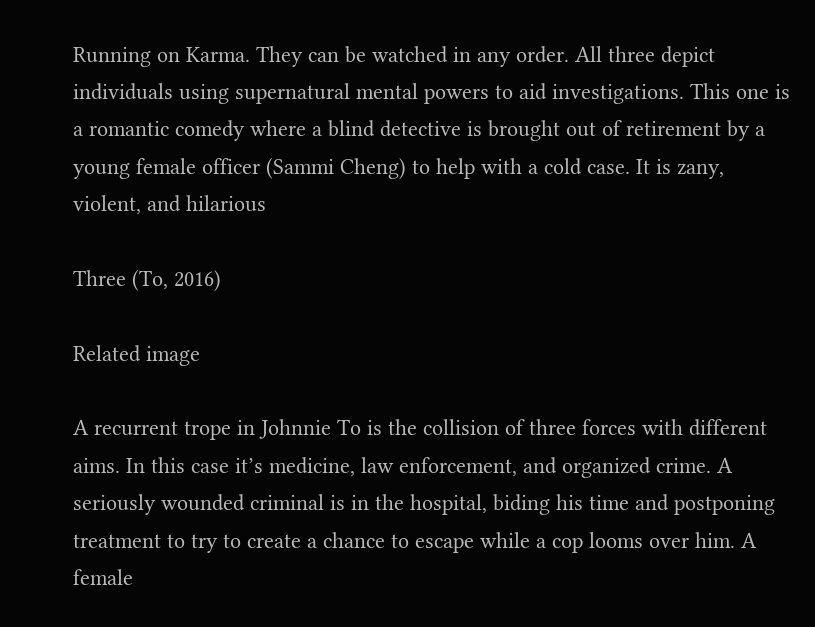Running on Karma. They can be watched in any order. All three depict individuals using supernatural mental powers to aid investigations. This one is a romantic comedy where a blind detective is brought out of retirement by a young female officer (Sammi Cheng) to help with a cold case. It is zany, violent, and hilarious

Three (To, 2016)

Related image

A recurrent trope in Johnnie To is the collision of three forces with different aims. In this case it’s medicine, law enforcement, and organized crime. A seriously wounded criminal is in the hospital, biding his time and postponing treatment to try to create a chance to escape while a cop looms over him. A female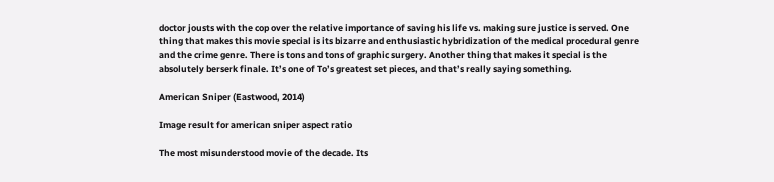doctor jousts with the cop over the relative importance of saving his life vs. making sure justice is served. One thing that makes this movie special is its bizarre and enthusiastic hybridization of the medical procedural genre and the crime genre. There is tons and tons of graphic surgery. Another thing that makes it special is the absolutely berserk finale. It’s one of To’s greatest set pieces, and that’s really saying something.

American Sniper (Eastwood, 2014)

Image result for american sniper aspect ratio

The most misunderstood movie of the decade. Its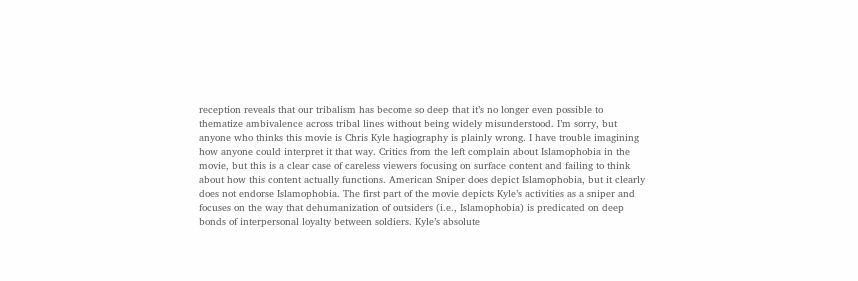reception reveals that our tribalism has become so deep that it’s no longer even possible to thematize ambivalence across tribal lines without being widely misunderstood. I’m sorry, but anyone who thinks this movie is Chris Kyle hagiography is plainly wrong. I have trouble imagining how anyone could interpret it that way. Critics from the left complain about Islamophobia in the movie, but this is a clear case of careless viewers focusing on surface content and failing to think about how this content actually functions. American Sniper does depict Islamophobia, but it clearly does not endorse Islamophobia. The first part of the movie depicts Kyle’s activities as a sniper and focuses on the way that dehumanization of outsiders (i.e., Islamophobia) is predicated on deep bonds of interpersonal loyalty between soldiers. Kyle’s absolute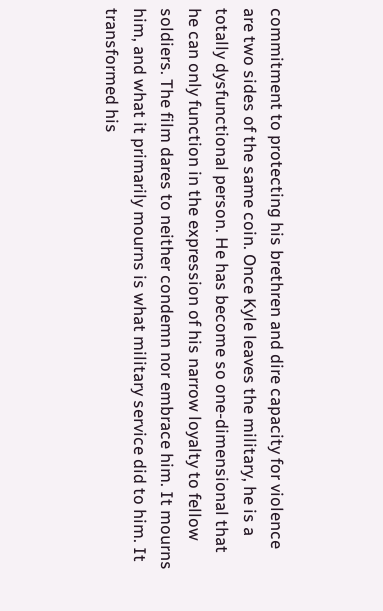commitment to protecting his brethren and dire capacity for violence are two sides of the same coin. Once Kyle leaves the military, he is a totally dysfunctional person. He has become so one-dimensional that he can only function in the expression of his narrow loyalty to fellow soldiers. The film dares to neither condemn nor embrace him. It mourns him, and what it primarily mourns is what military service did to him. It transformed his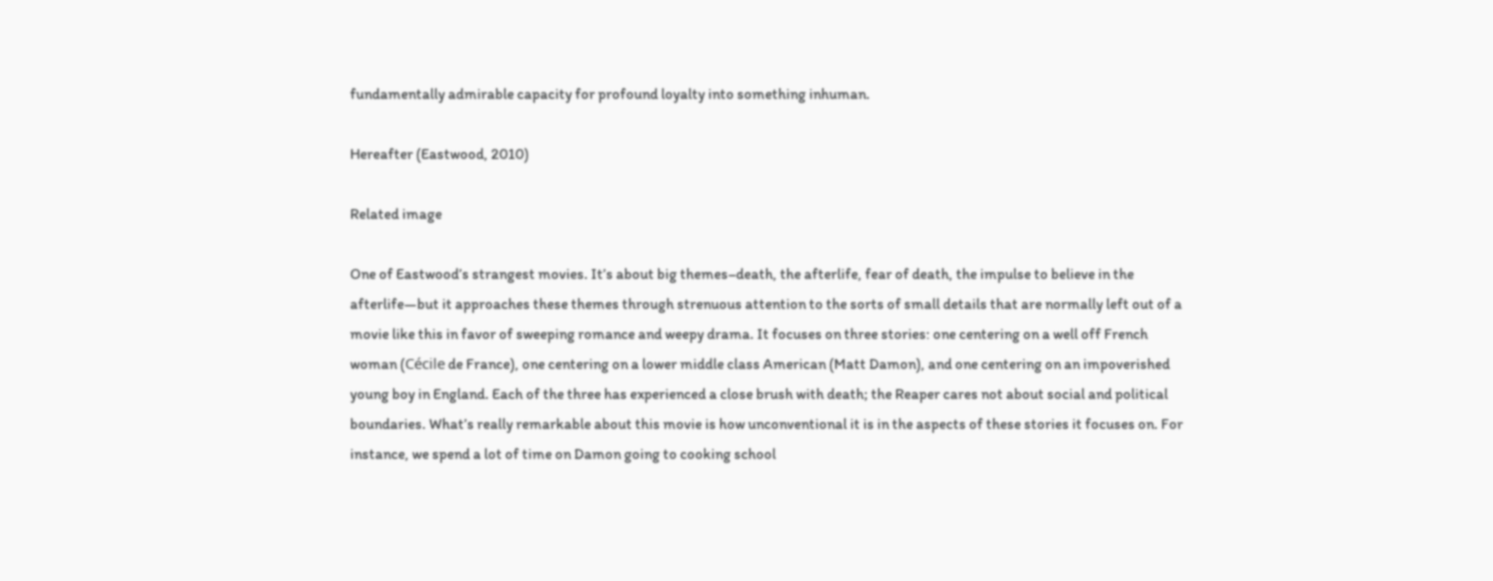fundamentally admirable capacity for profound loyalty into something inhuman.

Hereafter (Eastwood, 2010)

Related image

One of Eastwood’s strangest movies. It’s about big themes–death, the afterlife, fear of death, the impulse to believe in the afterlife—but it approaches these themes through strenuous attention to the sorts of small details that are normally left out of a movie like this in favor of sweeping romance and weepy drama. It focuses on three stories: one centering on a well off French woman (Cécile de France), one centering on a lower middle class American (Matt Damon), and one centering on an impoverished young boy in England. Each of the three has experienced a close brush with death; the Reaper cares not about social and political boundaries. What’s really remarkable about this movie is how unconventional it is in the aspects of these stories it focuses on. For instance, we spend a lot of time on Damon going to cooking school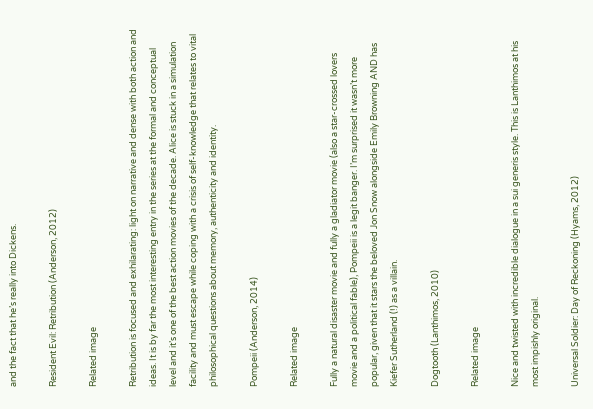and the fact that he’s really into Dickens.

Resident Evil: Retribution (Anderson, 2012)

Related image

Retribution is focused and exhilarating: light on narrative and dense with both action and ideas. It is by far the most interesting entry in the series at the formal and conceptual level and it’s one of the best action movies of the decade. Alice is stuck in a simulation facility and must escape while coping with a crisis of self-knowledge that relates to vital philosophical questions about memory, authenticity and identity.

Pompeii (Anderson, 2014)

Related image

Fully a natural disaster movie and fully a gladiator movie (also a star-crossed lovers movie and a political fable), Pompeii is a legit banger. I’m surprised it wasn’t more popular, given that it stars the beloved Jon Snow alongside Emily Browning AND has Kiefer Sutherland (!) as a villain.

Dogtooth (Lanthimos, 2010)

Related image

Nice and twisted with incredible dialogue in a sui generis style. This is Lanthimos at his most impishly original.

Universal Soldier: Day of Reckoning (Hyams, 2012)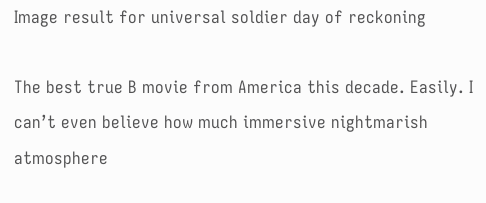Image result for universal soldier day of reckoning

The best true B movie from America this decade. Easily. I can’t even believe how much immersive nightmarish atmosphere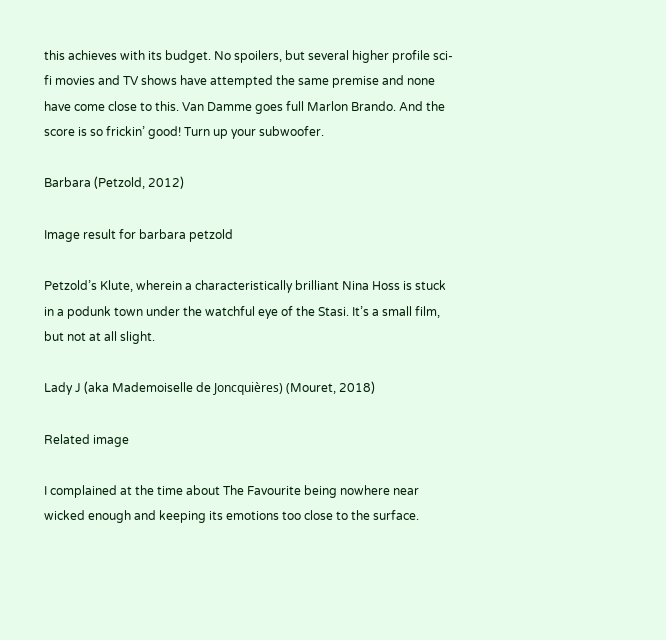this achieves with its budget. No spoilers, but several higher profile sci-fi movies and TV shows have attempted the same premise and none have come close to this. Van Damme goes full Marlon Brando. And the score is so frickin’ good! Turn up your subwoofer.

Barbara (Petzold, 2012)

Image result for barbara petzold

Petzold’s Klute, wherein a characteristically brilliant Nina Hoss is stuck in a podunk town under the watchful eye of the Stasi. It’s a small film, but not at all slight.

Lady J (aka Mademoiselle de Joncquières) (Mouret, 2018)

Related image

I complained at the time about The Favourite being nowhere near wicked enough and keeping its emotions too close to the surface.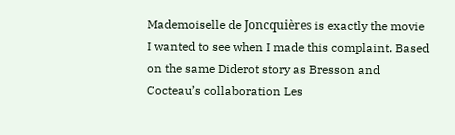Mademoiselle de Joncquières is exactly the movie I wanted to see when I made this complaint. Based on the same Diderot story as Bresson and Cocteau’s collaboration Les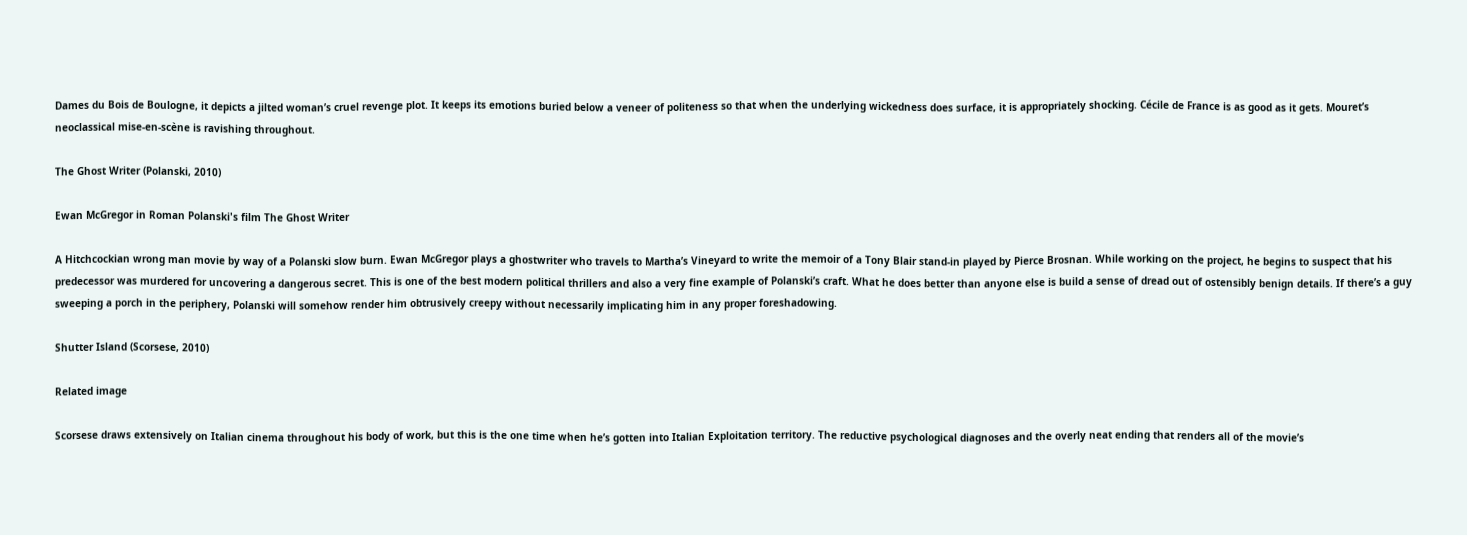Dames du Bois de Boulogne, it depicts a jilted woman’s cruel revenge plot. It keeps its emotions buried below a veneer of politeness so that when the underlying wickedness does surface, it is appropriately shocking. Cécile de France is as good as it gets. Mouret’s neoclassical mise-en-scène is ravishing throughout.

The Ghost Writer (Polanski, 2010)

Ewan McGregor in Roman Polanski's film The Ghost Writer

A Hitchcockian wrong man movie by way of a Polanski slow burn. Ewan McGregor plays a ghostwriter who travels to Martha’s Vineyard to write the memoir of a Tony Blair stand-in played by Pierce Brosnan. While working on the project, he begins to suspect that his predecessor was murdered for uncovering a dangerous secret. This is one of the best modern political thrillers and also a very fine example of Polanski’s craft. What he does better than anyone else is build a sense of dread out of ostensibly benign details. If there’s a guy sweeping a porch in the periphery, Polanski will somehow render him obtrusively creepy without necessarily implicating him in any proper foreshadowing.

Shutter Island (Scorsese, 2010)

Related image

Scorsese draws extensively on Italian cinema throughout his body of work, but this is the one time when he’s gotten into Italian Exploitation territory. The reductive psychological diagnoses and the overly neat ending that renders all of the movie’s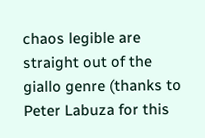chaos legible are straight out of the giallo genre (thanks to Peter Labuza for this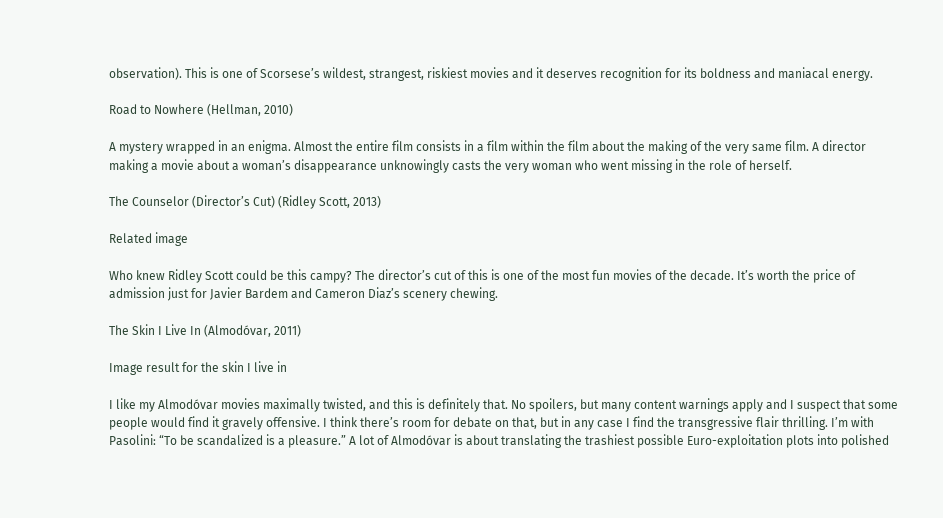observation). This is one of Scorsese’s wildest, strangest, riskiest movies and it deserves recognition for its boldness and maniacal energy.

Road to Nowhere (Hellman, 2010)

A mystery wrapped in an enigma. Almost the entire film consists in a film within the film about the making of the very same film. A director making a movie about a woman’s disappearance unknowingly casts the very woman who went missing in the role of herself.

The Counselor (Director’s Cut) (Ridley Scott, 2013)

Related image

Who knew Ridley Scott could be this campy? The director’s cut of this is one of the most fun movies of the decade. It’s worth the price of admission just for Javier Bardem and Cameron Diaz’s scenery chewing.

The Skin I Live In (Almodóvar, 2011)

Image result for the skin I live in

I like my Almodóvar movies maximally twisted, and this is definitely that. No spoilers, but many content warnings apply and I suspect that some people would find it gravely offensive. I think there’s room for debate on that, but in any case I find the transgressive flair thrilling. I’m with Pasolini: “To be scandalized is a pleasure.” A lot of Almodóvar is about translating the trashiest possible Euro-exploitation plots into polished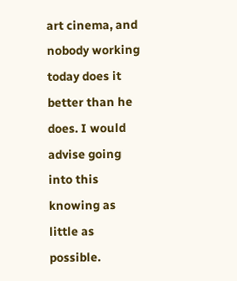art cinema, and nobody working today does it better than he does. I would advise going into this knowing as little as possible.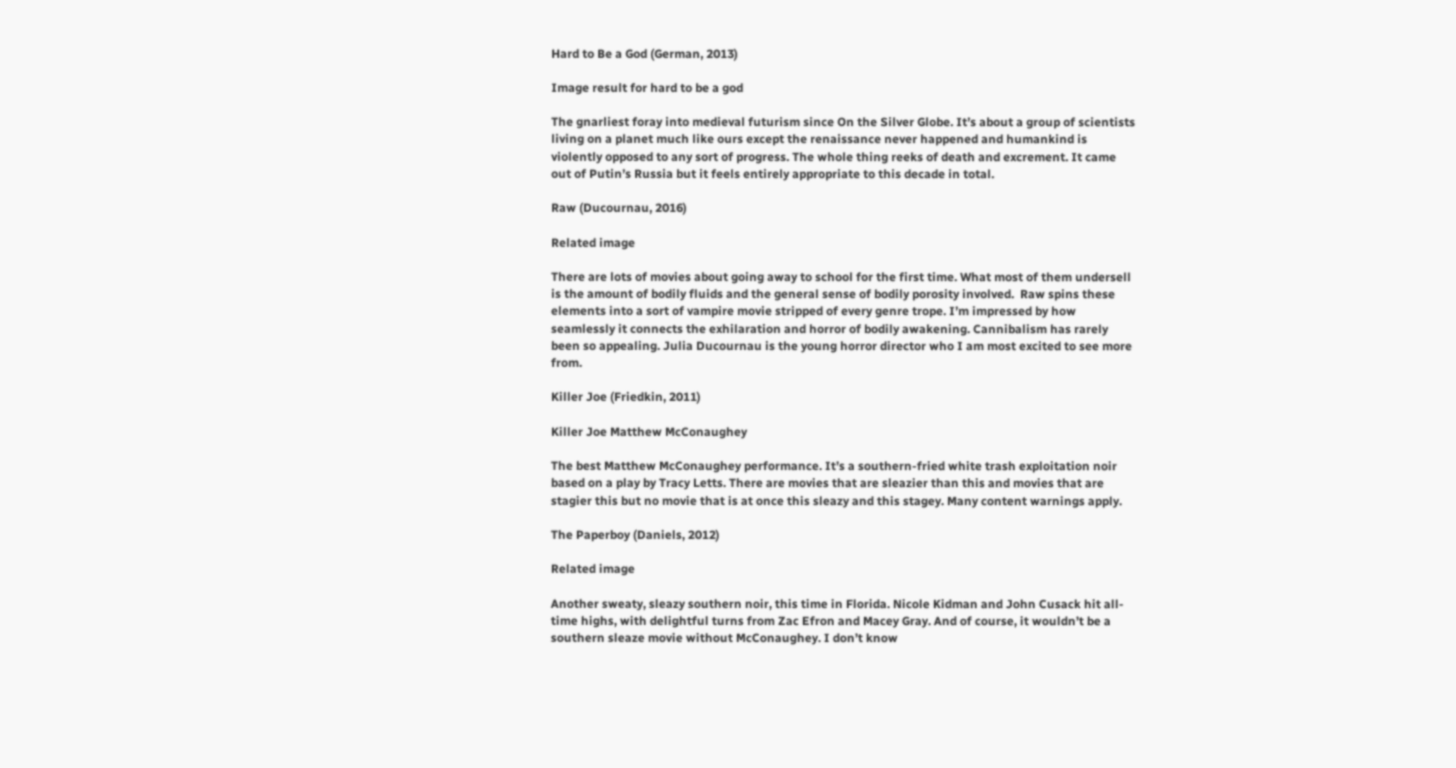Hard to Be a God (German, 2013)

Image result for hard to be a god

The gnarliest foray into medieval futurism since On the Silver Globe. It’s about a group of scientists living on a planet much like ours except the renaissance never happened and humankind is violently opposed to any sort of progress. The whole thing reeks of death and excrement. It came out of Putin’s Russia but it feels entirely appropriate to this decade in total.

Raw (Ducournau, 2016)

Related image

There are lots of movies about going away to school for the first time. What most of them undersell is the amount of bodily fluids and the general sense of bodily porosity involved.  Raw spins these elements into a sort of vampire movie stripped of every genre trope. I’m impressed by how seamlessly it connects the exhilaration and horror of bodily awakening. Cannibalism has rarely been so appealing. Julia Ducournau is the young horror director who I am most excited to see more from.

Killer Joe (Friedkin, 2011)

Killer Joe Matthew McConaughey

The best Matthew McConaughey performance. It’s a southern-fried white trash exploitation noir based on a play by Tracy Letts. There are movies that are sleazier than this and movies that are stagier this but no movie that is at once this sleazy and this stagey. Many content warnings apply.

The Paperboy (Daniels, 2012)

Related image

Another sweaty, sleazy southern noir, this time in Florida. Nicole Kidman and John Cusack hit all-time highs, with delightful turns from Zac Efron and Macey Gray. And of course, it wouldn’t be a southern sleaze movie without McConaughey. I don’t know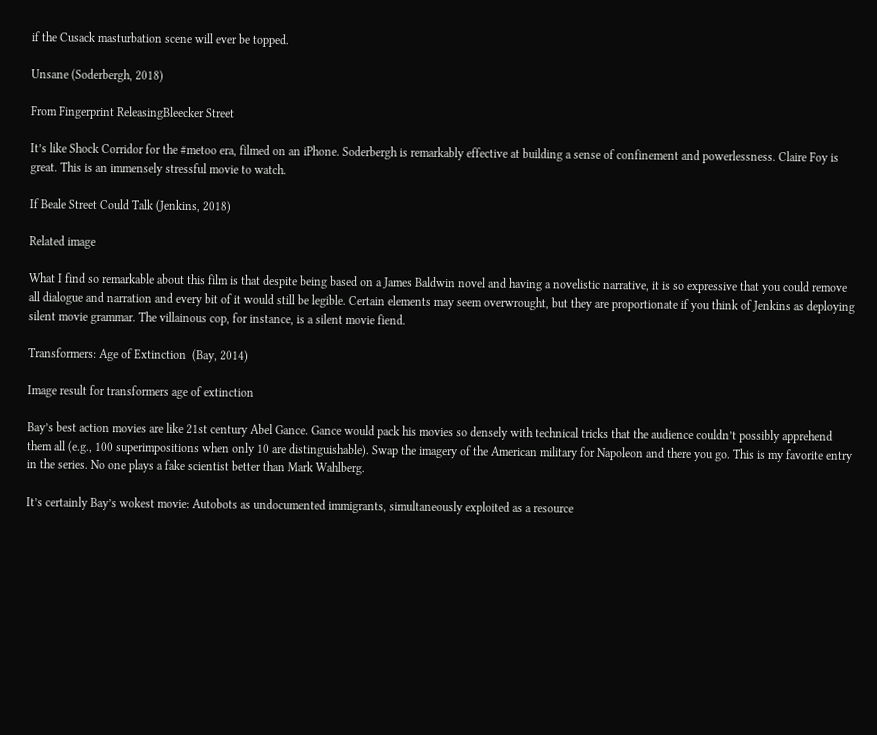if the Cusack masturbation scene will ever be topped.

Unsane (Soderbergh, 2018)

From Fingerprint ReleasingBleecker Street

It’s like Shock Corridor for the #metoo era, filmed on an iPhone. Soderbergh is remarkably effective at building a sense of confinement and powerlessness. Claire Foy is great. This is an immensely stressful movie to watch.

If Beale Street Could Talk (Jenkins, 2018)

Related image

What I find so remarkable about this film is that despite being based on a James Baldwin novel and having a novelistic narrative, it is so expressive that you could remove all dialogue and narration and every bit of it would still be legible. Certain elements may seem overwrought, but they are proportionate if you think of Jenkins as deploying silent movie grammar. The villainous cop, for instance, is a silent movie fiend.

Transformers: Age of Extinction  (Bay, 2014)

Image result for transformers age of extinction

Bay’s best action movies are like 21st century Abel Gance. Gance would pack his movies so densely with technical tricks that the audience couldn’t possibly apprehend them all (e.g., 100 superimpositions when only 10 are distinguishable). Swap the imagery of the American military for Napoleon and there you go. This is my favorite entry in the series. No one plays a fake scientist better than Mark Wahlberg.

It’s certainly Bay’s wokest movie: Autobots as undocumented immigrants, simultaneously exploited as a resource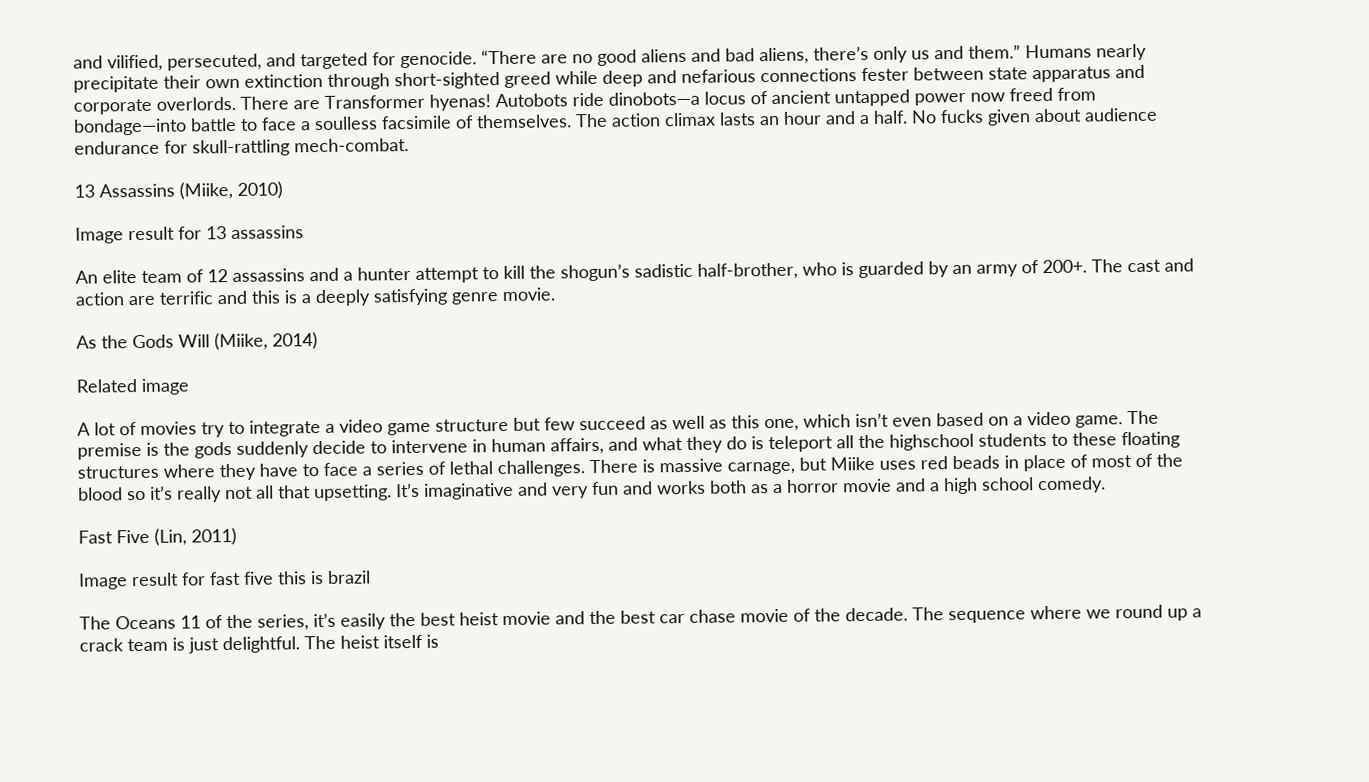and vilified, persecuted, and targeted for genocide. “There are no good aliens and bad aliens, there’s only us and them.” Humans nearly precipitate their own extinction through short-sighted greed while deep and nefarious connections fester between state apparatus and corporate overlords. There are Transformer hyenas! Autobots ride dinobots—a locus of ancient untapped power now freed from bondage—into battle to face a soulless facsimile of themselves. The action climax lasts an hour and a half. No fucks given about audience endurance for skull-rattling mech-combat.

13 Assassins (Miike, 2010)

Image result for 13 assassins

An elite team of 12 assassins and a hunter attempt to kill the shogun’s sadistic half-brother, who is guarded by an army of 200+. The cast and action are terrific and this is a deeply satisfying genre movie.

As the Gods Will (Miike, 2014)

Related image

A lot of movies try to integrate a video game structure but few succeed as well as this one, which isn’t even based on a video game. The premise is the gods suddenly decide to intervene in human affairs, and what they do is teleport all the highschool students to these floating structures where they have to face a series of lethal challenges. There is massive carnage, but Miike uses red beads in place of most of the blood so it’s really not all that upsetting. It’s imaginative and very fun and works both as a horror movie and a high school comedy.

Fast Five (Lin, 2011)

Image result for fast five this is brazil

The Oceans 11 of the series, it’s easily the best heist movie and the best car chase movie of the decade. The sequence where we round up a crack team is just delightful. The heist itself is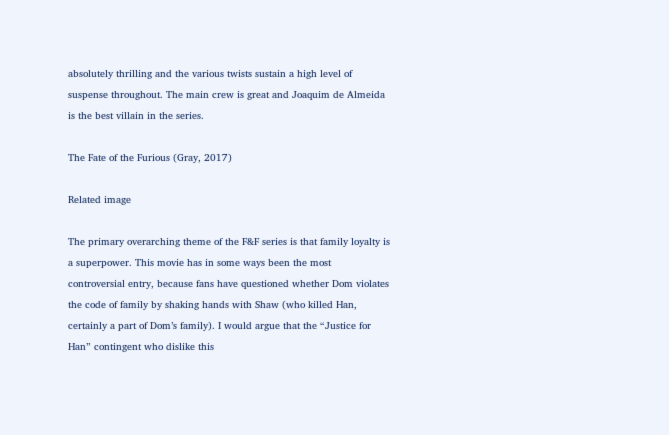absolutely thrilling and the various twists sustain a high level of suspense throughout. The main crew is great and Joaquim de Almeida is the best villain in the series.

The Fate of the Furious (Gray, 2017)

Related image

The primary overarching theme of the F&F series is that family loyalty is a superpower. This movie has in some ways been the most controversial entry, because fans have questioned whether Dom violates the code of family by shaking hands with Shaw (who killed Han, certainly a part of Dom’s family). I would argue that the “Justice for Han” contingent who dislike this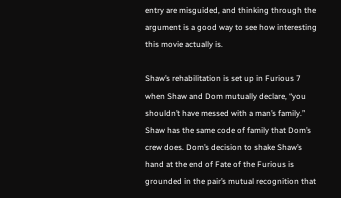entry are misguided, and thinking through the argument is a good way to see how interesting this movie actually is.

Shaw’s rehabilitation is set up in Furious 7 when Shaw and Dom mutually declare, “you shouldn’t have messed with a man’s family.” Shaw has the same code of family that Dom’s crew does. Dom’s decision to shake Shaw’s hand at the end of Fate of the Furious is grounded in the pair’s mutual recognition that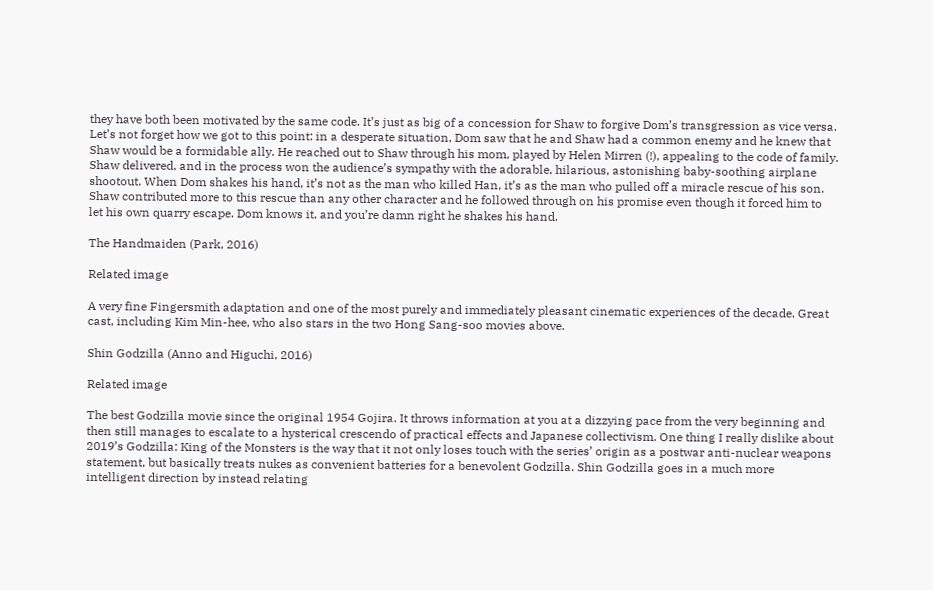they have both been motivated by the same code. It’s just as big of a concession for Shaw to forgive Dom’s transgression as vice versa. Let’s not forget how we got to this point: in a desperate situation, Dom saw that he and Shaw had a common enemy and he knew that Shaw would be a formidable ally. He reached out to Shaw through his mom, played by Helen Mirren (!), appealing to the code of family. Shaw delivered, and in the process won the audience’s sympathy with the adorable, hilarious, astonishing baby-soothing airplane shootout. When Dom shakes his hand, it’s not as the man who killed Han, it’s as the man who pulled off a miracle rescue of his son. Shaw contributed more to this rescue than any other character and he followed through on his promise even though it forced him to let his own quarry escape. Dom knows it, and you’re damn right he shakes his hand.

The Handmaiden (Park, 2016)

Related image

A very fine Fingersmith adaptation and one of the most purely and immediately pleasant cinematic experiences of the decade. Great cast, including Kim Min-hee, who also stars in the two Hong Sang-soo movies above.

Shin Godzilla (Anno and Higuchi, 2016)

Related image

The best Godzilla movie since the original 1954 Gojira. It throws information at you at a dizzying pace from the very beginning and then still manages to escalate to a hysterical crescendo of practical effects and Japanese collectivism. One thing I really dislike about 2019’s Godzilla: King of the Monsters is the way that it not only loses touch with the series’ origin as a postwar anti-nuclear weapons statement, but basically treats nukes as convenient batteries for a benevolent Godzilla. Shin Godzilla goes in a much more intelligent direction by instead relating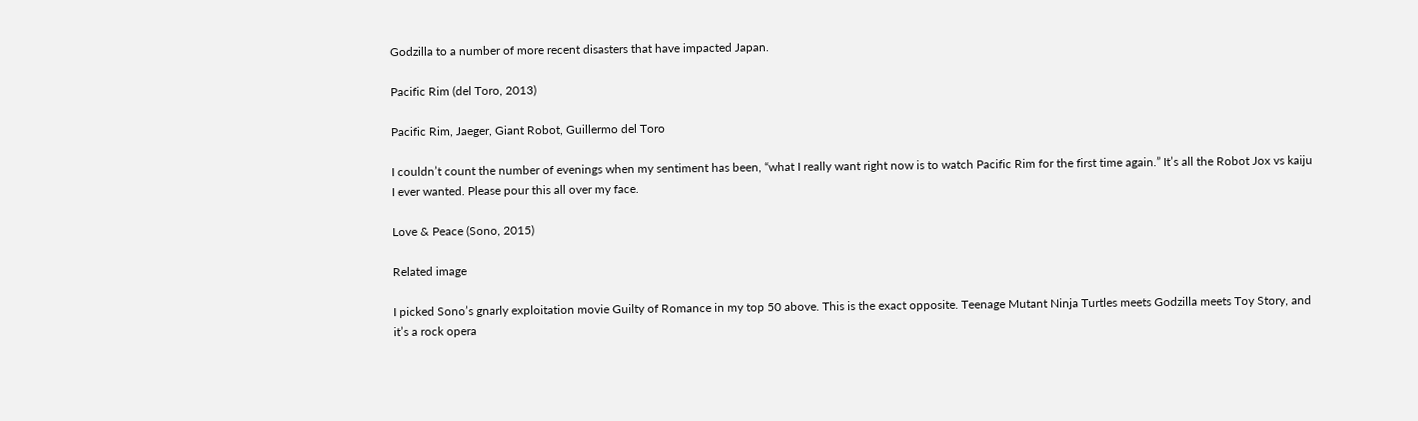Godzilla to a number of more recent disasters that have impacted Japan.

Pacific Rim (del Toro, 2013)

Pacific Rim, Jaeger, Giant Robot, Guillermo del Toro

I couldn’t count the number of evenings when my sentiment has been, “what I really want right now is to watch Pacific Rim for the first time again.” It’s all the Robot Jox vs kaiju I ever wanted. Please pour this all over my face.

Love & Peace (Sono, 2015)

Related image

I picked Sono’s gnarly exploitation movie Guilty of Romance in my top 50 above. This is the exact opposite. Teenage Mutant Ninja Turtles meets Godzilla meets Toy Story, and it’s a rock opera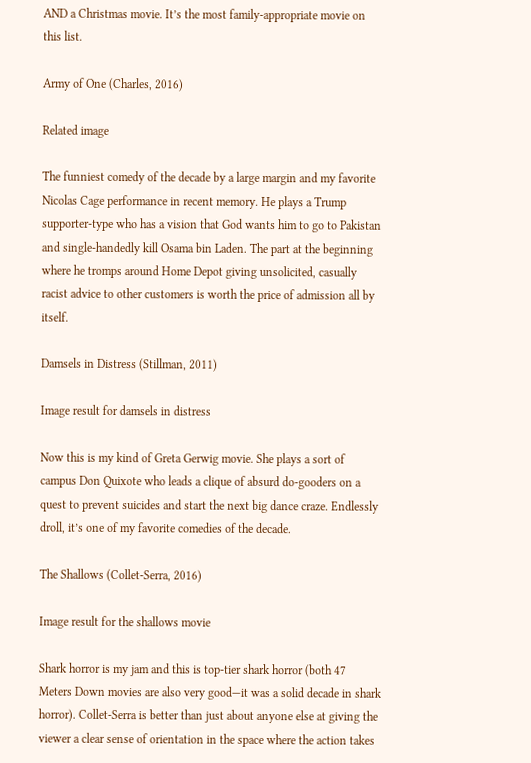AND a Christmas movie. It’s the most family-appropriate movie on this list.

Army of One (Charles, 2016)

Related image

The funniest comedy of the decade by a large margin and my favorite Nicolas Cage performance in recent memory. He plays a Trump supporter-type who has a vision that God wants him to go to Pakistan and single-handedly kill Osama bin Laden. The part at the beginning where he tromps around Home Depot giving unsolicited, casually racist advice to other customers is worth the price of admission all by itself.

Damsels in Distress (Stillman, 2011)

Image result for damsels in distress

Now this is my kind of Greta Gerwig movie. She plays a sort of campus Don Quixote who leads a clique of absurd do-gooders on a quest to prevent suicides and start the next big dance craze. Endlessly droll, it’s one of my favorite comedies of the decade.

The Shallows (Collet-Serra, 2016)

Image result for the shallows movie

Shark horror is my jam and this is top-tier shark horror (both 47 Meters Down movies are also very good—it was a solid decade in shark horror). Collet-Serra is better than just about anyone else at giving the viewer a clear sense of orientation in the space where the action takes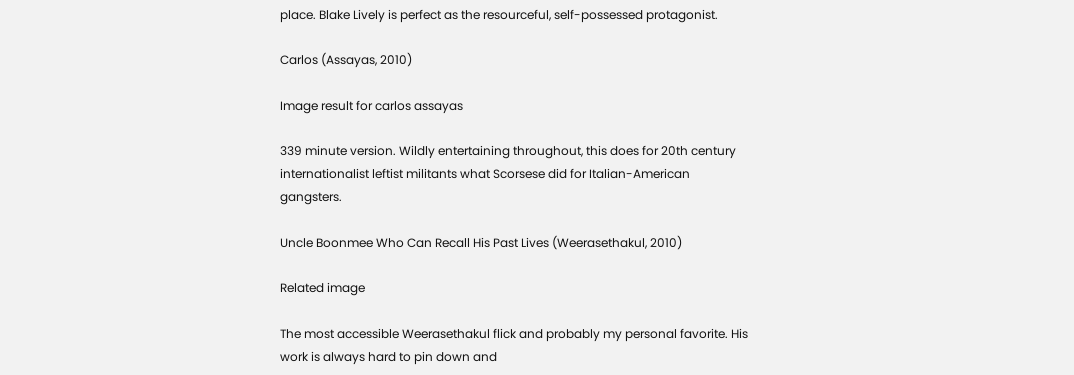place. Blake Lively is perfect as the resourceful, self-possessed protagonist.

Carlos (Assayas, 2010)

Image result for carlos assayas

339 minute version. Wildly entertaining throughout, this does for 20th century internationalist leftist militants what Scorsese did for Italian-American gangsters.

Uncle Boonmee Who Can Recall His Past Lives (Weerasethakul, 2010)

Related image

The most accessible Weerasethakul flick and probably my personal favorite. His work is always hard to pin down and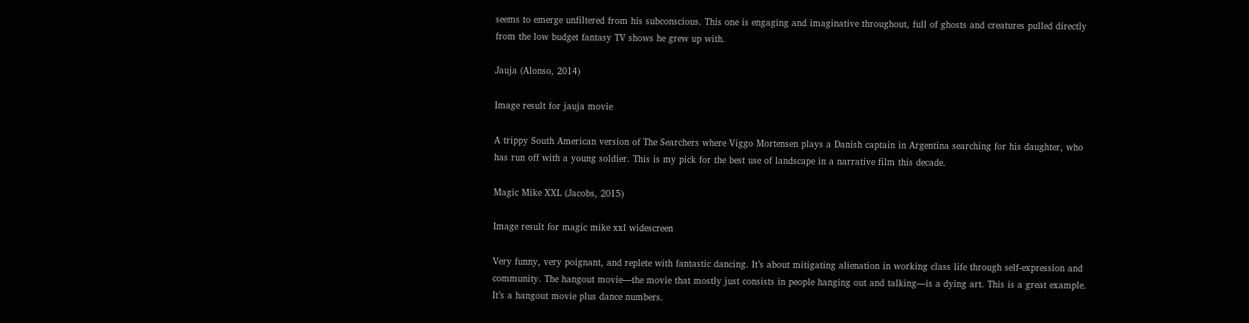seems to emerge unfiltered from his subconscious. This one is engaging and imaginative throughout, full of ghosts and creatures pulled directly from the low budget fantasy TV shows he grew up with.

Jauja (Alonso, 2014)

Image result for jauja movie

A trippy South American version of The Searchers where Viggo Mortensen plays a Danish captain in Argentina searching for his daughter, who has run off with a young soldier. This is my pick for the best use of landscape in a narrative film this decade.

Magic Mike XXL (Jacobs, 2015)

Image result for magic mike xxl widescreen

Very funny, very poignant, and replete with fantastic dancing. It’s about mitigating alienation in working class life through self-expression and community. The hangout movie—the movie that mostly just consists in people hanging out and talking—is a dying art. This is a great example. It’s a hangout movie plus dance numbers.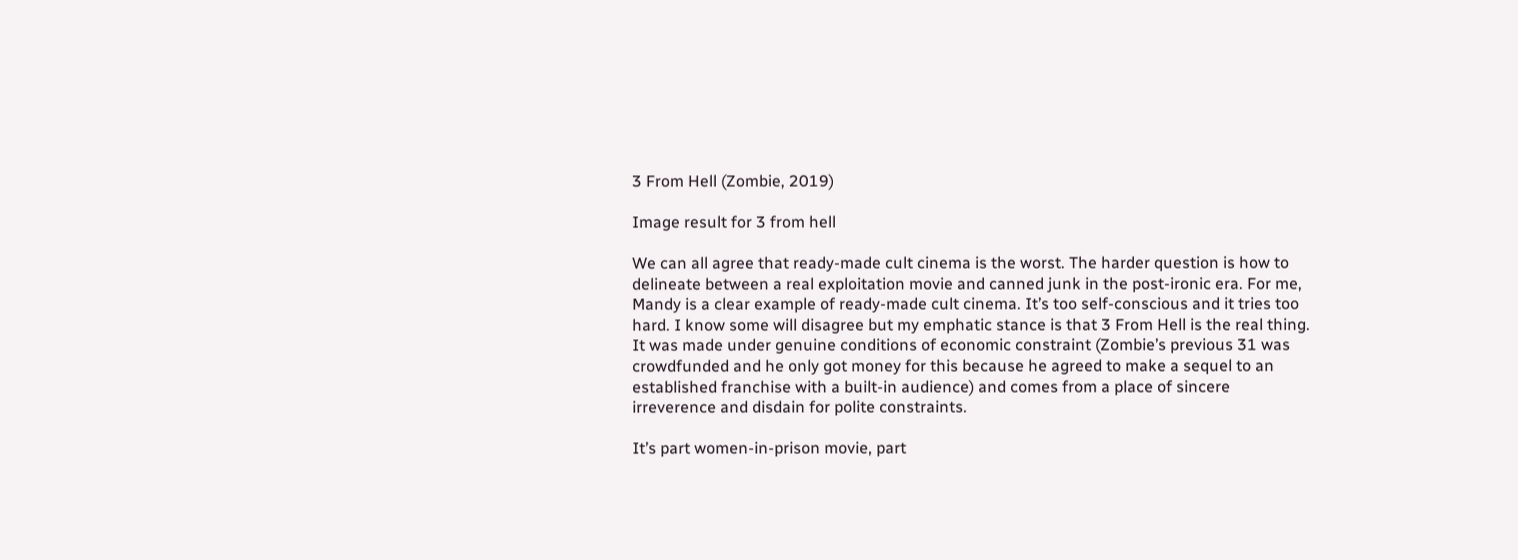3 From Hell (Zombie, 2019)

Image result for 3 from hell

We can all agree that ready-made cult cinema is the worst. The harder question is how to delineate between a real exploitation movie and canned junk in the post-ironic era. For me, Mandy is a clear example of ready-made cult cinema. It’s too self-conscious and it tries too hard. I know some will disagree but my emphatic stance is that 3 From Hell is the real thing. It was made under genuine conditions of economic constraint (Zombie’s previous 31 was crowdfunded and he only got money for this because he agreed to make a sequel to an established franchise with a built-in audience) and comes from a place of sincere irreverence and disdain for polite constraints.

It’s part women-in-prison movie, part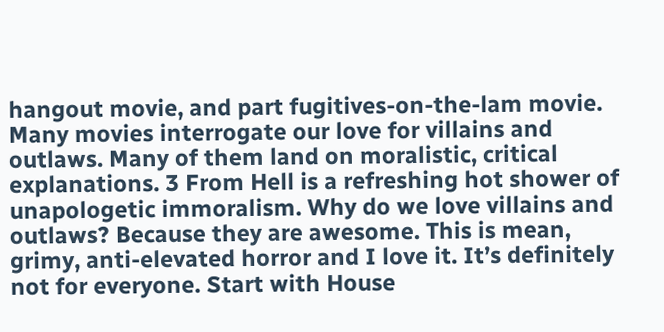hangout movie, and part fugitives-on-the-lam movie. Many movies interrogate our love for villains and outlaws. Many of them land on moralistic, critical explanations. 3 From Hell is a refreshing hot shower of unapologetic immoralism. Why do we love villains and outlaws? Because they are awesome. This is mean, grimy, anti-elevated horror and I love it. It’s definitely not for everyone. Start with House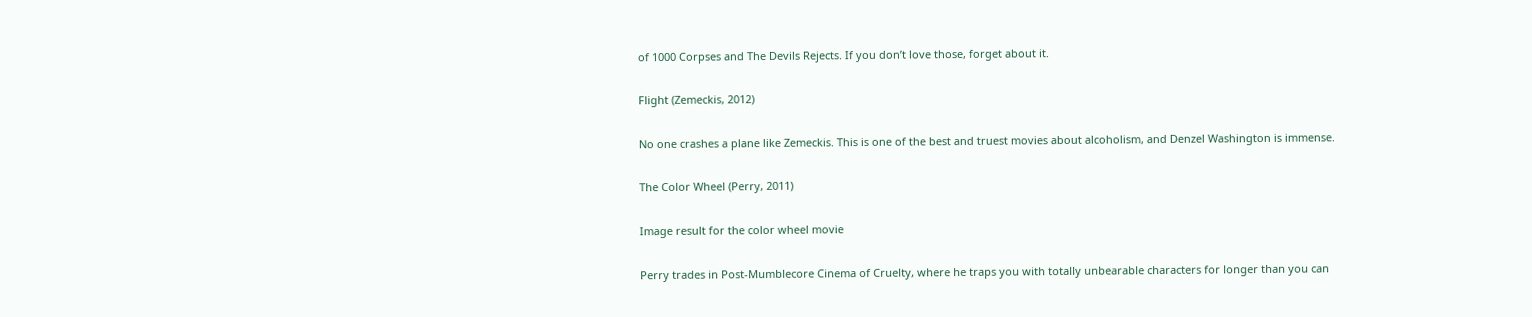of 1000 Corpses and The Devils Rejects. If you don’t love those, forget about it.

Flight (Zemeckis, 2012)

No one crashes a plane like Zemeckis. This is one of the best and truest movies about alcoholism, and Denzel Washington is immense.

The Color Wheel (Perry, 2011)

Image result for the color wheel movie

Perry trades in Post-Mumblecore Cinema of Cruelty, where he traps you with totally unbearable characters for longer than you can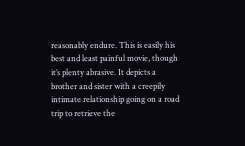reasonably endure. This is easily his best and least painful movie, though it’s plenty abrasive. It depicts a brother and sister with a creepily intimate relationship going on a road trip to retrieve the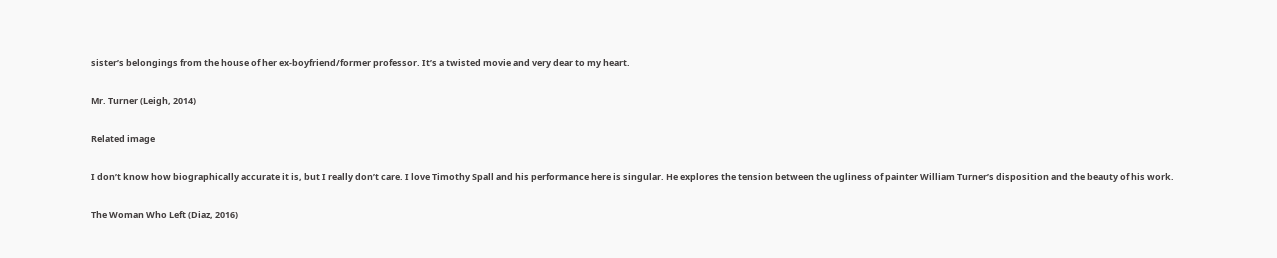sister’s belongings from the house of her ex-boyfriend/former professor. It’s a twisted movie and very dear to my heart.

Mr. Turner (Leigh, 2014)

Related image

I don’t know how biographically accurate it is, but I really don’t care. I love Timothy Spall and his performance here is singular. He explores the tension between the ugliness of painter William Turner’s disposition and the beauty of his work.

The Woman Who Left (Diaz, 2016)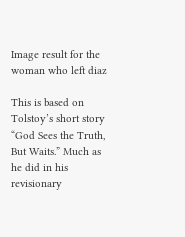Image result for the woman who left diaz

This is based on Tolstoy’s short story “God Sees the Truth, But Waits.” Much as he did in his revisionary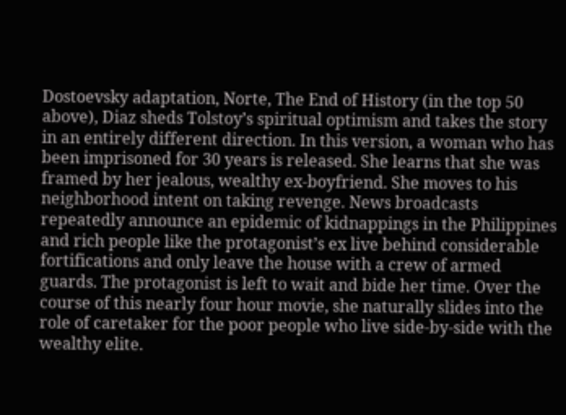Dostoevsky adaptation, Norte, The End of History (in the top 50 above), Diaz sheds Tolstoy’s spiritual optimism and takes the story in an entirely different direction. In this version, a woman who has been imprisoned for 30 years is released. She learns that she was framed by her jealous, wealthy ex-boyfriend. She moves to his neighborhood intent on taking revenge. News broadcasts repeatedly announce an epidemic of kidnappings in the Philippines and rich people like the protagonist’s ex live behind considerable fortifications and only leave the house with a crew of armed guards. The protagonist is left to wait and bide her time. Over the course of this nearly four hour movie, she naturally slides into the role of caretaker for the poor people who live side-by-side with the wealthy elite.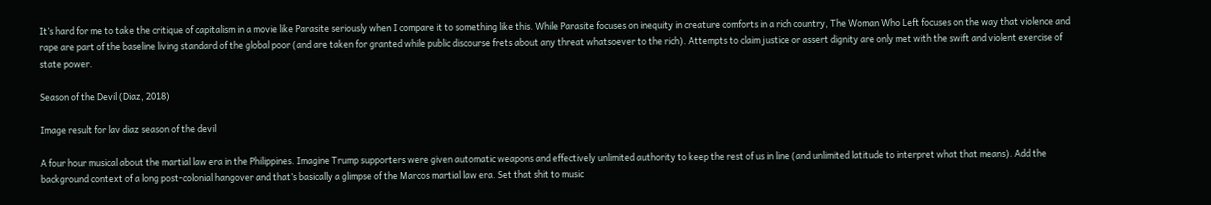It’s hard for me to take the critique of capitalism in a movie like Parasite seriously when I compare it to something like this. While Parasite focuses on inequity in creature comforts in a rich country, The Woman Who Left focuses on the way that violence and rape are part of the baseline living standard of the global poor (and are taken for granted while public discourse frets about any threat whatsoever to the rich). Attempts to claim justice or assert dignity are only met with the swift and violent exercise of state power.

Season of the Devil (Diaz, 2018)

Image result for lav diaz season of the devil

A four hour musical about the martial law era in the Philippines. Imagine Trump supporters were given automatic weapons and effectively unlimited authority to keep the rest of us in line (and unlimited latitude to interpret what that means). Add the background context of a long post-colonial hangover and that’s basically a glimpse of the Marcos martial law era. Set that shit to music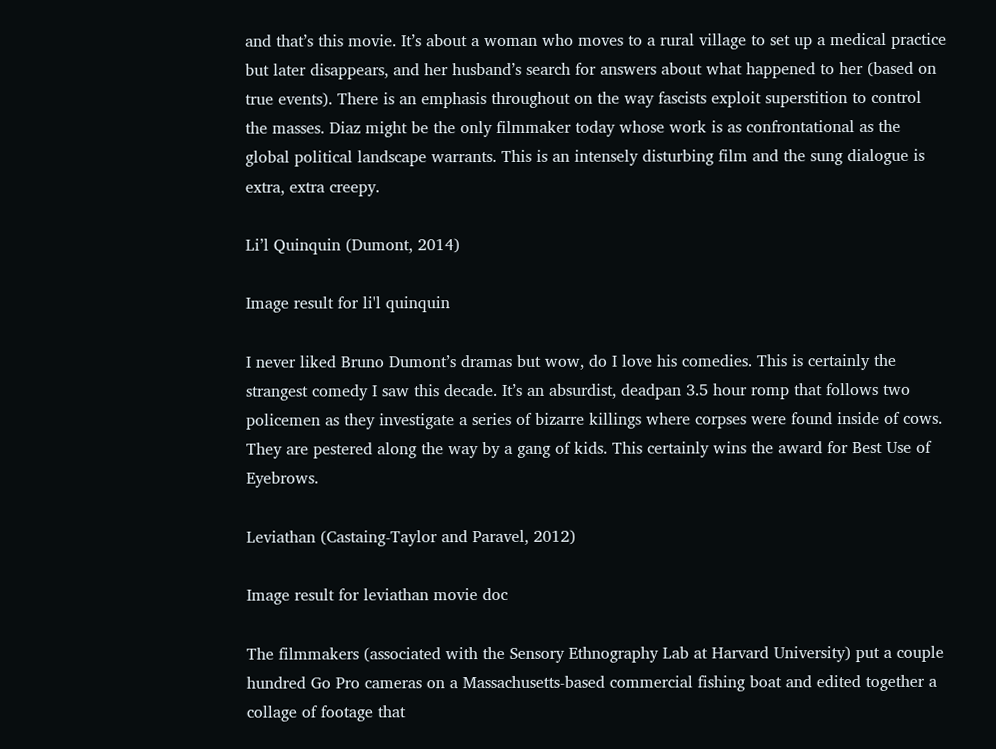and that’s this movie. It’s about a woman who moves to a rural village to set up a medical practice but later disappears, and her husband’s search for answers about what happened to her (based on true events). There is an emphasis throughout on the way fascists exploit superstition to control the masses. Diaz might be the only filmmaker today whose work is as confrontational as the global political landscape warrants. This is an intensely disturbing film and the sung dialogue is extra, extra creepy.

Li’l Quinquin (Dumont, 2014)

Image result for li'l quinquin

I never liked Bruno Dumont’s dramas but wow, do I love his comedies. This is certainly the strangest comedy I saw this decade. It’s an absurdist, deadpan 3.5 hour romp that follows two policemen as they investigate a series of bizarre killings where corpses were found inside of cows. They are pestered along the way by a gang of kids. This certainly wins the award for Best Use of Eyebrows.

Leviathan (Castaing-Taylor and Paravel, 2012)

Image result for leviathan movie doc

The filmmakers (associated with the Sensory Ethnography Lab at Harvard University) put a couple hundred Go Pro cameras on a Massachusetts-based commercial fishing boat and edited together a collage of footage that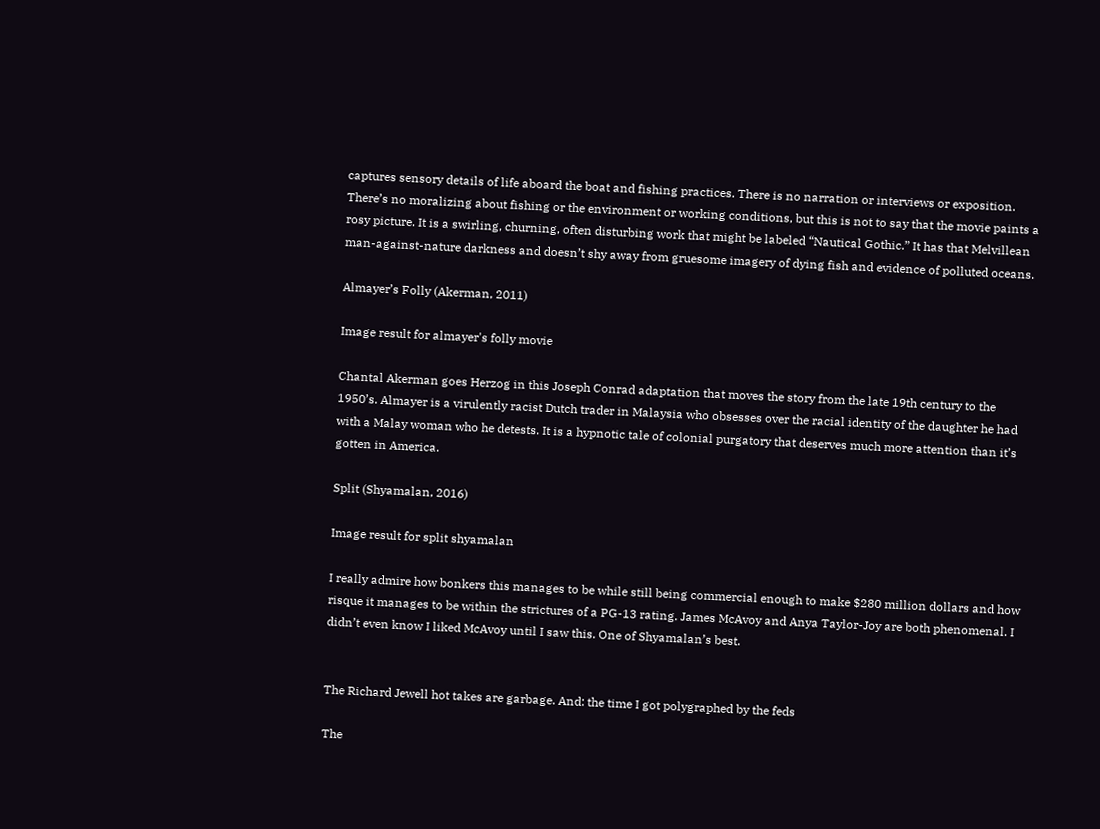captures sensory details of life aboard the boat and fishing practices. There is no narration or interviews or exposition. There’s no moralizing about fishing or the environment or working conditions, but this is not to say that the movie paints a rosy picture. It is a swirling, churning, often disturbing work that might be labeled “Nautical Gothic.” It has that Melvillean man-against-nature darkness and doesn’t shy away from gruesome imagery of dying fish and evidence of polluted oceans.

Almayer’s Folly (Akerman, 2011)

Image result for almayer's folly movie

Chantal Akerman goes Herzog in this Joseph Conrad adaptation that moves the story from the late 19th century to the 1950’s. Almayer is a virulently racist Dutch trader in Malaysia who obsesses over the racial identity of the daughter he had with a Malay woman who he detests. It is a hypnotic tale of colonial purgatory that deserves much more attention than it’s gotten in America.

Split (Shyamalan, 2016)

Image result for split shyamalan

I really admire how bonkers this manages to be while still being commercial enough to make $280 million dollars and how risque it manages to be within the strictures of a PG-13 rating. James McAvoy and Anya Taylor-Joy are both phenomenal. I didn’t even know I liked McAvoy until I saw this. One of Shyamalan’s best.


The Richard Jewell hot takes are garbage. And: the time I got polygraphed by the feds

The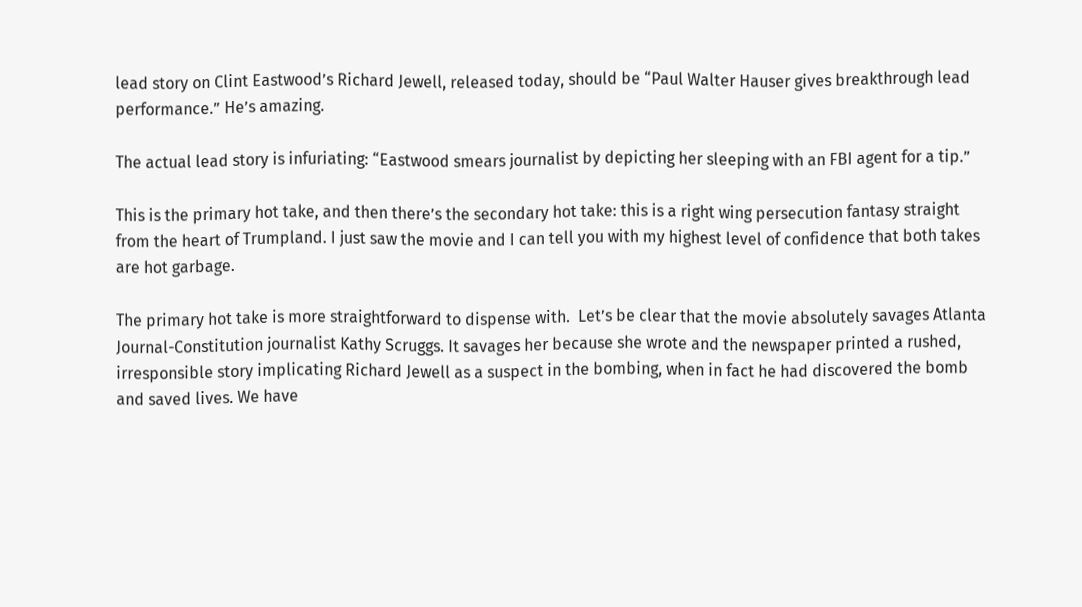lead story on Clint Eastwood’s Richard Jewell, released today, should be “Paul Walter Hauser gives breakthrough lead performance.” He’s amazing.

The actual lead story is infuriating: “Eastwood smears journalist by depicting her sleeping with an FBI agent for a tip.”

This is the primary hot take, and then there’s the secondary hot take: this is a right wing persecution fantasy straight from the heart of Trumpland. I just saw the movie and I can tell you with my highest level of confidence that both takes are hot garbage.

The primary hot take is more straightforward to dispense with.  Let’s be clear that the movie absolutely savages Atlanta Journal-Constitution journalist Kathy Scruggs. It savages her because she wrote and the newspaper printed a rushed, irresponsible story implicating Richard Jewell as a suspect in the bombing, when in fact he had discovered the bomb and saved lives. We have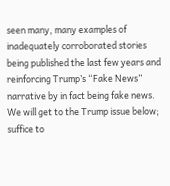seen many, many examples of inadequately corroborated stories being published the last few years and reinforcing Trump’s “Fake News” narrative by in fact being fake news. We will get to the Trump issue below; suffice to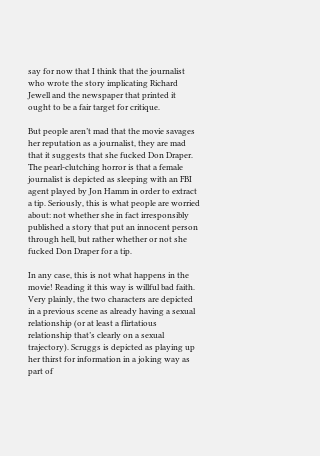say for now that I think that the journalist who wrote the story implicating Richard Jewell and the newspaper that printed it ought to be a fair target for critique.

But people aren’t mad that the movie savages her reputation as a journalist, they are mad that it suggests that she fucked Don Draper. The pearl-clutching horror is that a female journalist is depicted as sleeping with an FBI agent played by Jon Hamm in order to extract a tip. Seriously, this is what people are worried about: not whether she in fact irresponsibly published a story that put an innocent person through hell, but rather whether or not she fucked Don Draper for a tip.

In any case, this is not what happens in the movie! Reading it this way is willful bad faith. Very plainly, the two characters are depicted in a previous scene as already having a sexual relationship (or at least a flirtatious relationship that’s clearly on a sexual trajectory). Scruggs is depicted as playing up her thirst for information in a joking way as part of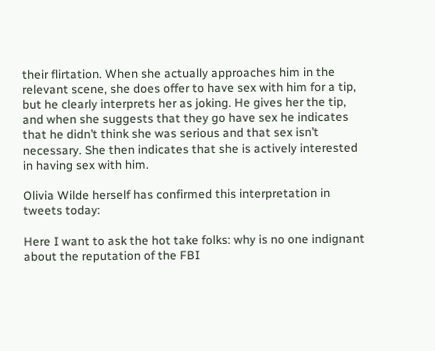their flirtation. When she actually approaches him in the relevant scene, she does offer to have sex with him for a tip, but he clearly interprets her as joking. He gives her the tip, and when she suggests that they go have sex he indicates that he didn’t think she was serious and that sex isn’t necessary. She then indicates that she is actively interested in having sex with him.

Olivia Wilde herself has confirmed this interpretation in tweets today:

Here I want to ask the hot take folks: why is no one indignant about the reputation of the FBI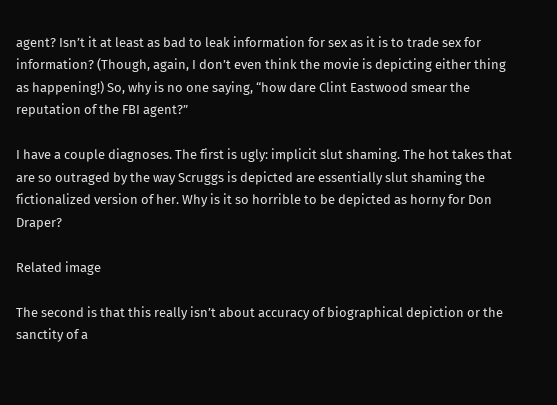agent? Isn’t it at least as bad to leak information for sex as it is to trade sex for information? (Though, again, I don’t even think the movie is depicting either thing as happening!) So, why is no one saying, “how dare Clint Eastwood smear the reputation of the FBI agent?”

I have a couple diagnoses. The first is ugly: implicit slut shaming. The hot takes that are so outraged by the way Scruggs is depicted are essentially slut shaming the fictionalized version of her. Why is it so horrible to be depicted as horny for Don Draper?

Related image

The second is that this really isn’t about accuracy of biographical depiction or the sanctity of a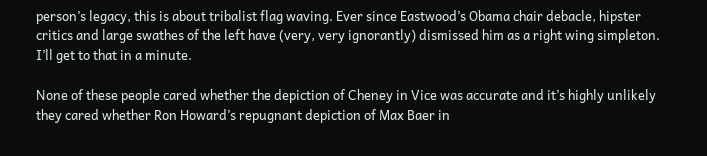person’s legacy, this is about tribalist flag waving. Ever since Eastwood’s Obama chair debacle, hipster critics and large swathes of the left have (very, very ignorantly) dismissed him as a right wing simpleton. I’ll get to that in a minute.

None of these people cared whether the depiction of Cheney in Vice was accurate and it’s highly unlikely they cared whether Ron Howard’s repugnant depiction of Max Baer in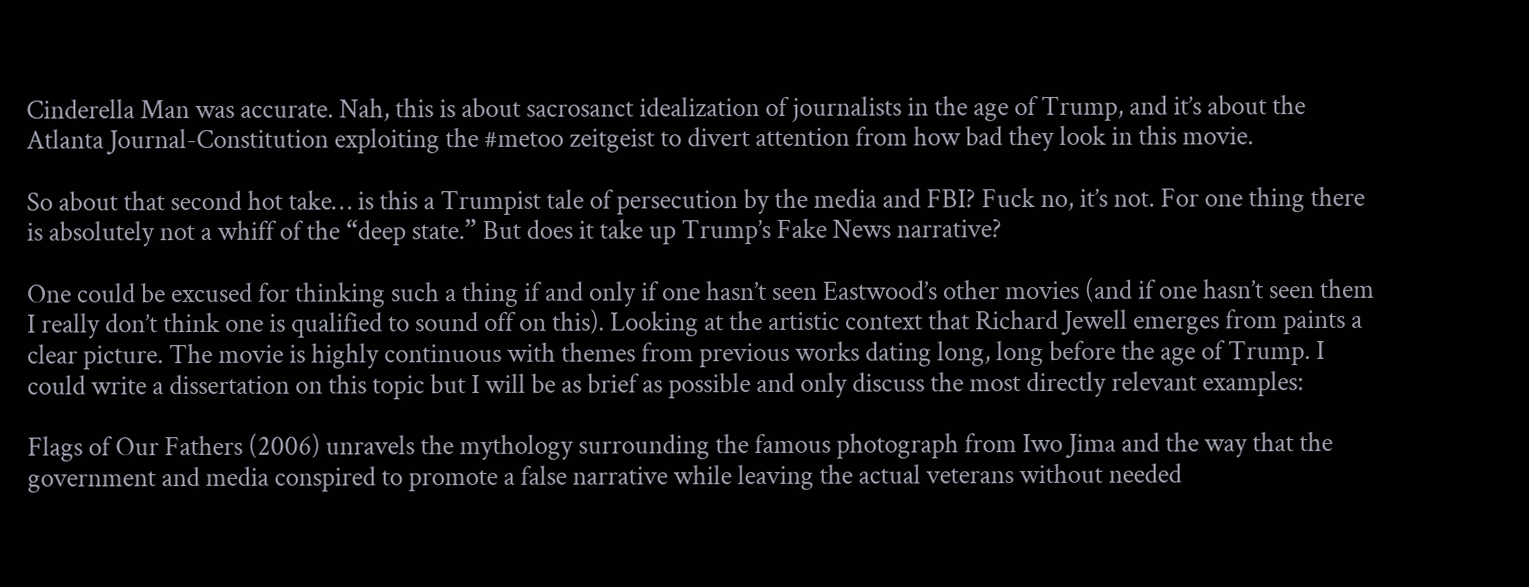Cinderella Man was accurate. Nah, this is about sacrosanct idealization of journalists in the age of Trump, and it’s about the Atlanta Journal-Constitution exploiting the #metoo zeitgeist to divert attention from how bad they look in this movie.

So about that second hot take… is this a Trumpist tale of persecution by the media and FBI? Fuck no, it’s not. For one thing there is absolutely not a whiff of the “deep state.” But does it take up Trump’s Fake News narrative?

One could be excused for thinking such a thing if and only if one hasn’t seen Eastwood’s other movies (and if one hasn’t seen them I really don’t think one is qualified to sound off on this). Looking at the artistic context that Richard Jewell emerges from paints a clear picture. The movie is highly continuous with themes from previous works dating long, long before the age of Trump. I could write a dissertation on this topic but I will be as brief as possible and only discuss the most directly relevant examples:

Flags of Our Fathers (2006) unravels the mythology surrounding the famous photograph from Iwo Jima and the way that the government and media conspired to promote a false narrative while leaving the actual veterans without needed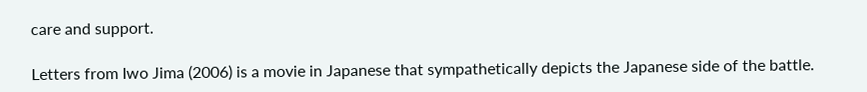care and support.

Letters from Iwo Jima (2006) is a movie in Japanese that sympathetically depicts the Japanese side of the battle.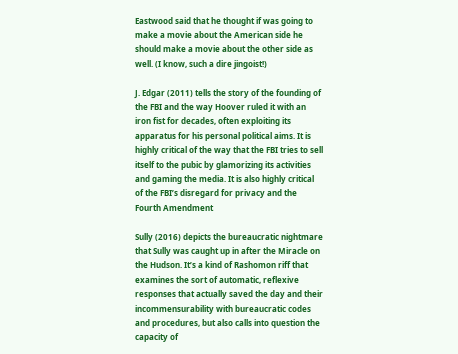Eastwood said that he thought if was going to make a movie about the American side he should make a movie about the other side as well. (I know, such a dire jingoist!)

J. Edgar (2011) tells the story of the founding of the FBI and the way Hoover ruled it with an iron fist for decades, often exploiting its apparatus for his personal political aims. It is highly critical of the way that the FBI tries to sell itself to the pubic by glamorizing its activities and gaming the media. It is also highly critical of the FBI’s disregard for privacy and the Fourth Amendment

Sully (2016) depicts the bureaucratic nightmare that Sully was caught up in after the Miracle on the Hudson. It’s a kind of Rashomon riff that examines the sort of automatic, reflexive responses that actually saved the day and their incommensurability with bureaucratic codes and procedures, but also calls into question the capacity of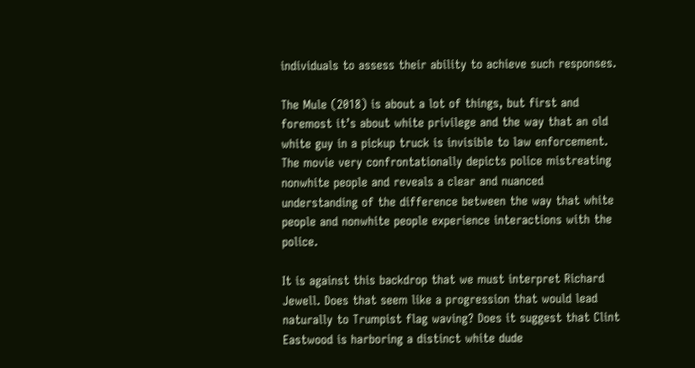individuals to assess their ability to achieve such responses.

The Mule (2018) is about a lot of things, but first and foremost it’s about white privilege and the way that an old white guy in a pickup truck is invisible to law enforcement. The movie very confrontationally depicts police mistreating nonwhite people and reveals a clear and nuanced understanding of the difference between the way that white people and nonwhite people experience interactions with the police.

It is against this backdrop that we must interpret Richard Jewell. Does that seem like a progression that would lead naturally to Trumpist flag waving? Does it suggest that Clint Eastwood is harboring a distinct white dude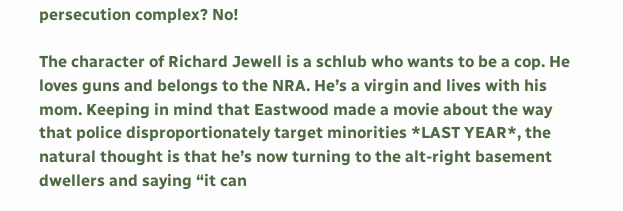persecution complex? No!

The character of Richard Jewell is a schlub who wants to be a cop. He loves guns and belongs to the NRA. He’s a virgin and lives with his mom. Keeping in mind that Eastwood made a movie about the way that police disproportionately target minorities *LAST YEAR*, the natural thought is that he’s now turning to the alt-right basement dwellers and saying “it can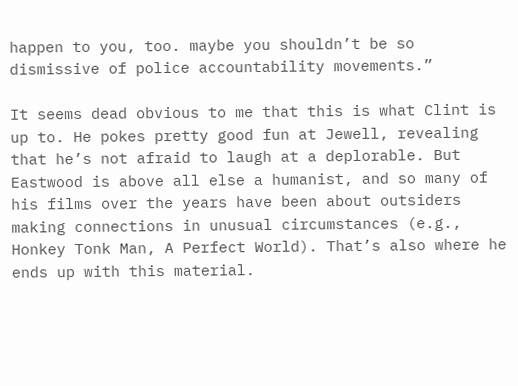happen to you, too. maybe you shouldn’t be so dismissive of police accountability movements.”

It seems dead obvious to me that this is what Clint is up to. He pokes pretty good fun at Jewell, revealing that he’s not afraid to laugh at a deplorable. But Eastwood is above all else a humanist, and so many of his films over the years have been about outsiders making connections in unusual circumstances (e.g., Honkey Tonk Man, A Perfect World). That’s also where he ends up with this material.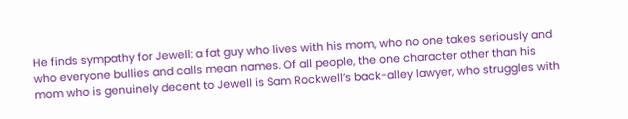He finds sympathy for Jewell: a fat guy who lives with his mom, who no one takes seriously and who everyone bullies and calls mean names. Of all people, the one character other than his mom who is genuinely decent to Jewell is Sam Rockwell’s back-alley lawyer, who struggles with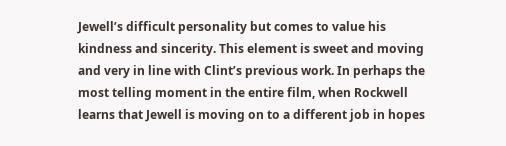Jewell’s difficult personality but comes to value his kindness and sincerity. This element is sweet and moving and very in line with Clint’s previous work. In perhaps the most telling moment in the entire film, when Rockwell learns that Jewell is moving on to a different job in hopes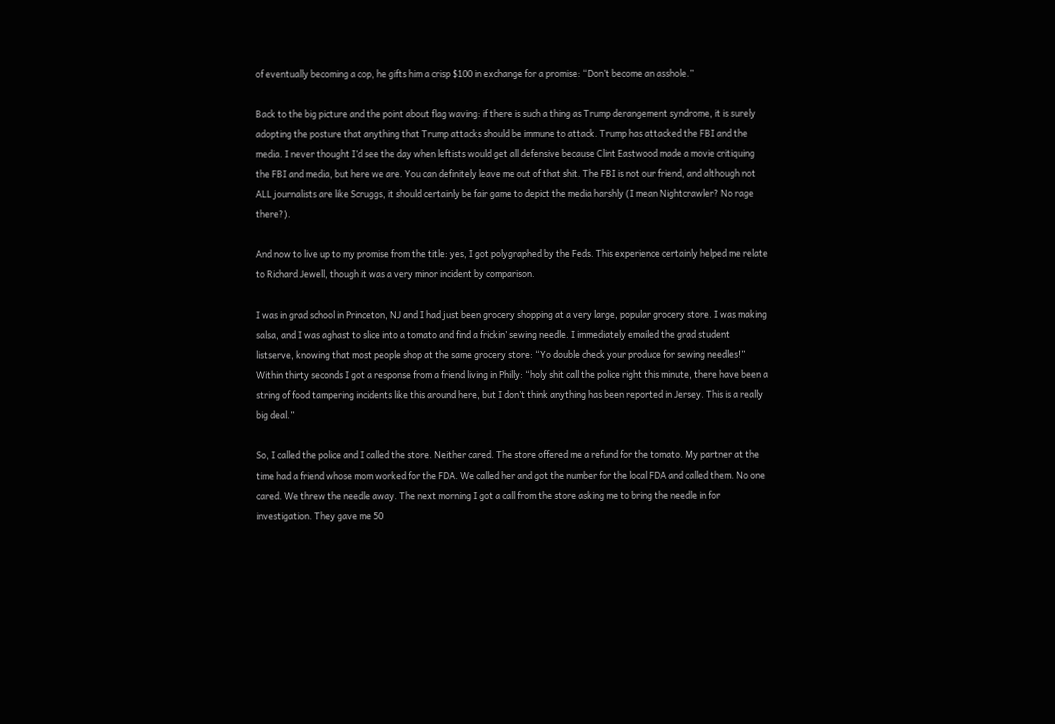of eventually becoming a cop, he gifts him a crisp $100 in exchange for a promise: “Don’t become an asshole.”

Back to the big picture and the point about flag waving: if there is such a thing as Trump derangement syndrome, it is surely adopting the posture that anything that Trump attacks should be immune to attack. Trump has attacked the FBI and the media. I never thought I’d see the day when leftists would get all defensive because Clint Eastwood made a movie critiquing the FBI and media, but here we are. You can definitely leave me out of that shit. The FBI is not our friend, and although not ALL journalists are like Scruggs, it should certainly be fair game to depict the media harshly (I mean Nightcrawler? No rage there?).

And now to live up to my promise from the title: yes, I got polygraphed by the Feds. This experience certainly helped me relate to Richard Jewell, though it was a very minor incident by comparison.

I was in grad school in Princeton, NJ and I had just been grocery shopping at a very large, popular grocery store. I was making salsa, and I was aghast to slice into a tomato and find a frickin’ sewing needle. I immediately emailed the grad student listserve, knowing that most people shop at the same grocery store: “Yo double check your produce for sewing needles!” Within thirty seconds I got a response from a friend living in Philly: “holy shit call the police right this minute, there have been a string of food tampering incidents like this around here, but I don’t think anything has been reported in Jersey. This is a really big deal.”

So, I called the police and I called the store. Neither cared. The store offered me a refund for the tomato. My partner at the time had a friend whose mom worked for the FDA. We called her and got the number for the local FDA and called them. No one cared. We threw the needle away. The next morning I got a call from the store asking me to bring the needle in for investigation. They gave me 50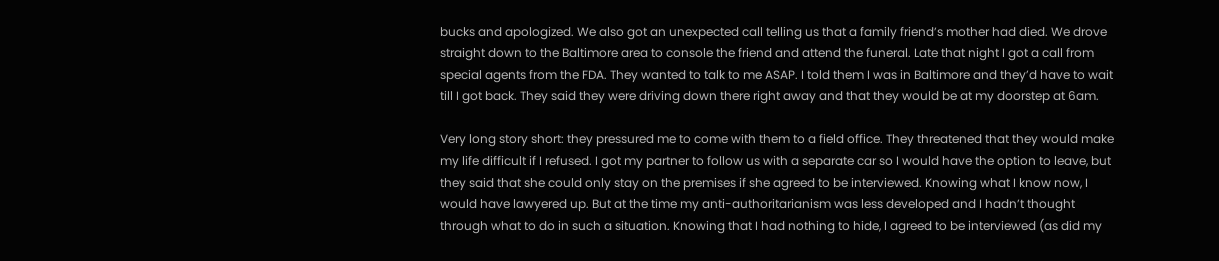bucks and apologized. We also got an unexpected call telling us that a family friend’s mother had died. We drove straight down to the Baltimore area to console the friend and attend the funeral. Late that night I got a call from special agents from the FDA. They wanted to talk to me ASAP. I told them I was in Baltimore and they’d have to wait till I got back. They said they were driving down there right away and that they would be at my doorstep at 6am.

Very long story short: they pressured me to come with them to a field office. They threatened that they would make my life difficult if I refused. I got my partner to follow us with a separate car so I would have the option to leave, but they said that she could only stay on the premises if she agreed to be interviewed. Knowing what I know now, I would have lawyered up. But at the time my anti-authoritarianism was less developed and I hadn’t thought through what to do in such a situation. Knowing that I had nothing to hide, I agreed to be interviewed (as did my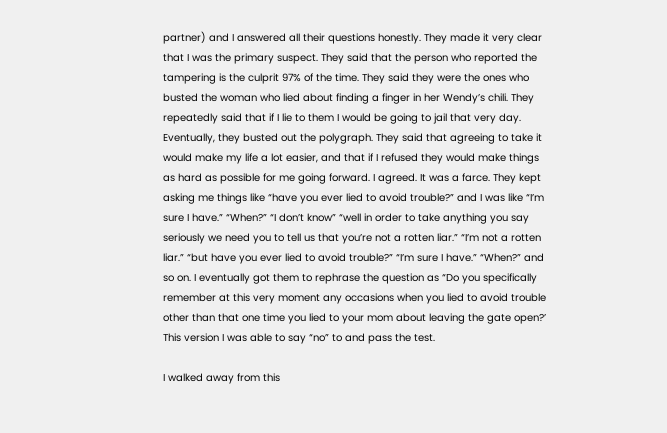partner) and I answered all their questions honestly. They made it very clear that I was the primary suspect. They said that the person who reported the tampering is the culprit 97% of the time. They said they were the ones who busted the woman who lied about finding a finger in her Wendy’s chili. They repeatedly said that if I lie to them I would be going to jail that very day.  Eventually, they busted out the polygraph. They said that agreeing to take it would make my life a lot easier, and that if I refused they would make things as hard as possible for me going forward. I agreed. It was a farce. They kept asking me things like “have you ever lied to avoid trouble?” and I was like “I’m sure I have.” “When?” “I don’t know” “well in order to take anything you say seriously we need you to tell us that you’re not a rotten liar.” “I’m not a rotten liar.” “but have you ever lied to avoid trouble?” “I’m sure I have.” “When?” and so on. I eventually got them to rephrase the question as “Do you specifically remember at this very moment any occasions when you lied to avoid trouble other than that one time you lied to your mom about leaving the gate open?’ This version I was able to say “no” to and pass the test.

I walked away from this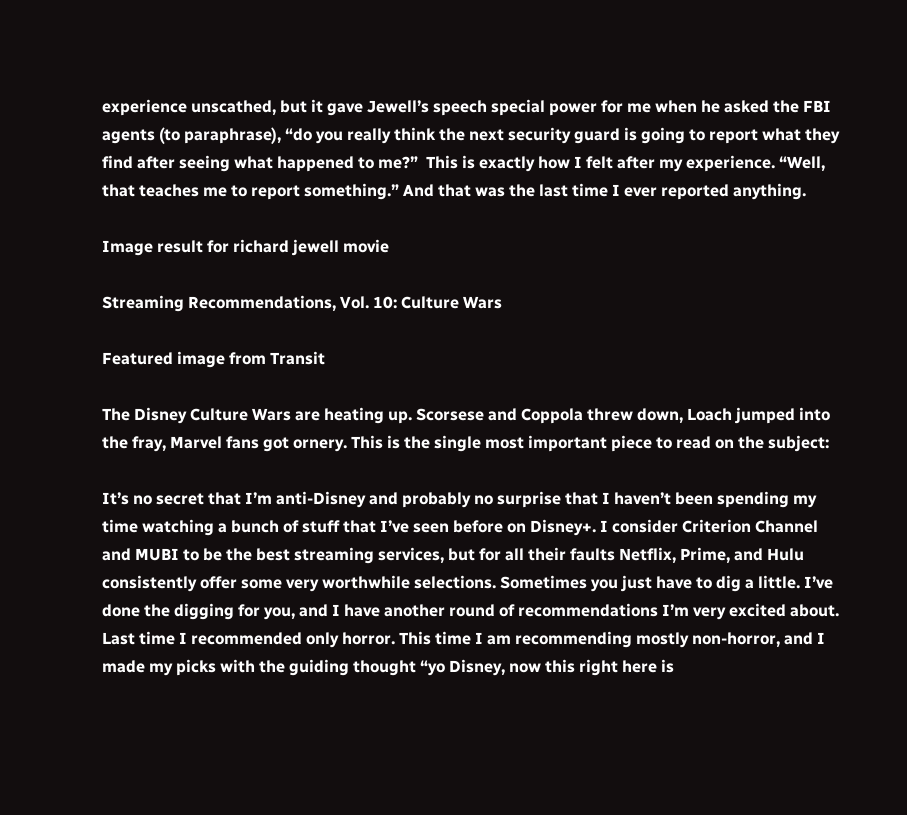experience unscathed, but it gave Jewell’s speech special power for me when he asked the FBI agents (to paraphrase), “do you really think the next security guard is going to report what they find after seeing what happened to me?”  This is exactly how I felt after my experience. “Well, that teaches me to report something.” And that was the last time I ever reported anything.

Image result for richard jewell movie

Streaming Recommendations, Vol. 10: Culture Wars

Featured image from Transit

The Disney Culture Wars are heating up. Scorsese and Coppola threw down, Loach jumped into the fray, Marvel fans got ornery. This is the single most important piece to read on the subject:

It’s no secret that I’m anti-Disney and probably no surprise that I haven’t been spending my time watching a bunch of stuff that I’ve seen before on Disney+. I consider Criterion Channel and MUBI to be the best streaming services, but for all their faults Netflix, Prime, and Hulu consistently offer some very worthwhile selections. Sometimes you just have to dig a little. I’ve done the digging for you, and I have another round of recommendations I’m very excited about. Last time I recommended only horror. This time I am recommending mostly non-horror, and I made my picks with the guiding thought “yo Disney, now this right here is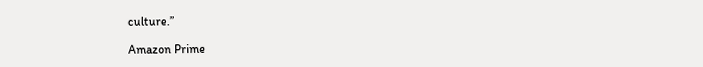culture.”

Amazon Prime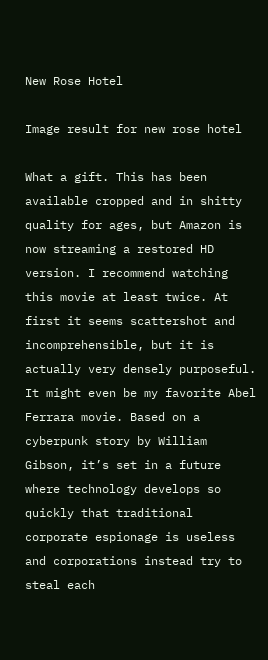New Rose Hotel

Image result for new rose hotel

What a gift. This has been available cropped and in shitty quality for ages, but Amazon is now streaming a restored HD version. I recommend watching this movie at least twice. At first it seems scattershot and incomprehensible, but it is actually very densely purposeful. It might even be my favorite Abel Ferrara movie. Based on a cyberpunk story by William Gibson, it’s set in a future where technology develops so quickly that traditional corporate espionage is useless and corporations instead try to steal each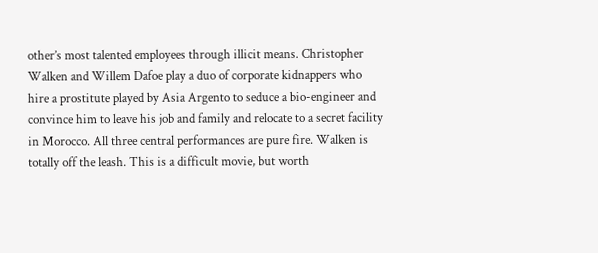other’s most talented employees through illicit means. Christopher Walken and Willem Dafoe play a duo of corporate kidnappers who hire a prostitute played by Asia Argento to seduce a bio-engineer and convince him to leave his job and family and relocate to a secret facility in Morocco. All three central performances are pure fire. Walken is totally off the leash. This is a difficult movie, but worth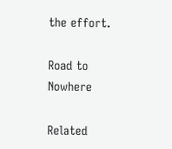the effort.

Road to Nowhere

Related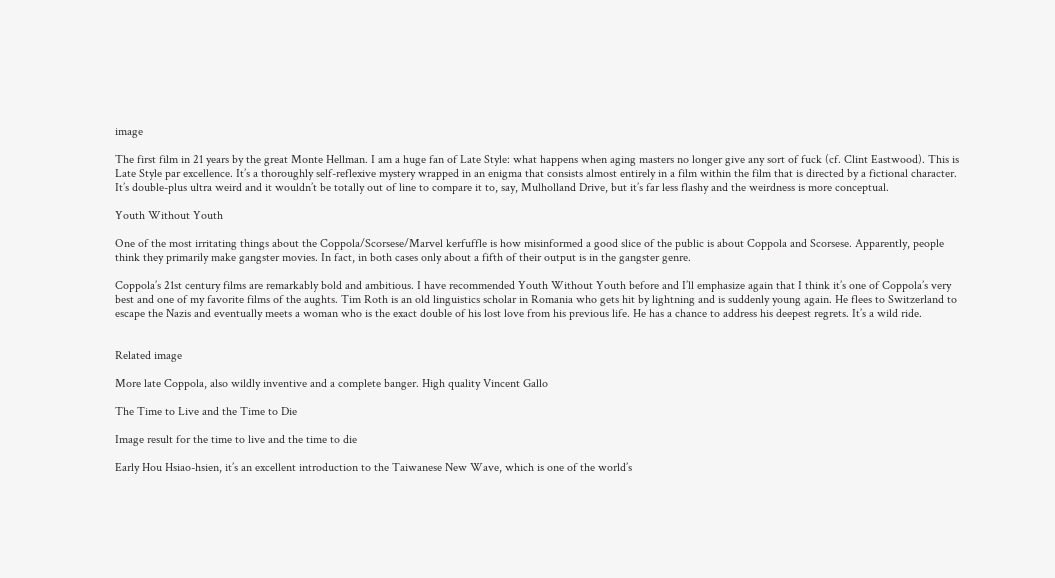image

The first film in 21 years by the great Monte Hellman. I am a huge fan of Late Style: what happens when aging masters no longer give any sort of fuck (cf. Clint Eastwood). This is Late Style par excellence. It’s a thoroughly self-reflexive mystery wrapped in an enigma that consists almost entirely in a film within the film that is directed by a fictional character. It’s double-plus ultra weird and it wouldn’t be totally out of line to compare it to, say, Mulholland Drive, but it’s far less flashy and the weirdness is more conceptual.

Youth Without Youth

One of the most irritating things about the Coppola/Scorsese/Marvel kerfuffle is how misinformed a good slice of the public is about Coppola and Scorsese. Apparently, people think they primarily make gangster movies. In fact, in both cases only about a fifth of their output is in the gangster genre.

Coppola’s 21st century films are remarkably bold and ambitious. I have recommended Youth Without Youth before and I’ll emphasize again that I think it’s one of Coppola’s very best and one of my favorite films of the aughts. Tim Roth is an old linguistics scholar in Romania who gets hit by lightning and is suddenly young again. He flees to Switzerland to escape the Nazis and eventually meets a woman who is the exact double of his lost love from his previous life. He has a chance to address his deepest regrets. It’s a wild ride.


Related image

More late Coppola, also wildly inventive and a complete banger. High quality Vincent Gallo

The Time to Live and the Time to Die

Image result for the time to live and the time to die

Early Hou Hsiao-hsien, it’s an excellent introduction to the Taiwanese New Wave, which is one of the world’s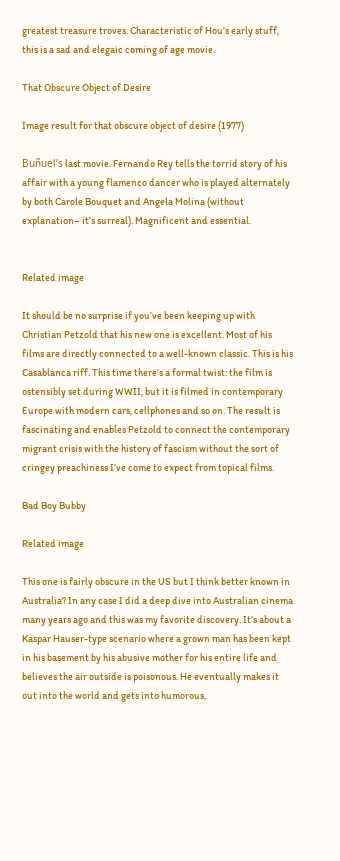greatest treasure troves. Characteristic of Hou’s early stuff, this is a sad and elegaic coming of age movie.

That Obscure Object of Desire

Image result for that obscure object of desire (1977)

Buñuel’s last movie. Fernando Rey tells the torrid story of his affair with a young flamenco dancer who is played alternately by both Carole Bouquet and Angela Molina (without explanation– it’s surreal). Magnificent and essential.


Related image

It should be no surprise if you’ve been keeping up with Christian Petzold that his new one is excellent. Most of his films are directly connected to a well-known classic. This is his Casablanca riff. This time there’s a formal twist: the film is ostensibly set during WWII, but it is filmed in contemporary Europe with modern cars, cellphones and so on. The result is fascinating and enables Petzold to connect the contemporary migrant crisis with the history of fascism without the sort of cringey preachiness I’ve come to expect from topical films.

Bad Boy Bubby

Related image

This one is fairly obscure in the US but I think better known in Australia? In any case I did a deep dive into Australian cinema many years ago and this was my favorite discovery. It’s about a Kaspar Hauser-type scenario where a grown man has been kept in his basement by his abusive mother for his entire life and believes the air outside is poisonous. He eventually makes it out into the world and gets into humorous,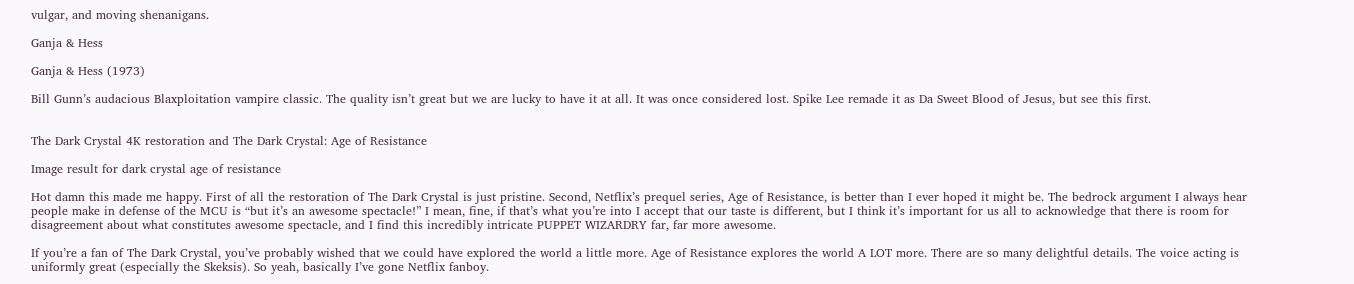vulgar, and moving shenanigans.

Ganja & Hess

Ganja & Hess (1973)

Bill Gunn’s audacious Blaxploitation vampire classic. The quality isn’t great but we are lucky to have it at all. It was once considered lost. Spike Lee remade it as Da Sweet Blood of Jesus, but see this first.


The Dark Crystal 4K restoration and The Dark Crystal: Age of Resistance

Image result for dark crystal age of resistance

Hot damn this made me happy. First of all the restoration of The Dark Crystal is just pristine. Second, Netflix’s prequel series, Age of Resistance, is better than I ever hoped it might be. The bedrock argument I always hear people make in defense of the MCU is “but it’s an awesome spectacle!” I mean, fine, if that’s what you’re into I accept that our taste is different, but I think it’s important for us all to acknowledge that there is room for disagreement about what constitutes awesome spectacle, and I find this incredibly intricate PUPPET WIZARDRY far, far more awesome.

If you’re a fan of The Dark Crystal, you’ve probably wished that we could have explored the world a little more. Age of Resistance explores the world A LOT more. There are so many delightful details. The voice acting is uniformly great (especially the Skeksis). So yeah, basically I’ve gone Netflix fanboy.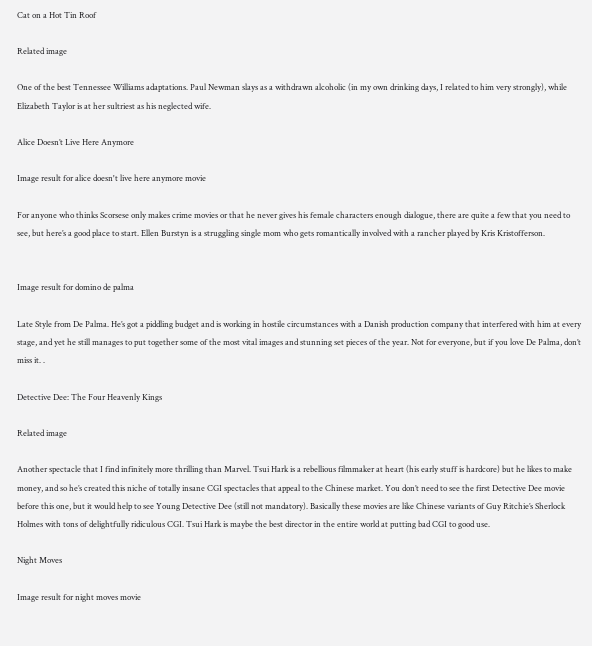Cat on a Hot Tin Roof

Related image

One of the best Tennessee Williams adaptations. Paul Newman slays as a withdrawn alcoholic (in my own drinking days, I related to him very strongly), while Elizabeth Taylor is at her sultriest as his neglected wife.

Alice Doesn’t Live Here Anymore

Image result for alice doesn't live here anymore movie

For anyone who thinks Scorsese only makes crime movies or that he never gives his female characters enough dialogue, there are quite a few that you need to see, but here’s a good place to start. Ellen Burstyn is a struggling single mom who gets romantically involved with a rancher played by Kris Kristofferson.


Image result for domino de palma

Late Style from De Palma. He’s got a piddling budget and is working in hostile circumstances with a Danish production company that interfered with him at every stage, and yet he still manages to put together some of the most vital images and stunning set pieces of the year. Not for everyone, but if you love De Palma, don’t miss it. .

Detective Dee: The Four Heavenly Kings

Related image

Another spectacle that I find infinitely more thrilling than Marvel. Tsui Hark is a rebellious filmmaker at heart (his early stuff is hardcore) but he likes to make money, and so he’s created this niche of totally insane CGI spectacles that appeal to the Chinese market. You don’t need to see the first Detective Dee movie before this one, but it would help to see Young Detective Dee (still not mandatory). Basically these movies are like Chinese variants of Guy Ritchie’s Sherlock Holmes with tons of delightfully ridiculous CGI. Tsui Hark is maybe the best director in the entire world at putting bad CGI to good use.

Night Moves

Image result for night moves movie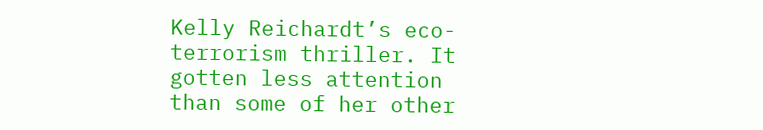Kelly Reichardt’s eco-terrorism thriller. It gotten less attention than some of her other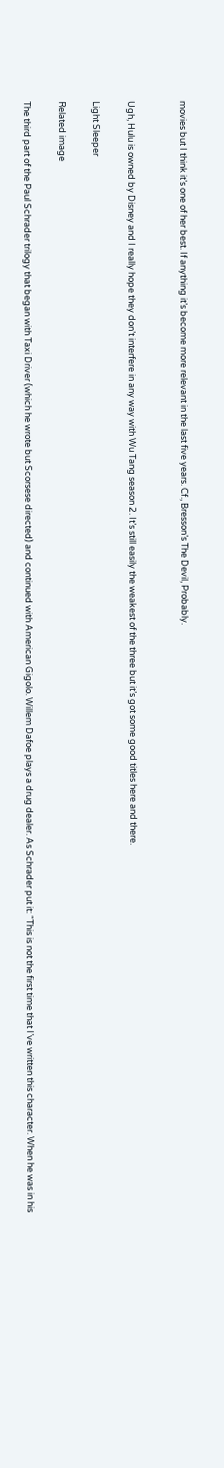movies but I think it’s one of her best. If anything it’s become more relevant in the last five years. Cf., Bresson’s The Devil, Probably.


Ugh, Hulu is owned by Disney and I really hope they don’t interfere in any way with Wu Tang season 2. It’s still easily the weakest of the three but it’s got some good titles here and there.

Light Sleeper

Related image

The third part of the Paul Schrader trilogy that began with Taxi Driver (which he wrote but Scorsese directed) and continued with American Gigolo. Willem Dafoe plays a drug dealer. As Schrader put it: “This is not the first time that I’ve written this character. When he was in his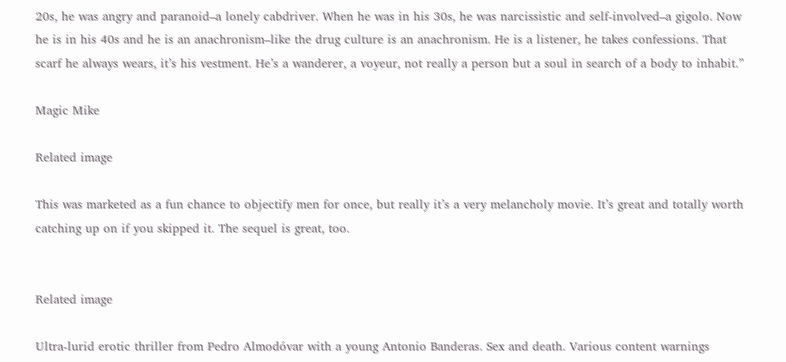20s, he was angry and paranoid–a lonely cabdriver. When he was in his 30s, he was narcissistic and self-involved–a gigolo. Now he is in his 40s and he is an anachronism–like the drug culture is an anachronism. He is a listener, he takes confessions. That scarf he always wears, it’s his vestment. He’s a wanderer, a voyeur, not really a person but a soul in search of a body to inhabit.”

Magic Mike

Related image

This was marketed as a fun chance to objectify men for once, but really it’s a very melancholy movie. It’s great and totally worth catching up on if you skipped it. The sequel is great, too.


Related image

Ultra-lurid erotic thriller from Pedro Almodóvar with a young Antonio Banderas. Sex and death. Various content warnings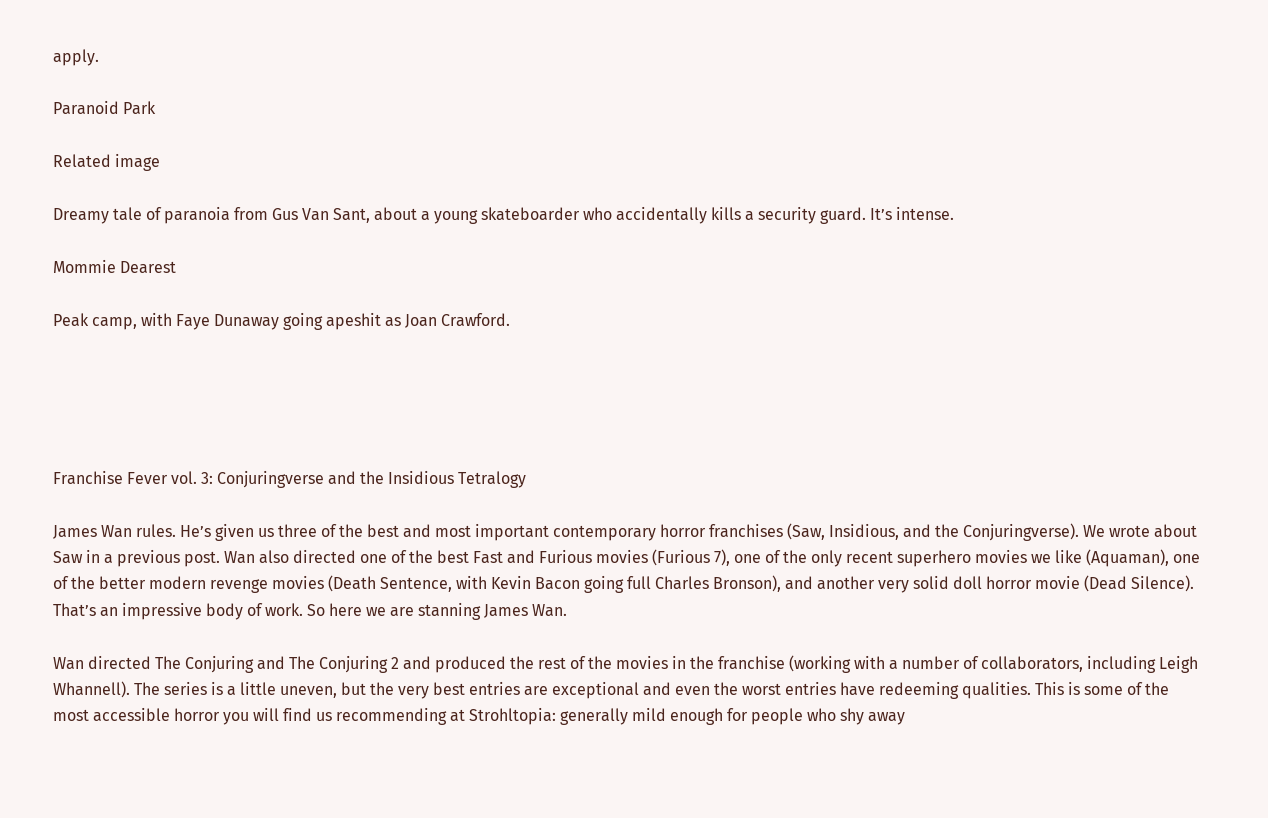apply.

Paranoid Park

Related image

Dreamy tale of paranoia from Gus Van Sant, about a young skateboarder who accidentally kills a security guard. It’s intense.

Mommie Dearest

Peak camp, with Faye Dunaway going apeshit as Joan Crawford.





Franchise Fever vol. 3: Conjuringverse and the Insidious Tetralogy

James Wan rules. He’s given us three of the best and most important contemporary horror franchises (Saw, Insidious, and the Conjuringverse). We wrote about Saw in a previous post. Wan also directed one of the best Fast and Furious movies (Furious 7), one of the only recent superhero movies we like (Aquaman), one of the better modern revenge movies (Death Sentence, with Kevin Bacon going full Charles Bronson), and another very solid doll horror movie (Dead Silence). That’s an impressive body of work. So here we are stanning James Wan.

Wan directed The Conjuring and The Conjuring 2 and produced the rest of the movies in the franchise (working with a number of collaborators, including Leigh Whannell). The series is a little uneven, but the very best entries are exceptional and even the worst entries have redeeming qualities. This is some of the most accessible horror you will find us recommending at Strohltopia: generally mild enough for people who shy away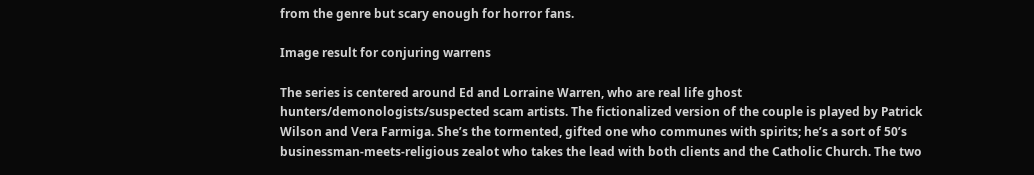from the genre but scary enough for horror fans.

Image result for conjuring warrens

The series is centered around Ed and Lorraine Warren, who are real life ghost hunters/demonologists/suspected scam artists. The fictionalized version of the couple is played by Patrick Wilson and Vera Farmiga. She’s the tormented, gifted one who communes with spirits; he’s a sort of 50’s businessman-meets-religious zealot who takes the lead with both clients and the Catholic Church. The two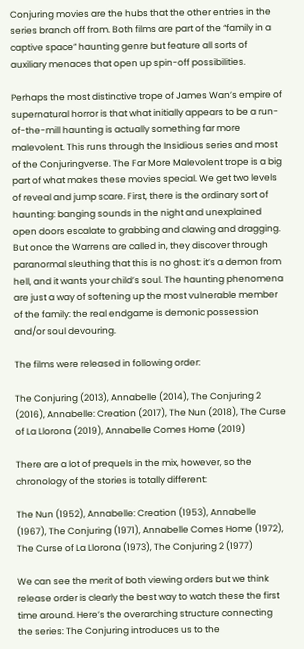Conjuring movies are the hubs that the other entries in the series branch off from. Both films are part of the “family in a captive space” haunting genre but feature all sorts of auxiliary menaces that open up spin-off possibilities.

Perhaps the most distinctive trope of James Wan’s empire of supernatural horror is that what initially appears to be a run-of-the-mill haunting is actually something far more malevolent. This runs through the Insidious series and most of the Conjuringverse. The Far More Malevolent trope is a big part of what makes these movies special. We get two levels of reveal and jump scare. First, there is the ordinary sort of haunting: banging sounds in the night and unexplained open doors escalate to grabbing and clawing and dragging. But once the Warrens are called in, they discover through paranormal sleuthing that this is no ghost: it’s a demon from hell, and it wants your child’s soul. The haunting phenomena are just a way of softening up the most vulnerable member of the family: the real endgame is demonic possession and/or soul devouring.

The films were released in following order:

The Conjuring (2013), Annabelle (2014), The Conjuring 2 (2016), Annabelle: Creation (2017), The Nun (2018), The Curse of La Llorona (2019), Annabelle Comes Home (2019)

There are a lot of prequels in the mix, however, so the chronology of the stories is totally different:

The Nun (1952), Annabelle: Creation (1953), Annabelle (1967), The Conjuring (1971), Annabelle Comes Home (1972), The Curse of La Llorona (1973), The Conjuring 2 (1977)

We can see the merit of both viewing orders but we think release order is clearly the best way to watch these the first time around. Here’s the overarching structure connecting the series: The Conjuring introduces us to the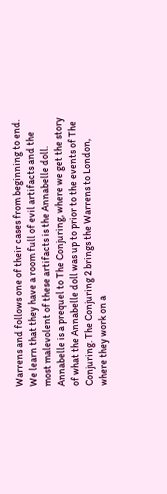Warrens and follows one of their cases from beginning to end. We learn that they have a room full of evil artifacts and the most malevolent of these artifacts is the Annabelle doll. Annabelle is a prequel to The Conjuring, where we get the story of what the Annabelle doll was up to prior to the events of The Conjuring. The Conjuring 2 brings the Warrens to London, where they work on a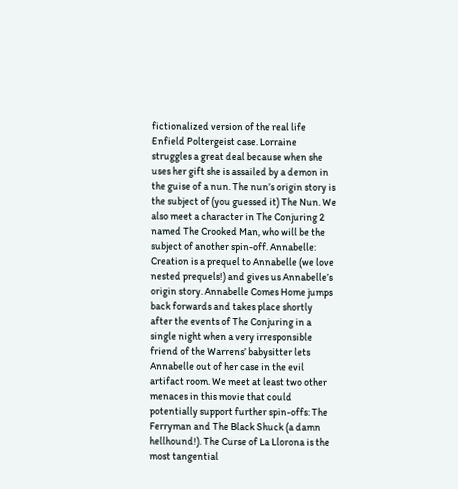fictionalized version of the real life Enfield Poltergeist case. Lorraine struggles a great deal because when she uses her gift she is assailed by a demon in the guise of a nun. The nun’s origin story is the subject of (you guessed it) The Nun. We also meet a character in The Conjuring 2 named The Crooked Man, who will be the subject of another spin-off. Annabelle: Creation is a prequel to Annabelle (we love nested prequels!) and gives us Annabelle’s origin story. Annabelle Comes Home jumps back forwards and takes place shortly after the events of The Conjuring in a single night when a very irresponsible friend of the Warrens’ babysitter lets Annabelle out of her case in the evil artifact room. We meet at least two other menaces in this movie that could potentially support further spin-offs: The Ferryman and The Black Shuck (a damn hellhound!). The Curse of La Llorona is the most tangential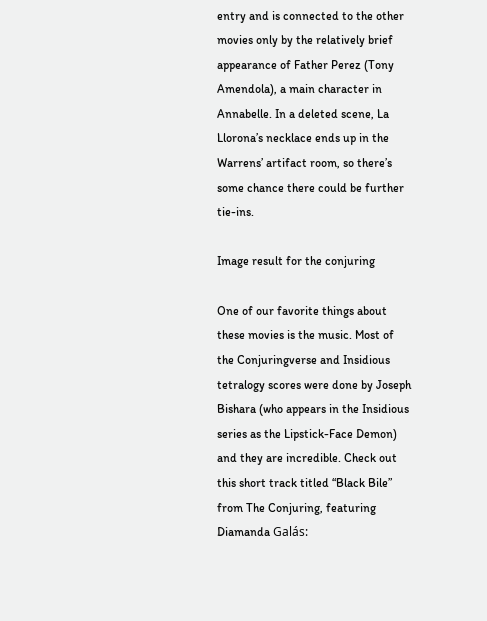entry and is connected to the other movies only by the relatively brief appearance of Father Perez (Tony Amendola), a main character in Annabelle. In a deleted scene, La Llorona’s necklace ends up in the Warrens’ artifact room, so there’s some chance there could be further tie-ins.

Image result for the conjuring

One of our favorite things about these movies is the music. Most of the Conjuringverse and Insidious tetralogy scores were done by Joseph Bishara (who appears in the Insidious series as the Lipstick-Face Demon) and they are incredible. Check out this short track titled “Black Bile” from The Conjuring, featuring Diamanda Galás: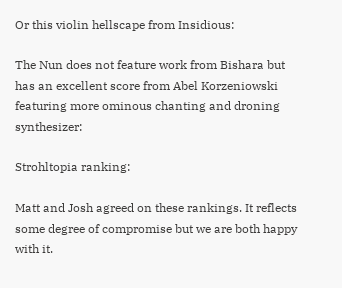Or this violin hellscape from Insidious:

The Nun does not feature work from Bishara but has an excellent score from Abel Korzeniowski featuring more ominous chanting and droning synthesizer:

Strohltopia ranking:

Matt and Josh agreed on these rankings. It reflects some degree of compromise but we are both happy with it.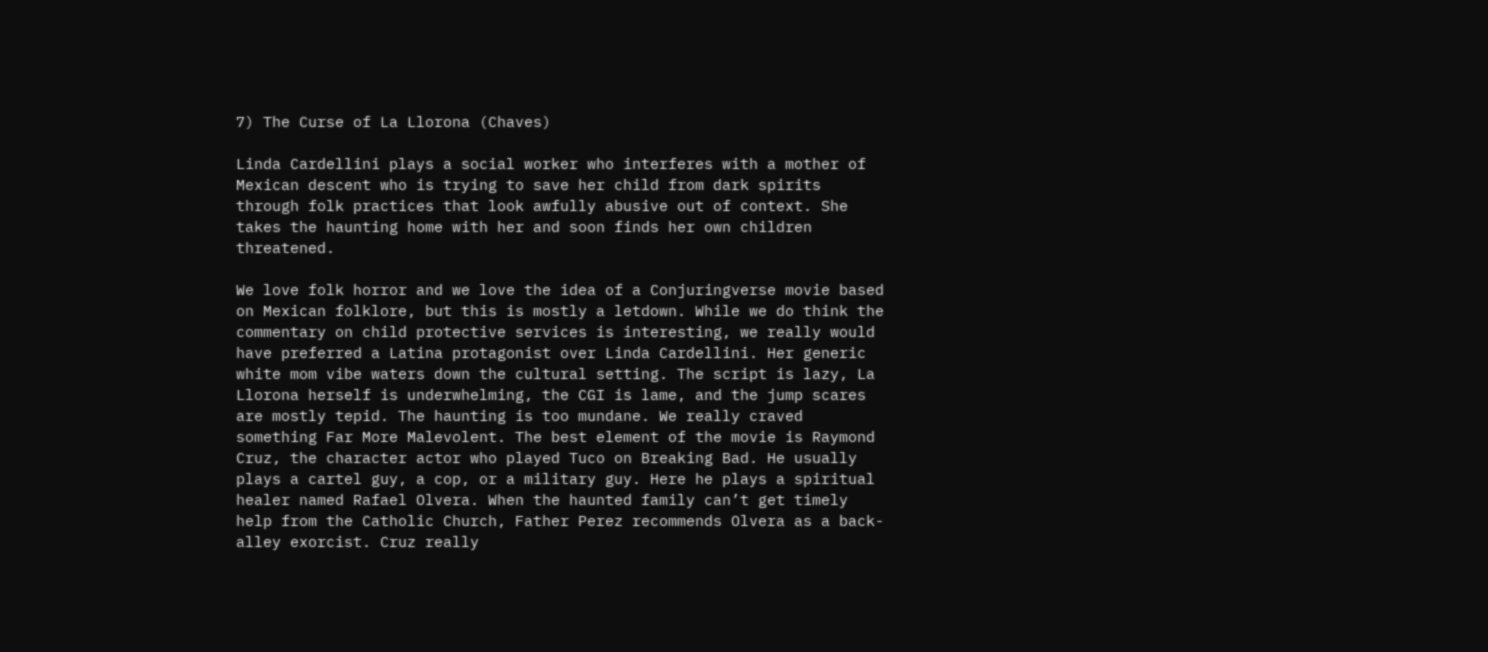7) The Curse of La Llorona (Chaves)

Linda Cardellini plays a social worker who interferes with a mother of Mexican descent who is trying to save her child from dark spirits through folk practices that look awfully abusive out of context. She takes the haunting home with her and soon finds her own children threatened.

We love folk horror and we love the idea of a Conjuringverse movie based on Mexican folklore, but this is mostly a letdown. While we do think the commentary on child protective services is interesting, we really would have preferred a Latina protagonist over Linda Cardellini. Her generic white mom vibe waters down the cultural setting. The script is lazy, La Llorona herself is underwhelming, the CGI is lame, and the jump scares are mostly tepid. The haunting is too mundane. We really craved something Far More Malevolent. The best element of the movie is Raymond Cruz, the character actor who played Tuco on Breaking Bad. He usually plays a cartel guy, a cop, or a military guy. Here he plays a spiritual healer named Rafael Olvera. When the haunted family can’t get timely help from the Catholic Church, Father Perez recommends Olvera as a back-alley exorcist. Cruz really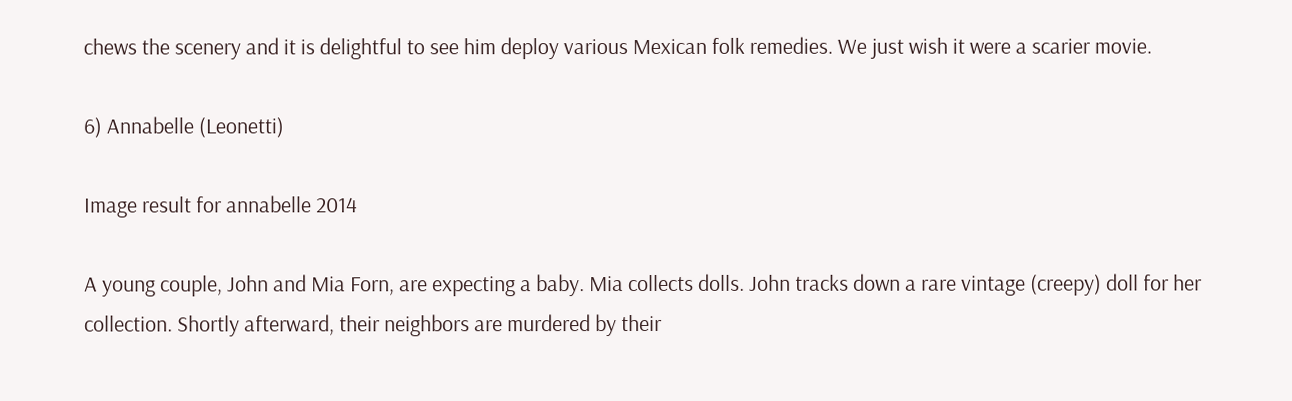chews the scenery and it is delightful to see him deploy various Mexican folk remedies. We just wish it were a scarier movie.

6) Annabelle (Leonetti)

Image result for annabelle 2014

A young couple, John and Mia Forn, are expecting a baby. Mia collects dolls. John tracks down a rare vintage (creepy) doll for her collection. Shortly afterward, their neighbors are murdered by their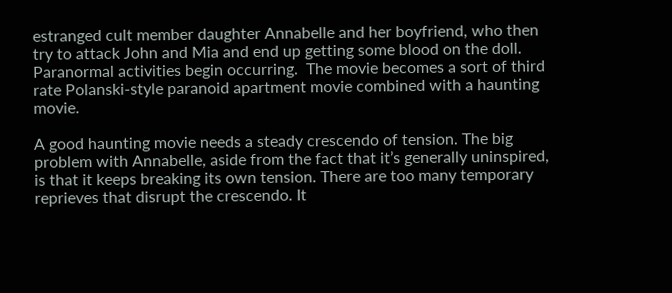estranged cult member daughter Annabelle and her boyfriend, who then try to attack John and Mia and end up getting some blood on the doll. Paranormal activities begin occurring.  The movie becomes a sort of third rate Polanski-style paranoid apartment movie combined with a haunting movie.

A good haunting movie needs a steady crescendo of tension. The big problem with Annabelle, aside from the fact that it’s generally uninspired, is that it keeps breaking its own tension. There are too many temporary reprieves that disrupt the crescendo. It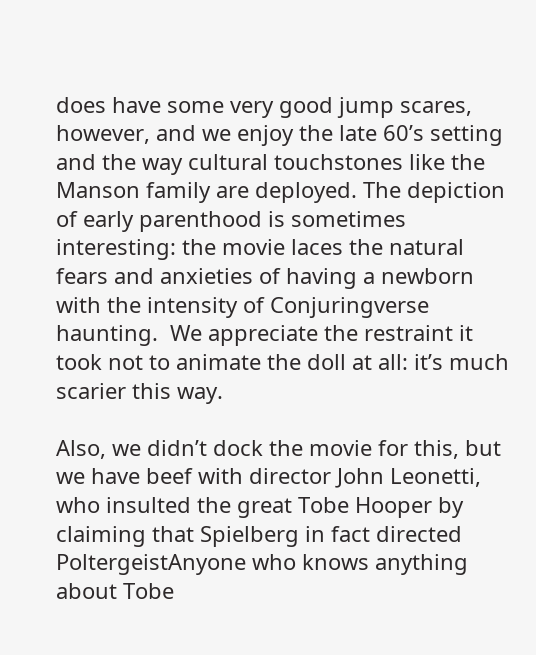does have some very good jump scares, however, and we enjoy the late 60’s setting and the way cultural touchstones like the Manson family are deployed. The depiction of early parenthood is sometimes interesting: the movie laces the natural fears and anxieties of having a newborn with the intensity of Conjuringverse haunting.  We appreciate the restraint it took not to animate the doll at all: it’s much scarier this way.

Also, we didn’t dock the movie for this, but we have beef with director John Leonetti, who insulted the great Tobe Hooper by claiming that Spielberg in fact directed PoltergeistAnyone who knows anything about Tobe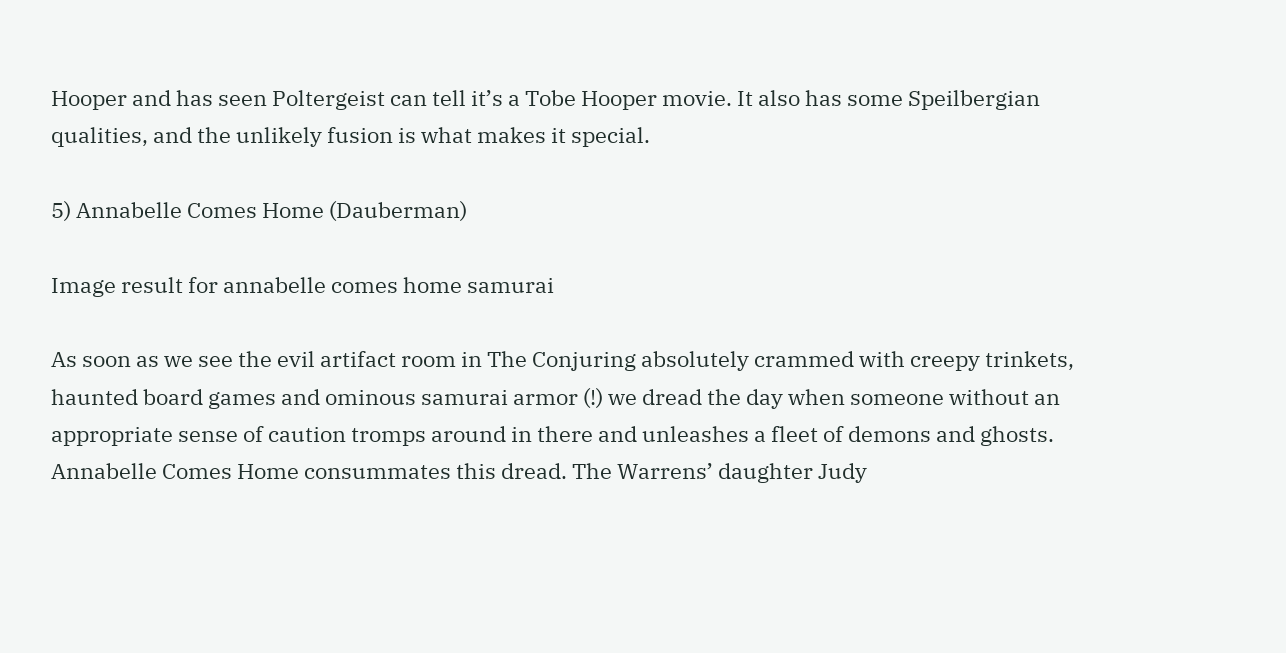Hooper and has seen Poltergeist can tell it’s a Tobe Hooper movie. It also has some Speilbergian qualities, and the unlikely fusion is what makes it special.

5) Annabelle Comes Home (Dauberman)

Image result for annabelle comes home samurai

As soon as we see the evil artifact room in The Conjuring absolutely crammed with creepy trinkets, haunted board games and ominous samurai armor (!) we dread the day when someone without an appropriate sense of caution tromps around in there and unleashes a fleet of demons and ghosts. Annabelle Comes Home consummates this dread. The Warrens’ daughter Judy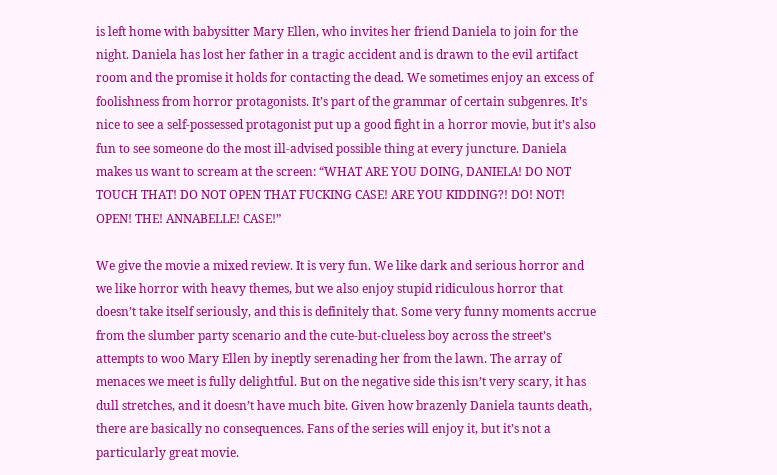is left home with babysitter Mary Ellen, who invites her friend Daniela to join for the night. Daniela has lost her father in a tragic accident and is drawn to the evil artifact room and the promise it holds for contacting the dead. We sometimes enjoy an excess of foolishness from horror protagonists. It’s part of the grammar of certain subgenres. It’s nice to see a self-possessed protagonist put up a good fight in a horror movie, but it’s also fun to see someone do the most ill-advised possible thing at every juncture. Daniela makes us want to scream at the screen: “WHAT ARE YOU DOING, DANIELA! DO NOT TOUCH THAT! DO NOT OPEN THAT FUCKING CASE! ARE YOU KIDDING?! DO! NOT! OPEN! THE! ANNABELLE! CASE!”

We give the movie a mixed review. It is very fun. We like dark and serious horror and we like horror with heavy themes, but we also enjoy stupid ridiculous horror that doesn’t take itself seriously, and this is definitely that. Some very funny moments accrue from the slumber party scenario and the cute-but-clueless boy across the street’s attempts to woo Mary Ellen by ineptly serenading her from the lawn. The array of menaces we meet is fully delightful. But on the negative side this isn’t very scary, it has dull stretches, and it doesn’t have much bite. Given how brazenly Daniela taunts death, there are basically no consequences. Fans of the series will enjoy it, but it’s not a particularly great movie.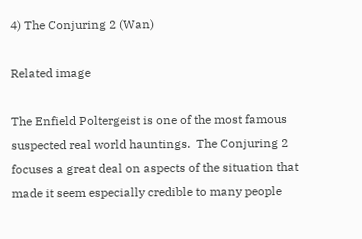4) The Conjuring 2 (Wan)

Related image

The Enfield Poltergeist is one of the most famous suspected real world hauntings.  The Conjuring 2 focuses a great deal on aspects of the situation that made it seem especially credible to many people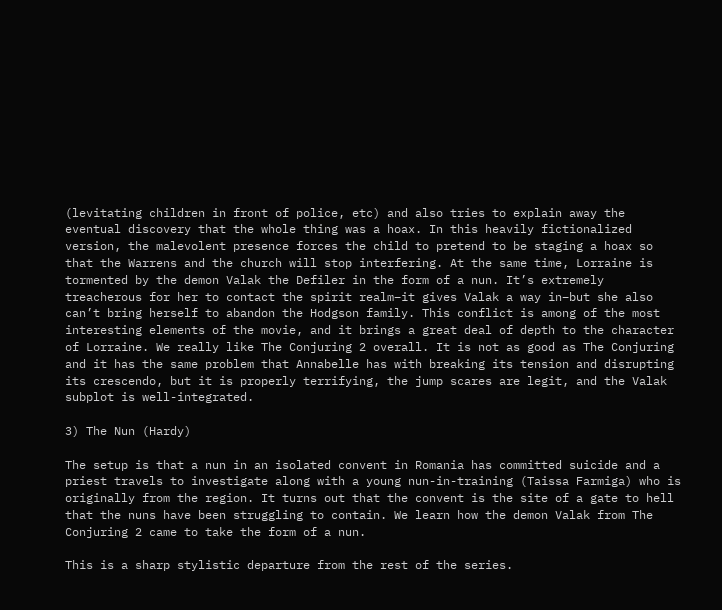(levitating children in front of police, etc) and also tries to explain away the eventual discovery that the whole thing was a hoax. In this heavily fictionalized version, the malevolent presence forces the child to pretend to be staging a hoax so that the Warrens and the church will stop interfering. At the same time, Lorraine is tormented by the demon Valak the Defiler in the form of a nun. It’s extremely treacherous for her to contact the spirit realm–it gives Valak a way in–but she also can’t bring herself to abandon the Hodgson family. This conflict is among of the most interesting elements of the movie, and it brings a great deal of depth to the character of Lorraine. We really like The Conjuring 2 overall. It is not as good as The Conjuring and it has the same problem that Annabelle has with breaking its tension and disrupting its crescendo, but it is properly terrifying, the jump scares are legit, and the Valak subplot is well-integrated.

3) The Nun (Hardy)

The setup is that a nun in an isolated convent in Romania has committed suicide and a priest travels to investigate along with a young nun-in-training (Taissa Farmiga) who is originally from the region. It turns out that the convent is the site of a gate to hell that the nuns have been struggling to contain. We learn how the demon Valak from The Conjuring 2 came to take the form of a nun.

This is a sharp stylistic departure from the rest of the series.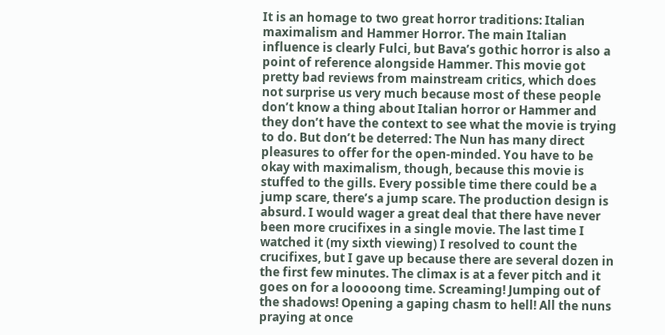It is an homage to two great horror traditions: Italian maximalism and Hammer Horror. The main Italian influence is clearly Fulci, but Bava’s gothic horror is also a point of reference alongside Hammer. This movie got pretty bad reviews from mainstream critics, which does not surprise us very much because most of these people don’t know a thing about Italian horror or Hammer and they don’t have the context to see what the movie is trying to do. But don’t be deterred: The Nun has many direct pleasures to offer for the open-minded. You have to be okay with maximalism, though, because this movie is stuffed to the gills. Every possible time there could be a jump scare, there’s a jump scare. The production design is absurd. I would wager a great deal that there have never been more crucifixes in a single movie. The last time I watched it (my sixth viewing) I resolved to count the crucifixes, but I gave up because there are several dozen in the first few minutes. The climax is at a fever pitch and it goes on for a looooong time. Screaming! Jumping out of the shadows! Opening a gaping chasm to hell! All the nuns praying at once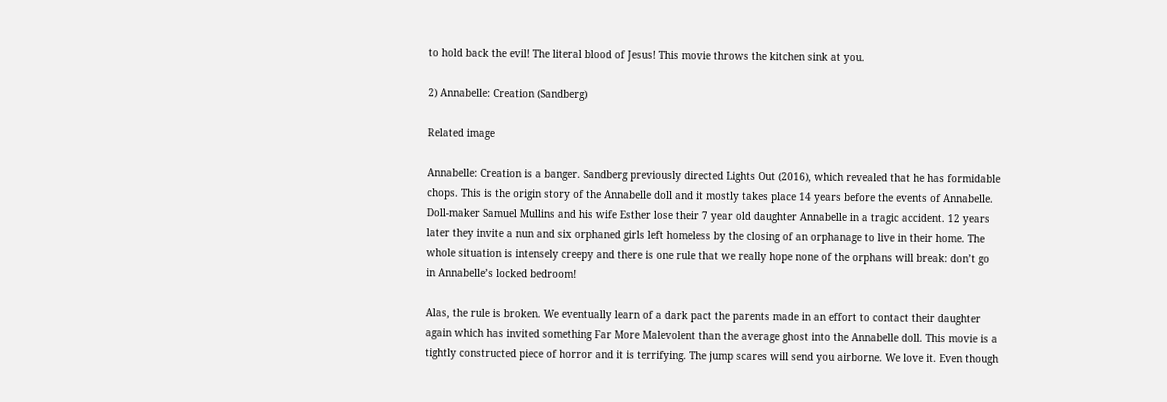to hold back the evil! The literal blood of Jesus! This movie throws the kitchen sink at you.

2) Annabelle: Creation (Sandberg)

Related image

Annabelle: Creation is a banger. Sandberg previously directed Lights Out (2016), which revealed that he has formidable chops. This is the origin story of the Annabelle doll and it mostly takes place 14 years before the events of Annabelle. Doll-maker Samuel Mullins and his wife Esther lose their 7 year old daughter Annabelle in a tragic accident. 12 years later they invite a nun and six orphaned girls left homeless by the closing of an orphanage to live in their home. The whole situation is intensely creepy and there is one rule that we really hope none of the orphans will break: don’t go in Annabelle’s locked bedroom!

Alas, the rule is broken. We eventually learn of a dark pact the parents made in an effort to contact their daughter again which has invited something Far More Malevolent than the average ghost into the Annabelle doll. This movie is a tightly constructed piece of horror and it is terrifying. The jump scares will send you airborne. We love it. Even though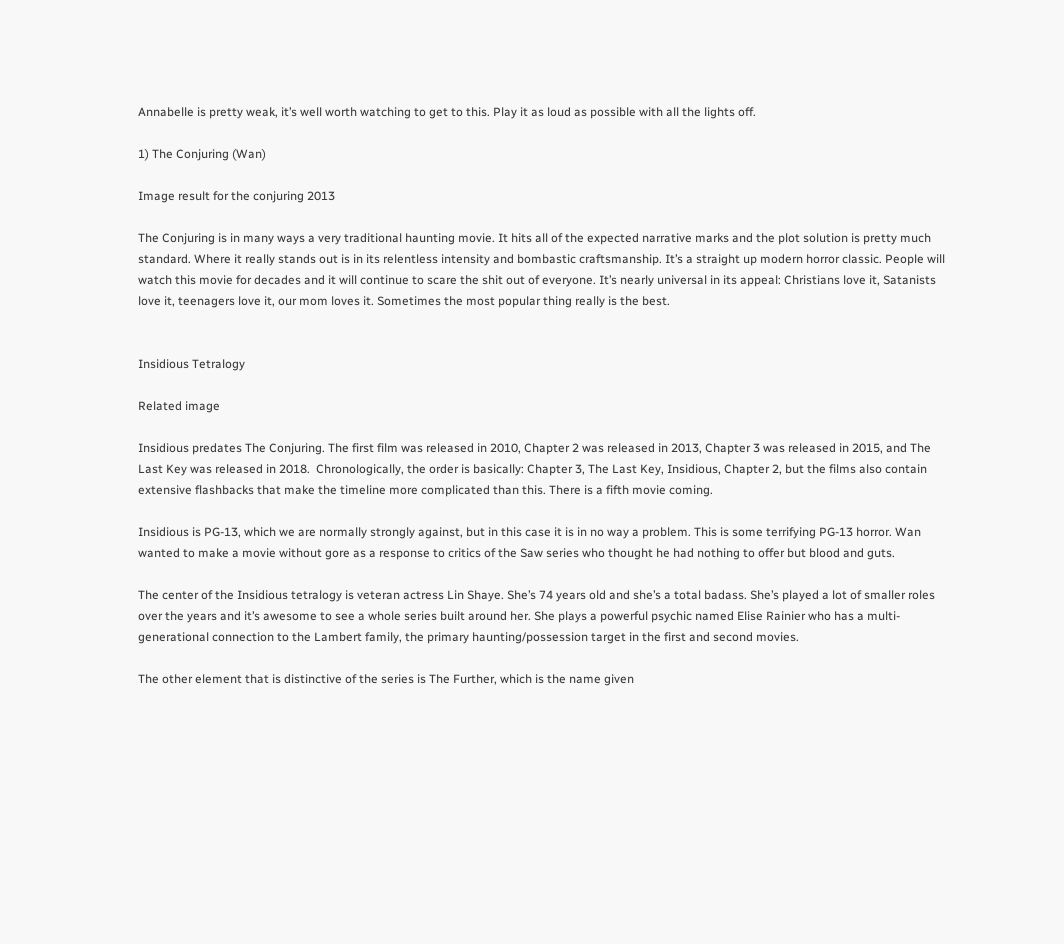Annabelle is pretty weak, it’s well worth watching to get to this. Play it as loud as possible with all the lights off.

1) The Conjuring (Wan)

Image result for the conjuring 2013

The Conjuring is in many ways a very traditional haunting movie. It hits all of the expected narrative marks and the plot solution is pretty much standard. Where it really stands out is in its relentless intensity and bombastic craftsmanship. It’s a straight up modern horror classic. People will watch this movie for decades and it will continue to scare the shit out of everyone. It’s nearly universal in its appeal: Christians love it, Satanists love it, teenagers love it, our mom loves it. Sometimes the most popular thing really is the best.


Insidious Tetralogy

Related image

Insidious predates The Conjuring. The first film was released in 2010, Chapter 2 was released in 2013, Chapter 3 was released in 2015, and The Last Key was released in 2018.  Chronologically, the order is basically: Chapter 3, The Last Key, Insidious, Chapter 2, but the films also contain extensive flashbacks that make the timeline more complicated than this. There is a fifth movie coming.

Insidious is PG-13, which we are normally strongly against, but in this case it is in no way a problem. This is some terrifying PG-13 horror. Wan wanted to make a movie without gore as a response to critics of the Saw series who thought he had nothing to offer but blood and guts.

The center of the Insidious tetralogy is veteran actress Lin Shaye. She’s 74 years old and she’s a total badass. She’s played a lot of smaller roles over the years and it’s awesome to see a whole series built around her. She plays a powerful psychic named Elise Rainier who has a multi-generational connection to the Lambert family, the primary haunting/possession target in the first and second movies.

The other element that is distinctive of the series is The Further, which is the name given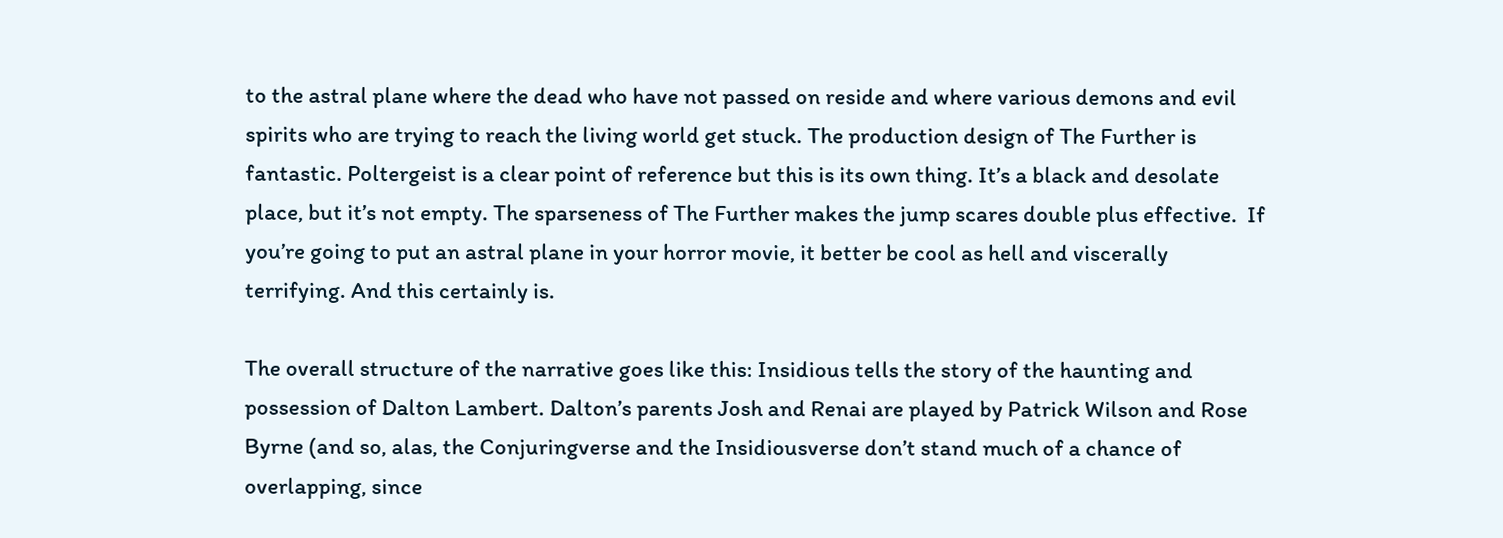to the astral plane where the dead who have not passed on reside and where various demons and evil spirits who are trying to reach the living world get stuck. The production design of The Further is fantastic. Poltergeist is a clear point of reference but this is its own thing. It’s a black and desolate place, but it’s not empty. The sparseness of The Further makes the jump scares double plus effective.  If you’re going to put an astral plane in your horror movie, it better be cool as hell and viscerally terrifying. And this certainly is.

The overall structure of the narrative goes like this: Insidious tells the story of the haunting and possession of Dalton Lambert. Dalton’s parents Josh and Renai are played by Patrick Wilson and Rose Byrne (and so, alas, the Conjuringverse and the Insidiousverse don’t stand much of a chance of overlapping, since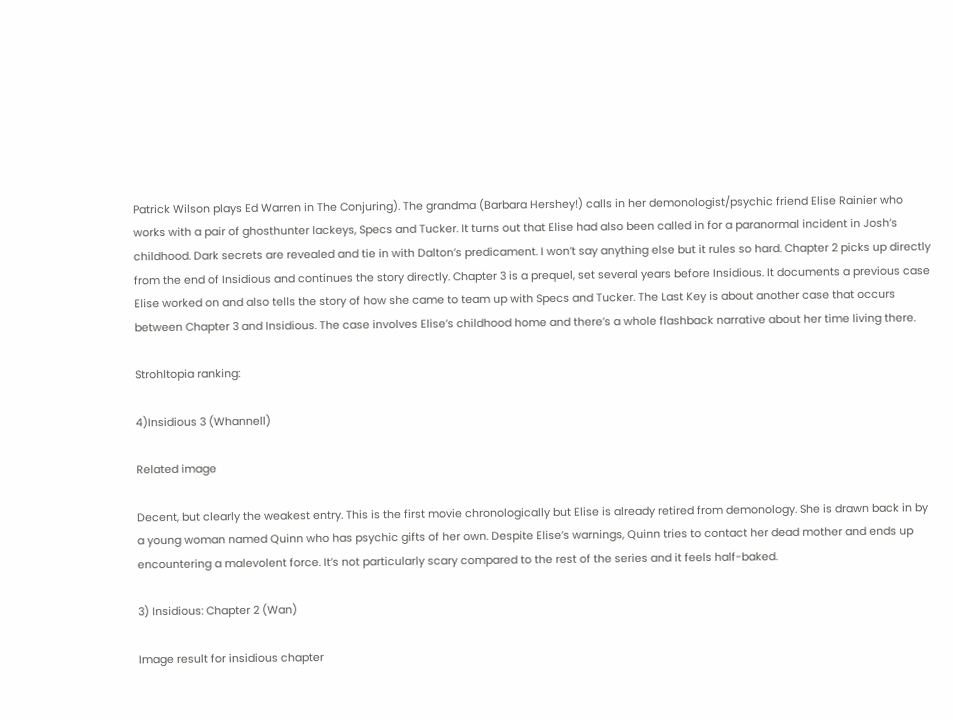Patrick Wilson plays Ed Warren in The Conjuring). The grandma (Barbara Hershey!) calls in her demonologist/psychic friend Elise Rainier who works with a pair of ghosthunter lackeys, Specs and Tucker. It turns out that Elise had also been called in for a paranormal incident in Josh’s childhood. Dark secrets are revealed and tie in with Dalton’s predicament. I won’t say anything else but it rules so hard. Chapter 2 picks up directly from the end of Insidious and continues the story directly. Chapter 3 is a prequel, set several years before Insidious. It documents a previous case Elise worked on and also tells the story of how she came to team up with Specs and Tucker. The Last Key is about another case that occurs between Chapter 3 and Insidious. The case involves Elise’s childhood home and there’s a whole flashback narrative about her time living there.

Strohltopia ranking:

4)Insidious 3 (Whannell)

Related image

Decent, but clearly the weakest entry. This is the first movie chronologically but Elise is already retired from demonology. She is drawn back in by a young woman named Quinn who has psychic gifts of her own. Despite Elise’s warnings, Quinn tries to contact her dead mother and ends up encountering a malevolent force. It’s not particularly scary compared to the rest of the series and it feels half-baked.

3) Insidious: Chapter 2 (Wan)

Image result for insidious chapter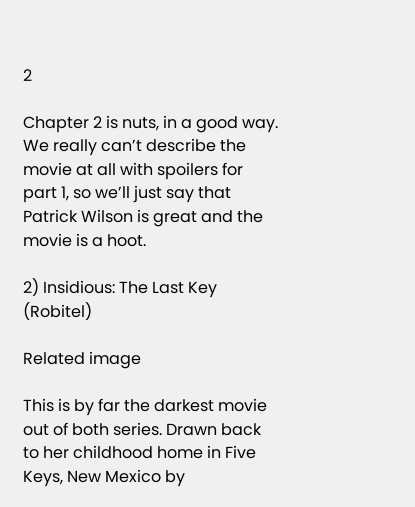2

Chapter 2 is nuts, in a good way. We really can’t describe the movie at all with spoilers for part 1, so we’ll just say that Patrick Wilson is great and the movie is a hoot.

2) Insidious: The Last Key (Robitel)

Related image

This is by far the darkest movie out of both series. Drawn back to her childhood home in Five Keys, New Mexico by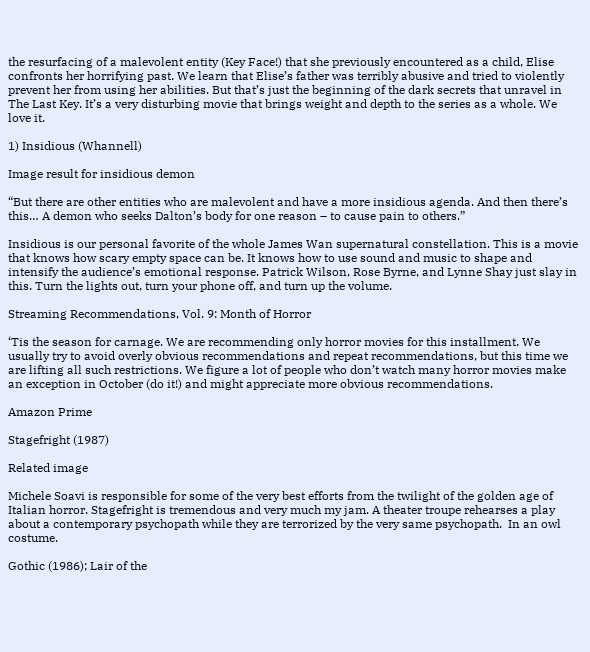the resurfacing of a malevolent entity (Key Face!) that she previously encountered as a child, Elise confronts her horrifying past. We learn that Elise’s father was terribly abusive and tried to violently prevent her from using her abilities. But that’s just the beginning of the dark secrets that unravel in The Last Key. It’s a very disturbing movie that brings weight and depth to the series as a whole. We love it.

1) Insidious (Whannell)

Image result for insidious demon

“But there are other entities who are malevolent and have a more insidious agenda. And then there’s this… A demon who seeks Dalton’s body for one reason – to cause pain to others.”

Insidious is our personal favorite of the whole James Wan supernatural constellation. This is a movie that knows how scary empty space can be. It knows how to use sound and music to shape and intensify the audience’s emotional response. Patrick Wilson, Rose Byrne, and Lynne Shay just slay in this. Turn the lights out, turn your phone off, and turn up the volume.

Streaming Recommendations, Vol. 9: Month of Horror

‘Tis the season for carnage. We are recommending only horror movies for this installment. We usually try to avoid overly obvious recommendations and repeat recommendations, but this time we are lifting all such restrictions. We figure a lot of people who don’t watch many horror movies make an exception in October (do it!) and might appreciate more obvious recommendations.

Amazon Prime

Stagefright (1987)

Related image

Michele Soavi is responsible for some of the very best efforts from the twilight of the golden age of Italian horror. Stagefright is tremendous and very much my jam. A theater troupe rehearses a play about a contemporary psychopath while they are terrorized by the very same psychopath.  In an owl costume.

Gothic (1986); Lair of the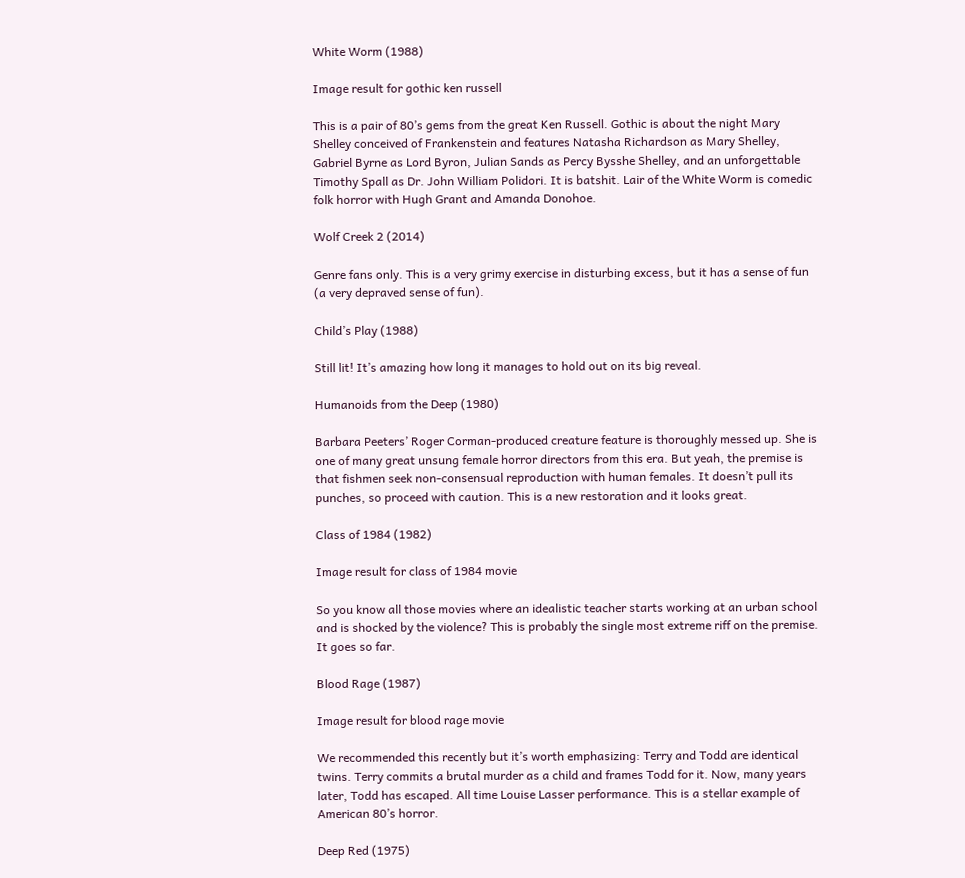White Worm (1988)

Image result for gothic ken russell

This is a pair of 80’s gems from the great Ken Russell. Gothic is about the night Mary Shelley conceived of Frankenstein and features Natasha Richardson as Mary Shelley, Gabriel Byrne as Lord Byron, Julian Sands as Percy Bysshe Shelley, and an unforgettable Timothy Spall as Dr. John William Polidori. It is batshit. Lair of the White Worm is comedic folk horror with Hugh Grant and Amanda Donohoe.

Wolf Creek 2 (2014)

Genre fans only. This is a very grimy exercise in disturbing excess, but it has a sense of fun (a very depraved sense of fun).

Child’s Play (1988)

Still lit! It’s amazing how long it manages to hold out on its big reveal.

Humanoids from the Deep (1980)

Barbara Peeters’ Roger Corman-produced creature feature is thoroughly messed up. She is one of many great unsung female horror directors from this era. But yeah, the premise is that fishmen seek non-consensual reproduction with human females. It doesn’t pull its punches, so proceed with caution. This is a new restoration and it looks great.

Class of 1984 (1982)

Image result for class of 1984 movie

So you know all those movies where an idealistic teacher starts working at an urban school and is shocked by the violence? This is probably the single most extreme riff on the premise. It goes so far.

Blood Rage (1987)

Image result for blood rage movie

We recommended this recently but it’s worth emphasizing: Terry and Todd are identical twins. Terry commits a brutal murder as a child and frames Todd for it. Now, many years later, Todd has escaped. All time Louise Lasser performance. This is a stellar example of American 80’s horror.

Deep Red (1975)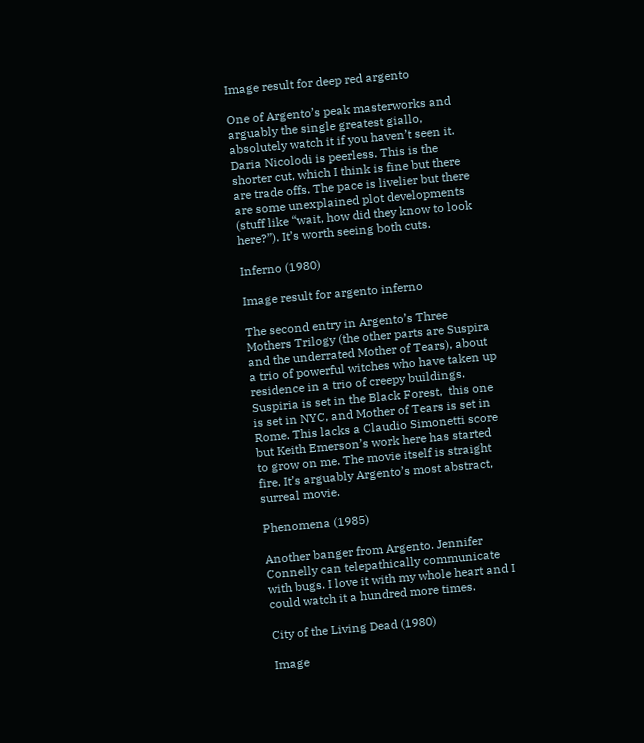Image result for deep red argento

One of Argento’s peak masterworks and arguably the single greatest giallo, absolutely watch it if you haven’t seen it. Daria Nicolodi is peerless. This is the shorter cut, which I think is fine but there are trade offs. The pace is livelier but there are some unexplained plot developments (stuff like “wait, how did they know to look here?”). It’s worth seeing both cuts.

Inferno (1980)

Image result for argento inferno

The second entry in Argento’s Three Mothers Trilogy (the other parts are Suspira and the underrated Mother of Tears), about a trio of powerful witches who have taken up residence in a trio of creepy buildings. Suspiria is set in the Black Forest,  this one is set in NYC, and Mother of Tears is set in Rome. This lacks a Claudio Simonetti score but Keith Emerson’s work here has started to grow on me. The movie itself is straight fire. It’s arguably Argento’s most abstract, surreal movie.

Phenomena (1985)

Another banger from Argento. Jennifer Connelly can telepathically communicate with bugs. I love it with my whole heart and I could watch it a hundred more times.

City of the Living Dead (1980)

Image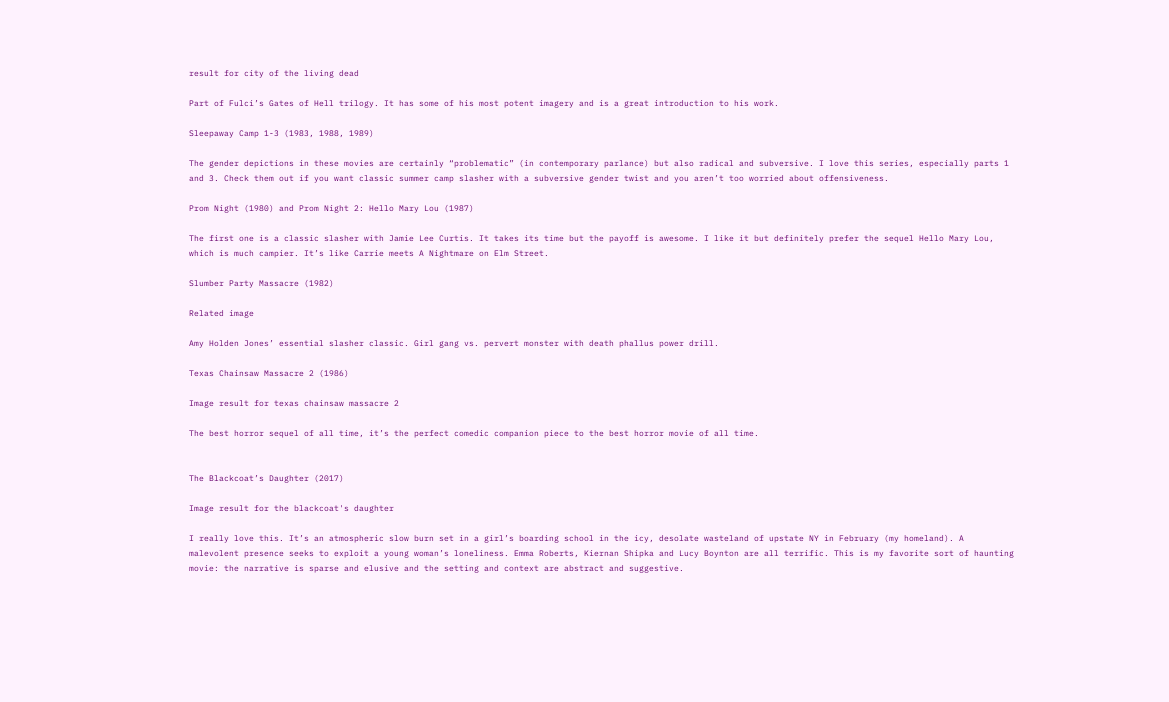result for city of the living dead

Part of Fulci’s Gates of Hell trilogy. It has some of his most potent imagery and is a great introduction to his work.

Sleepaway Camp 1-3 (1983, 1988, 1989)

The gender depictions in these movies are certainly “problematic” (in contemporary parlance) but also radical and subversive. I love this series, especially parts 1 and 3. Check them out if you want classic summer camp slasher with a subversive gender twist and you aren’t too worried about offensiveness.

Prom Night (1980) and Prom Night 2: Hello Mary Lou (1987)

The first one is a classic slasher with Jamie Lee Curtis. It takes its time but the payoff is awesome. I like it but definitely prefer the sequel Hello Mary Lou, which is much campier. It’s like Carrie meets A Nightmare on Elm Street.

Slumber Party Massacre (1982)

Related image

Amy Holden Jones’ essential slasher classic. Girl gang vs. pervert monster with death phallus power drill.

Texas Chainsaw Massacre 2 (1986)

Image result for texas chainsaw massacre 2

The best horror sequel of all time, it’s the perfect comedic companion piece to the best horror movie of all time.


The Blackcoat’s Daughter (2017)

Image result for the blackcoat's daughter

I really love this. It’s an atmospheric slow burn set in a girl’s boarding school in the icy, desolate wasteland of upstate NY in February (my homeland). A malevolent presence seeks to exploit a young woman’s loneliness. Emma Roberts, Kiernan Shipka and Lucy Boynton are all terrific. This is my favorite sort of haunting movie: the narrative is sparse and elusive and the setting and context are abstract and suggestive.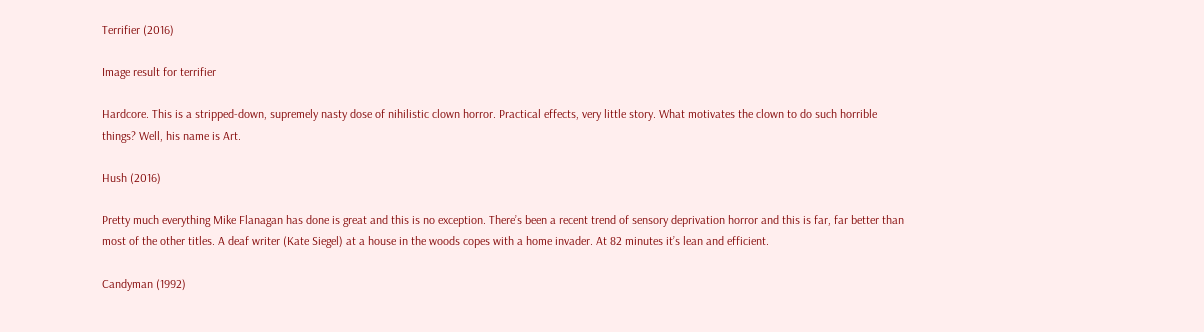Terrifier (2016)

Image result for terrifier

Hardcore. This is a stripped-down, supremely nasty dose of nihilistic clown horror. Practical effects, very little story. What motivates the clown to do such horrible things? Well, his name is Art.

Hush (2016)

Pretty much everything Mike Flanagan has done is great and this is no exception. There’s been a recent trend of sensory deprivation horror and this is far, far better than most of the other titles. A deaf writer (Kate Siegel) at a house in the woods copes with a home invader. At 82 minutes it’s lean and efficient.

Candyman (1992)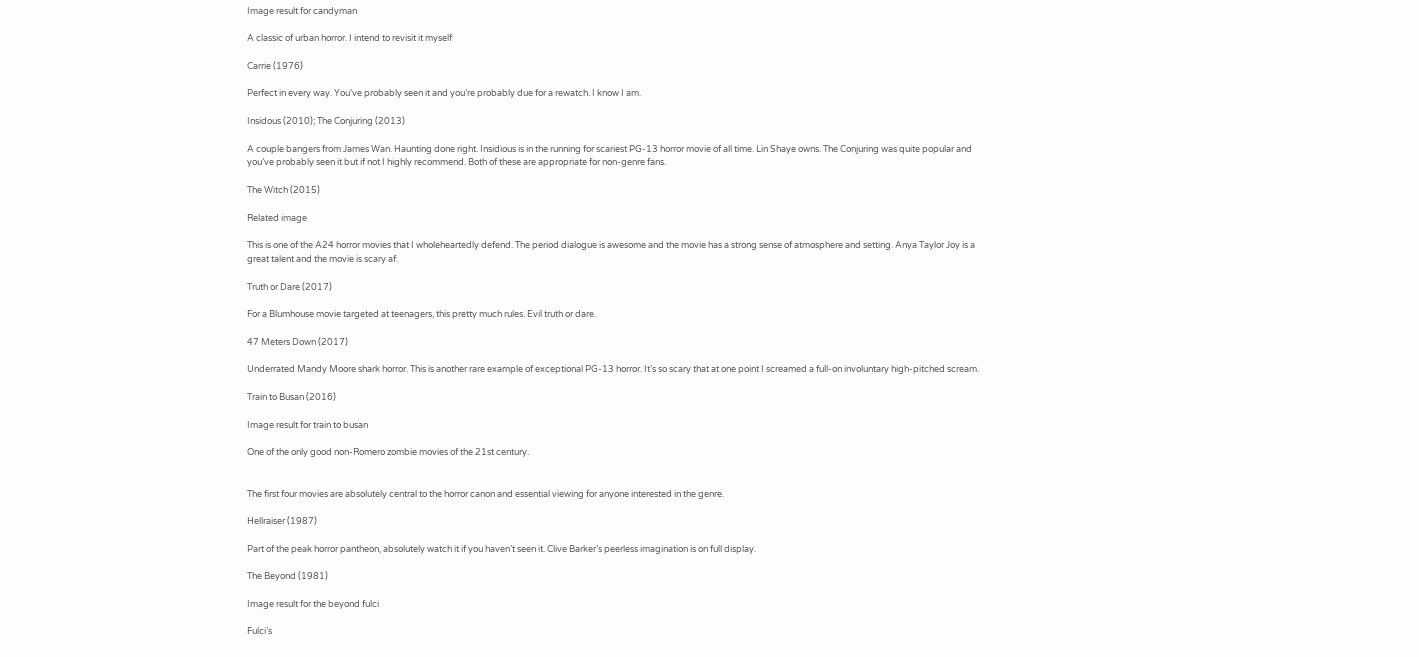Image result for candyman

A classic of urban horror. I intend to revisit it myself

Carrie (1976)

Perfect in every way. You’ve probably seen it and you’re probably due for a rewatch. I know I am.

Insidous (2010); The Conjuring (2013)

A couple bangers from James Wan. Haunting done right. Insidious is in the running for scariest PG-13 horror movie of all time. Lin Shaye owns. The Conjuring was quite popular and you’ve probably seen it but if not I highly recommend. Both of these are appropriate for non-genre fans.

The Witch (2015)

Related image

This is one of the A24 horror movies that I wholeheartedly defend. The period dialogue is awesome and the movie has a strong sense of atmosphere and setting. Anya Taylor Joy is a great talent and the movie is scary af.

Truth or Dare (2017)

For a Blumhouse movie targeted at teenagers, this pretty much rules. Evil truth or dare.

47 Meters Down (2017)

Underrated Mandy Moore shark horror. This is another rare example of exceptional PG-13 horror. It’s so scary that at one point I screamed a full-on involuntary high-pitched scream.

Train to Busan (2016)

Image result for train to busan

One of the only good non-Romero zombie movies of the 21st century.


The first four movies are absolutely central to the horror canon and essential viewing for anyone interested in the genre.

Hellraiser (1987)

Part of the peak horror pantheon, absolutely watch it if you haven’t seen it. Clive Barker’s peerless imagination is on full display.

The Beyond (1981)

Image result for the beyond fulci

Fulci’s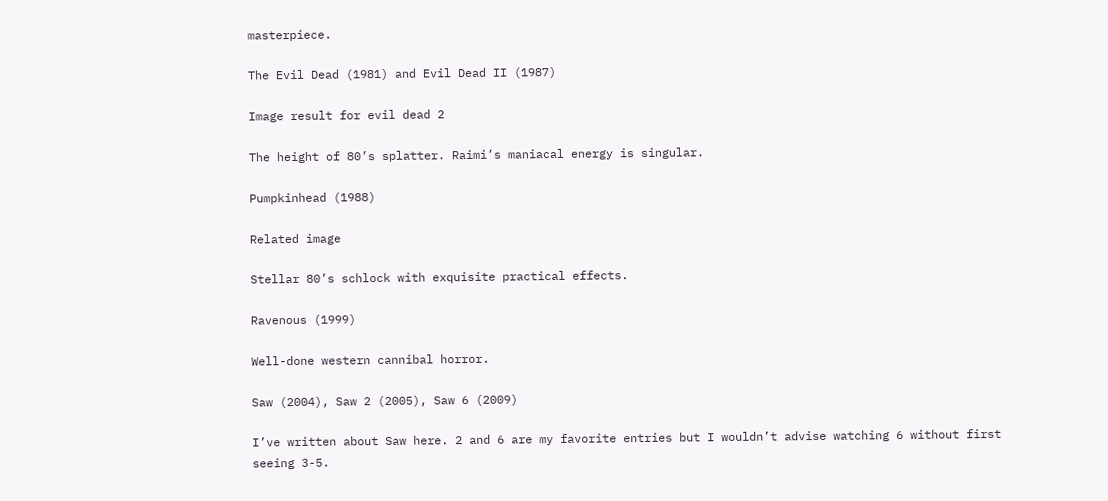masterpiece.

The Evil Dead (1981) and Evil Dead II (1987)

Image result for evil dead 2

The height of 80’s splatter. Raimi’s maniacal energy is singular.

Pumpkinhead (1988)

Related image

Stellar 80’s schlock with exquisite practical effects.

Ravenous (1999)

Well-done western cannibal horror.

Saw (2004), Saw 2 (2005), Saw 6 (2009)

I’ve written about Saw here. 2 and 6 are my favorite entries but I wouldn’t advise watching 6 without first seeing 3-5.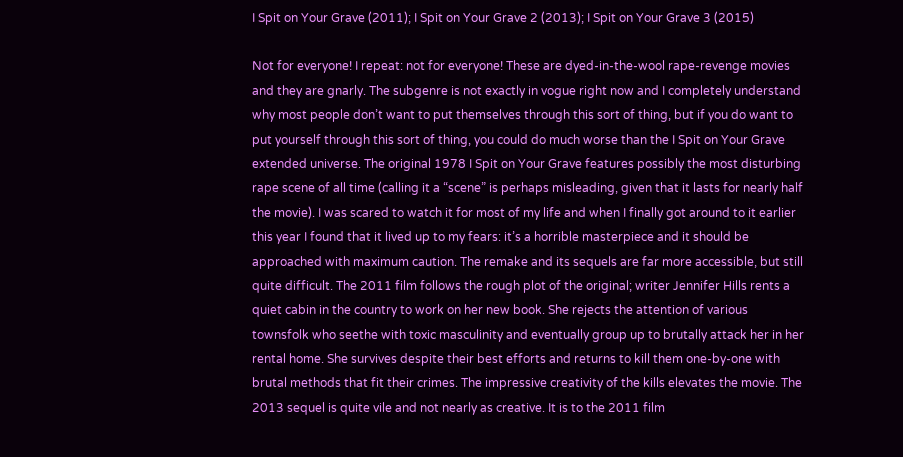I Spit on Your Grave (2011); I Spit on Your Grave 2 (2013); I Spit on Your Grave 3 (2015)

Not for everyone! I repeat: not for everyone! These are dyed-in-the-wool rape-revenge movies and they are gnarly. The subgenre is not exactly in vogue right now and I completely understand why most people don’t want to put themselves through this sort of thing, but if you do want to put yourself through this sort of thing, you could do much worse than the I Spit on Your Grave extended universe. The original 1978 I Spit on Your Grave features possibly the most disturbing rape scene of all time (calling it a “scene” is perhaps misleading, given that it lasts for nearly half the movie). I was scared to watch it for most of my life and when I finally got around to it earlier this year I found that it lived up to my fears: it’s a horrible masterpiece and it should be approached with maximum caution. The remake and its sequels are far more accessible, but still quite difficult. The 2011 film follows the rough plot of the original; writer Jennifer Hills rents a quiet cabin in the country to work on her new book. She rejects the attention of various townsfolk who seethe with toxic masculinity and eventually group up to brutally attack her in her rental home. She survives despite their best efforts and returns to kill them one-by-one with brutal methods that fit their crimes. The impressive creativity of the kills elevates the movie. The 2013 sequel is quite vile and not nearly as creative. It is to the 2011 film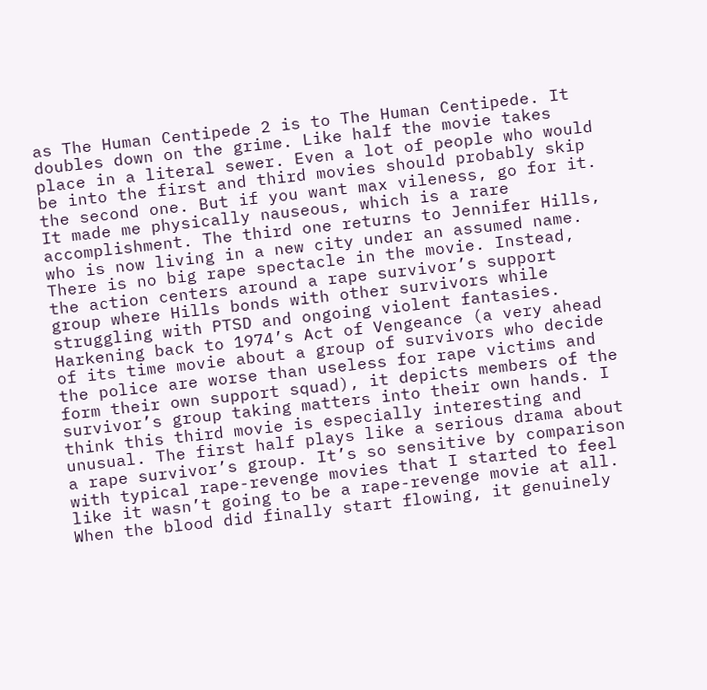as The Human Centipede 2 is to The Human Centipede. It doubles down on the grime. Like half the movie takes place in a literal sewer. Even a lot of people who would be into the first and third movies should probably skip the second one. But if you want max vileness, go for it. It made me physically nauseous, which is a rare accomplishment. The third one returns to Jennifer Hills, who is now living in a new city under an assumed name. There is no big rape spectacle in the movie. Instead, the action centers around a rape survivor’s support group where Hills bonds with other survivors while struggling with PTSD and ongoing violent fantasies. Harkening back to 1974’s Act of Vengeance (a very ahead of its time movie about a group of survivors who decide the police are worse than useless for rape victims and form their own support squad), it depicts members of the survivor’s group taking matters into their own hands. I think this third movie is especially interesting and unusual. The first half plays like a serious drama about a rape survivor’s group. It’s so sensitive by comparison with typical rape-revenge movies that I started to feel like it wasn’t going to be a rape-revenge movie at all. When the blood did finally start flowing, it genuinely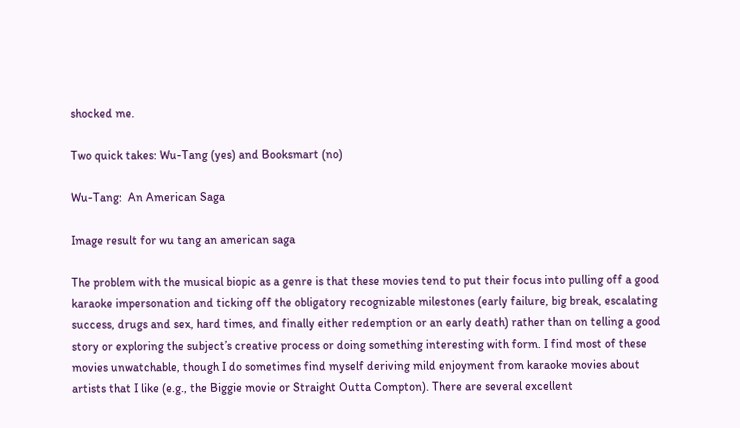shocked me.

Two quick takes: Wu-Tang (yes) and Booksmart (no)

Wu-Tang:  An American Saga

Image result for wu tang an american saga

The problem with the musical biopic as a genre is that these movies tend to put their focus into pulling off a good karaoke impersonation and ticking off the obligatory recognizable milestones (early failure, big break, escalating success, drugs and sex, hard times, and finally either redemption or an early death) rather than on telling a good story or exploring the subject’s creative process or doing something interesting with form. I find most of these movies unwatchable, though I do sometimes find myself deriving mild enjoyment from karaoke movies about artists that I like (e.g., the Biggie movie or Straight Outta Compton). There are several excellent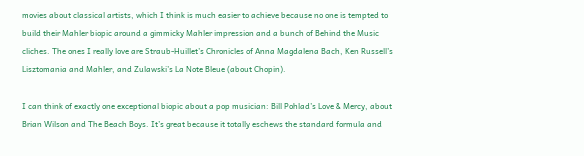movies about classical artists, which I think is much easier to achieve because no one is tempted to build their Mahler biopic around a gimmicky Mahler impression and a bunch of Behind the Music cliches. The ones I really love are Straub-Huillet’s Chronicles of Anna Magdalena Bach, Ken Russell’s Lisztomania and Mahler, and Zulawski’s La Note Bleue (about Chopin).

I can think of exactly one exceptional biopic about a pop musician: Bill Pohlad’s Love & Mercy, about Brian Wilson and The Beach Boys. It’s great because it totally eschews the standard formula and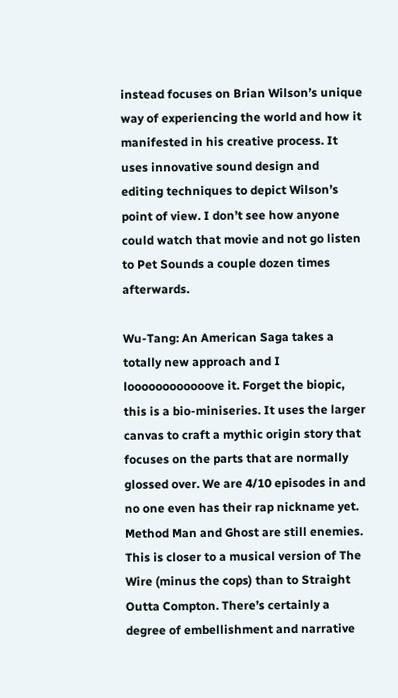instead focuses on Brian Wilson’s unique way of experiencing the world and how it manifested in his creative process. It uses innovative sound design and editing techniques to depict Wilson’s point of view. I don’t see how anyone could watch that movie and not go listen to Pet Sounds a couple dozen times afterwards.

Wu-Tang: An American Saga takes a totally new approach and I loooooooooooove it. Forget the biopic, this is a bio-miniseries. It uses the larger canvas to craft a mythic origin story that focuses on the parts that are normally glossed over. We are 4/10 episodes in and no one even has their rap nickname yet. Method Man and Ghost are still enemies. This is closer to a musical version of The Wire (minus the cops) than to Straight Outta Compton. There’s certainly a degree of embellishment and narrative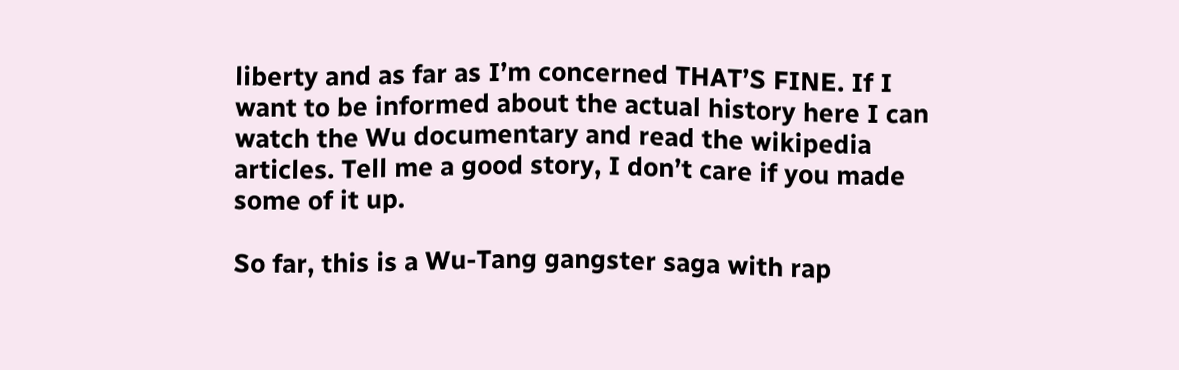liberty and as far as I’m concerned THAT’S FINE. If I want to be informed about the actual history here I can watch the Wu documentary and read the wikipedia articles. Tell me a good story, I don’t care if you made some of it up.

So far, this is a Wu-Tang gangster saga with rap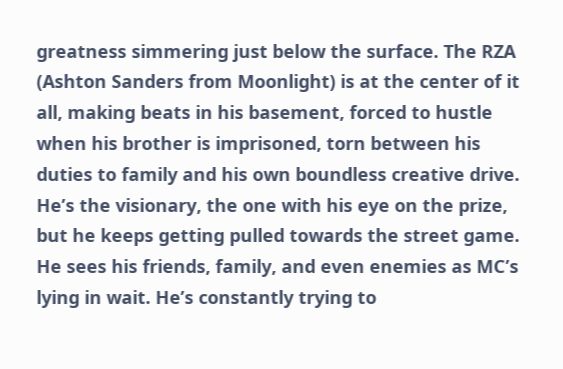greatness simmering just below the surface. The RZA (Ashton Sanders from Moonlight) is at the center of it all, making beats in his basement, forced to hustle when his brother is imprisoned, torn between his duties to family and his own boundless creative drive. He’s the visionary, the one with his eye on the prize, but he keeps getting pulled towards the street game. He sees his friends, family, and even enemies as MC’s lying in wait. He’s constantly trying to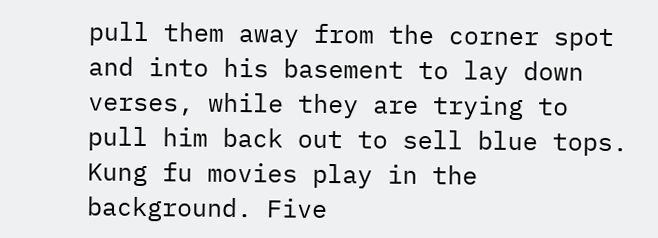pull them away from the corner spot and into his basement to lay down verses, while they are trying to pull him back out to sell blue tops. Kung fu movies play in the background. Five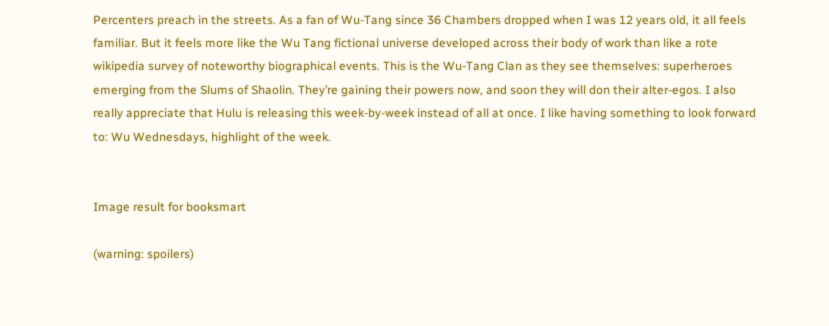Percenters preach in the streets. As a fan of Wu-Tang since 36 Chambers dropped when I was 12 years old, it all feels familiar. But it feels more like the Wu Tang fictional universe developed across their body of work than like a rote wikipedia survey of noteworthy biographical events. This is the Wu-Tang Clan as they see themselves: superheroes emerging from the Slums of Shaolin. They’re gaining their powers now, and soon they will don their alter-egos. I also really appreciate that Hulu is releasing this week-by-week instead of all at once. I like having something to look forward to: Wu Wednesdays, highlight of the week.


Image result for booksmart

(warning: spoilers)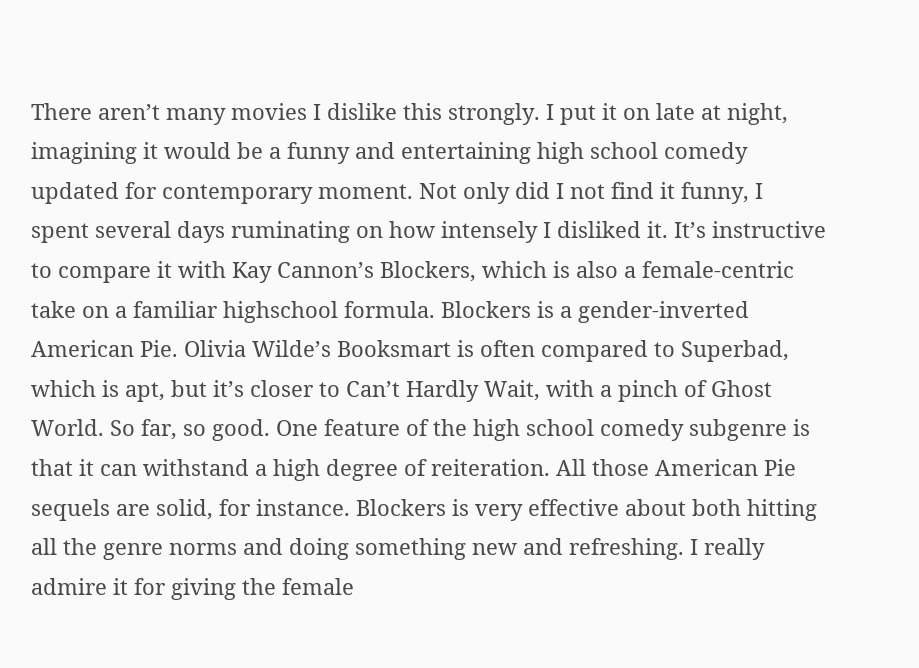There aren’t many movies I dislike this strongly. I put it on late at night, imagining it would be a funny and entertaining high school comedy updated for contemporary moment. Not only did I not find it funny, I spent several days ruminating on how intensely I disliked it. It’s instructive to compare it with Kay Cannon’s Blockers, which is also a female-centric take on a familiar highschool formula. Blockers is a gender-inverted American Pie. Olivia Wilde’s Booksmart is often compared to Superbad, which is apt, but it’s closer to Can’t Hardly Wait, with a pinch of Ghost World. So far, so good. One feature of the high school comedy subgenre is that it can withstand a high degree of reiteration. All those American Pie sequels are solid, for instance. Blockers is very effective about both hitting all the genre norms and doing something new and refreshing. I really admire it for giving the female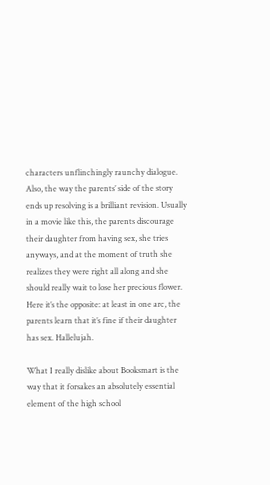characters unflinchingly raunchy dialogue. Also, the way the parents’ side of the story ends up resolving is a brilliant revision. Usually in a movie like this, the parents discourage their daughter from having sex, she tries anyways, and at the moment of truth she realizes they were right all along and she should really wait to lose her precious flower. Here it’s the opposite: at least in one arc, the parents learn that it’s fine if their daughter has sex. Hallelujah.

What I really dislike about Booksmart is the way that it forsakes an absolutely essential element of the high school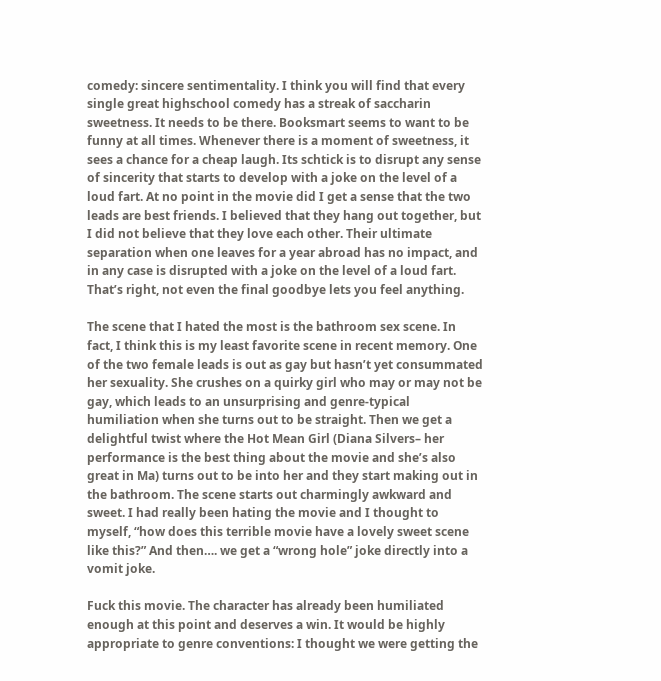comedy: sincere sentimentality. I think you will find that every single great highschool comedy has a streak of saccharin sweetness. It needs to be there. Booksmart seems to want to be funny at all times. Whenever there is a moment of sweetness, it sees a chance for a cheap laugh. Its schtick is to disrupt any sense of sincerity that starts to develop with a joke on the level of a loud fart. At no point in the movie did I get a sense that the two leads are best friends. I believed that they hang out together, but I did not believe that they love each other. Their ultimate separation when one leaves for a year abroad has no impact, and in any case is disrupted with a joke on the level of a loud fart. That’s right, not even the final goodbye lets you feel anything.

The scene that I hated the most is the bathroom sex scene. In fact, I think this is my least favorite scene in recent memory. One of the two female leads is out as gay but hasn’t yet consummated her sexuality. She crushes on a quirky girl who may or may not be gay, which leads to an unsurprising and genre-typical humiliation when she turns out to be straight. Then we get a delightful twist where the Hot Mean Girl (Diana Silvers– her performance is the best thing about the movie and she’s also great in Ma) turns out to be into her and they start making out in the bathroom. The scene starts out charmingly awkward and sweet. I had really been hating the movie and I thought to myself, “how does this terrible movie have a lovely sweet scene like this?” And then…. we get a “wrong hole” joke directly into a vomit joke.

Fuck this movie. The character has already been humiliated enough at this point and deserves a win. It would be highly appropriate to genre conventions: I thought we were getting the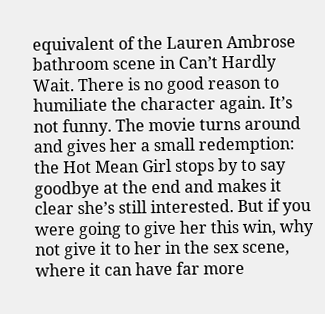equivalent of the Lauren Ambrose bathroom scene in Can’t Hardly Wait. There is no good reason to humiliate the character again. It’s not funny. The movie turns around and gives her a small redemption: the Hot Mean Girl stops by to say goodbye at the end and makes it clear she’s still interested. But if you were going to give her this win, why not give it to her in the sex scene, where it can have far more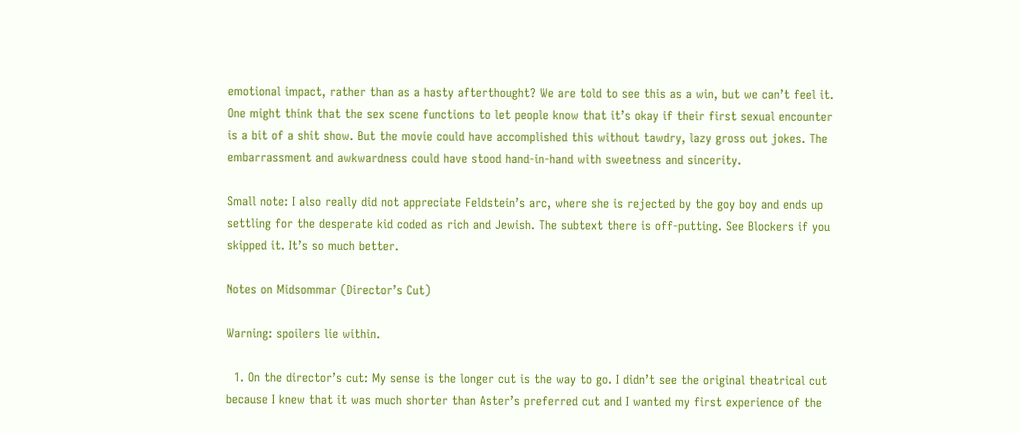emotional impact, rather than as a hasty afterthought? We are told to see this as a win, but we can’t feel it. One might think that the sex scene functions to let people know that it’s okay if their first sexual encounter is a bit of a shit show. But the movie could have accomplished this without tawdry, lazy gross out jokes. The embarrassment and awkwardness could have stood hand-in-hand with sweetness and sincerity.

Small note: I also really did not appreciate Feldstein’s arc, where she is rejected by the goy boy and ends up settling for the desperate kid coded as rich and Jewish. The subtext there is off-putting. See Blockers if you skipped it. It’s so much better.

Notes on Midsommar (Director’s Cut)

Warning: spoilers lie within.

  1. On the director’s cut: My sense is the longer cut is the way to go. I didn’t see the original theatrical cut because I knew that it was much shorter than Aster’s preferred cut and I wanted my first experience of the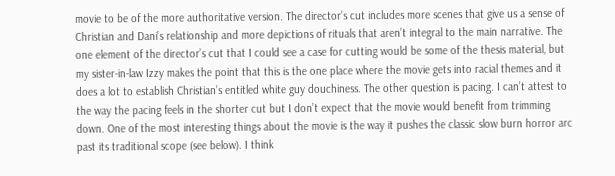movie to be of the more authoritative version. The director’s cut includes more scenes that give us a sense of Christian and Dani’s relationship and more depictions of rituals that aren’t integral to the main narrative. The one element of the director’s cut that I could see a case for cutting would be some of the thesis material, but my sister-in-law Izzy makes the point that this is the one place where the movie gets into racial themes and it does a lot to establish Christian’s entitled white guy douchiness. The other question is pacing. I can’t attest to the way the pacing feels in the shorter cut but I don’t expect that the movie would benefit from trimming down. One of the most interesting things about the movie is the way it pushes the classic slow burn horror arc past its traditional scope (see below). I think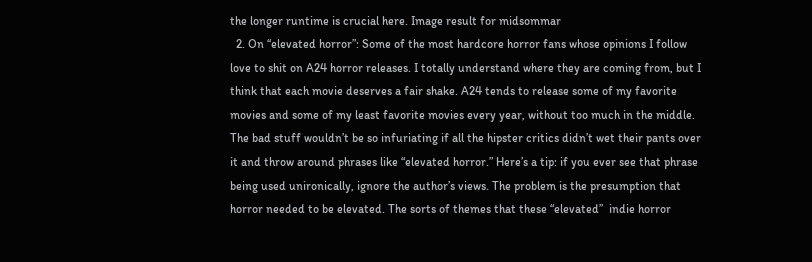the longer runtime is crucial here. Image result for midsommar
  2. On “elevated horror”: Some of the most hardcore horror fans whose opinions I follow love to shit on A24 horror releases. I totally understand where they are coming from, but I think that each movie deserves a fair shake. A24 tends to release some of my favorite movies and some of my least favorite movies every year, without too much in the middle. The bad stuff wouldn’t be so infuriating if all the hipster critics didn’t wet their pants over it and throw around phrases like “elevated horror.” Here’s a tip: if you ever see that phrase being used unironically, ignore the author’s views. The problem is the presumption that horror needed to be elevated. The sorts of themes that these “elevated”  indie horror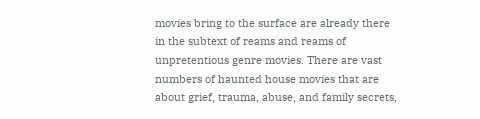movies bring to the surface are already there in the subtext of reams and reams of unpretentious genre movies. There are vast numbers of haunted house movies that are about grief, trauma, abuse, and family secrets,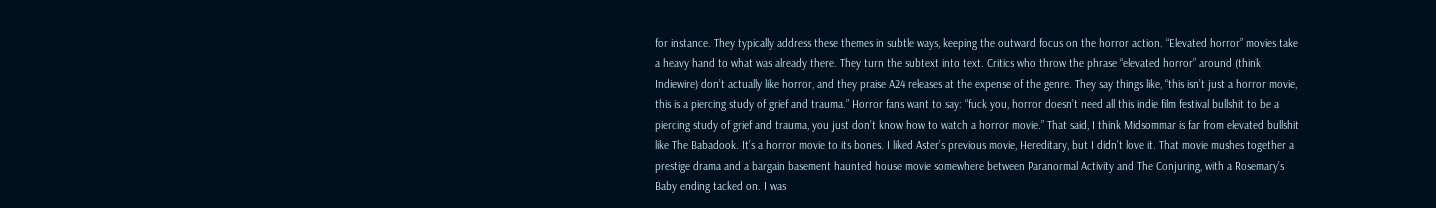for instance. They typically address these themes in subtle ways, keeping the outward focus on the horror action. “Elevated horror” movies take a heavy hand to what was already there. They turn the subtext into text. Critics who throw the phrase “elevated horror” around (think Indiewire) don’t actually like horror, and they praise A24 releases at the expense of the genre. They say things like, “this isn’t just a horror movie, this is a piercing study of grief and trauma.” Horror fans want to say: “fuck you, horror doesn’t need all this indie film festival bullshit to be a piercing study of grief and trauma, you just don’t know how to watch a horror movie.” That said, I think Midsommar is far from elevated bullshit like The Babadook. It’s a horror movie to its bones. I liked Aster’s previous movie, Hereditary, but I didn’t love it. That movie mushes together a prestige drama and a bargain basement haunted house movie somewhere between Paranormal Activity and The Conjuring, with a Rosemary’s Baby ending tacked on. I was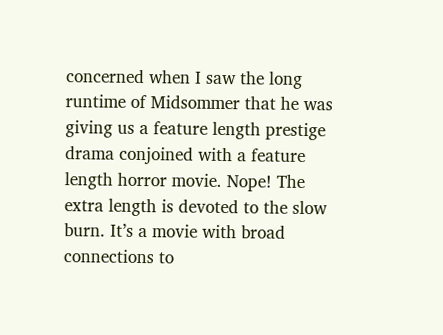concerned when I saw the long runtime of Midsommer that he was giving us a feature length prestige drama conjoined with a feature length horror movie. Nope! The extra length is devoted to the slow burn. It’s a movie with broad connections to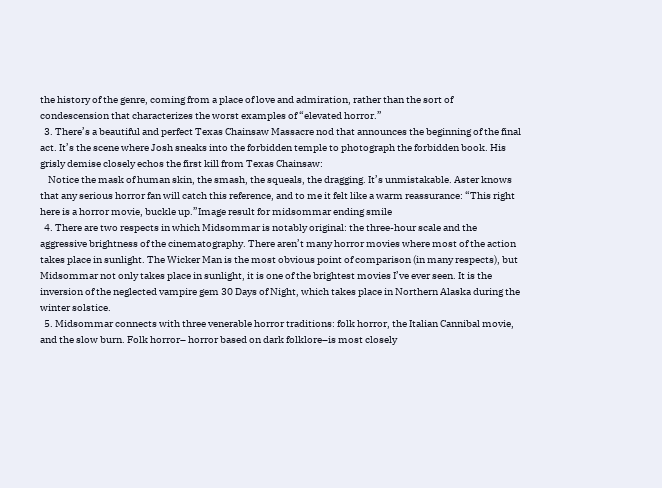the history of the genre, coming from a place of love and admiration, rather than the sort of condescension that characterizes the worst examples of “elevated horror.”
  3. There’s a beautiful and perfect Texas Chainsaw Massacre nod that announces the beginning of the final act. It’s the scene where Josh sneaks into the forbidden temple to photograph the forbidden book. His grisly demise closely echos the first kill from Texas Chainsaw:
    Notice the mask of human skin, the smash, the squeals, the dragging. It’s unmistakable. Aster knows that any serious horror fan will catch this reference, and to me it felt like a warm reassurance: “This right here is a horror movie, buckle up.”Image result for midsommar ending smile
  4. There are two respects in which Midsommar is notably original: the three-hour scale and the aggressive brightness of the cinematography. There aren’t many horror movies where most of the action takes place in sunlight. The Wicker Man is the most obvious point of comparison (in many respects), but Midsommar not only takes place in sunlight, it is one of the brightest movies I’ve ever seen. It is the inversion of the neglected vampire gem 30 Days of Night, which takes place in Northern Alaska during the winter solstice.
  5. Midsommar connects with three venerable horror traditions: folk horror, the Italian Cannibal movie, and the slow burn. Folk horror– horror based on dark folklore–is most closely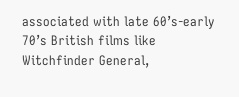associated with late 60’s-early 70’s British films like Witchfinder General,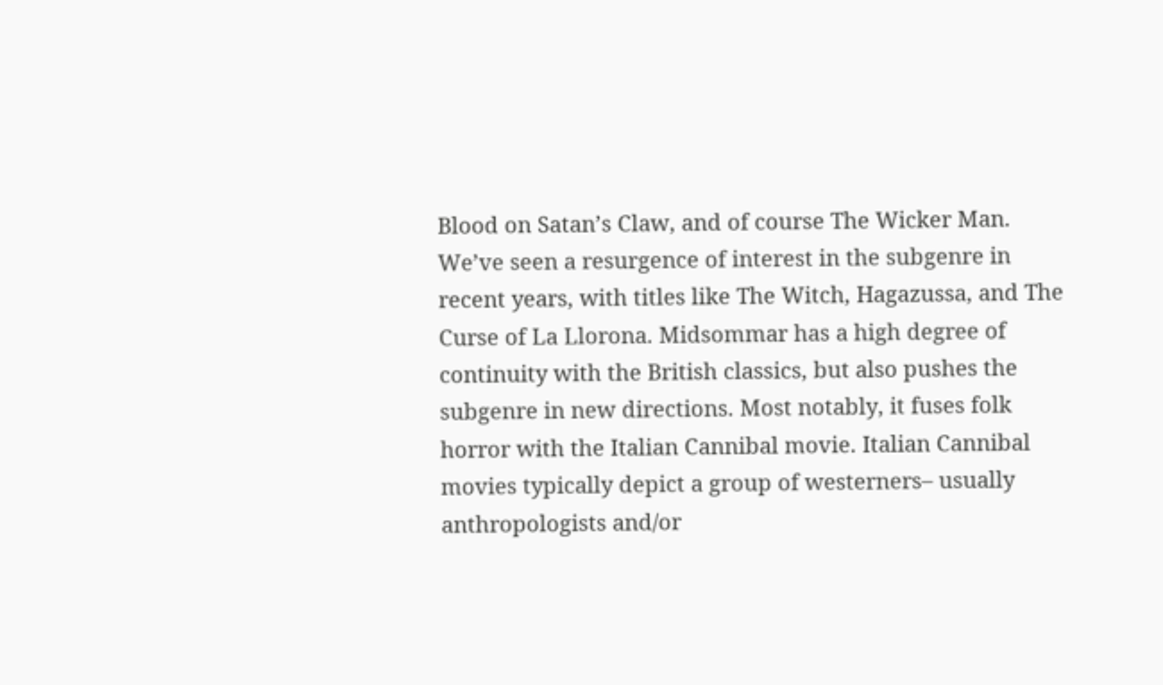Blood on Satan’s Claw, and of course The Wicker Man. We’ve seen a resurgence of interest in the subgenre in recent years, with titles like The Witch, Hagazussa, and The Curse of La Llorona. Midsommar has a high degree of continuity with the British classics, but also pushes the subgenre in new directions. Most notably, it fuses folk horror with the Italian Cannibal movie. Italian Cannibal movies typically depict a group of westerners– usually anthropologists and/or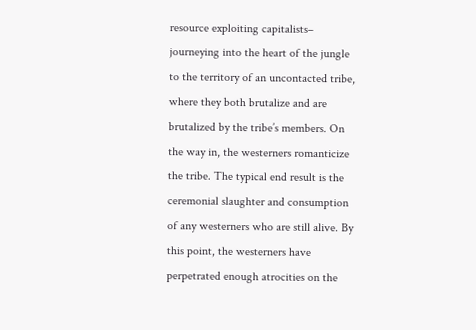resource exploiting capitalists– journeying into the heart of the jungle to the territory of an uncontacted tribe, where they both brutalize and are brutalized by the tribe’s members. On the way in, the westerners romanticize the tribe. The typical end result is the ceremonial slaughter and consumption of any westerners who are still alive. By this point, the westerners have perpetrated enough atrocities on the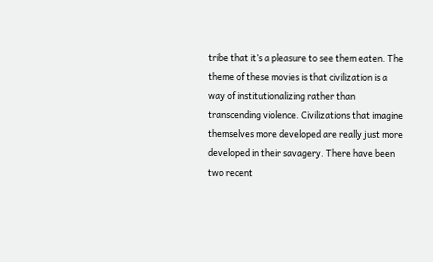tribe that it’s a pleasure to see them eaten. The theme of these movies is that civilization is a way of institutionalizing rather than transcending violence. Civilizations that imagine themselves more developed are really just more developed in their savagery. There have been two recent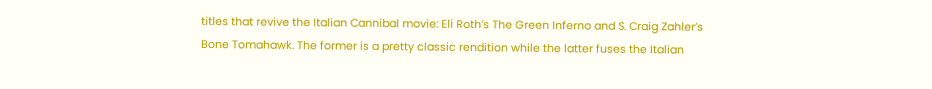titles that revive the Italian Cannibal movie: Eli Roth’s The Green Inferno and S. Craig Zahler’s Bone Tomahawk. The former is a pretty classic rendition while the latter fuses the Italian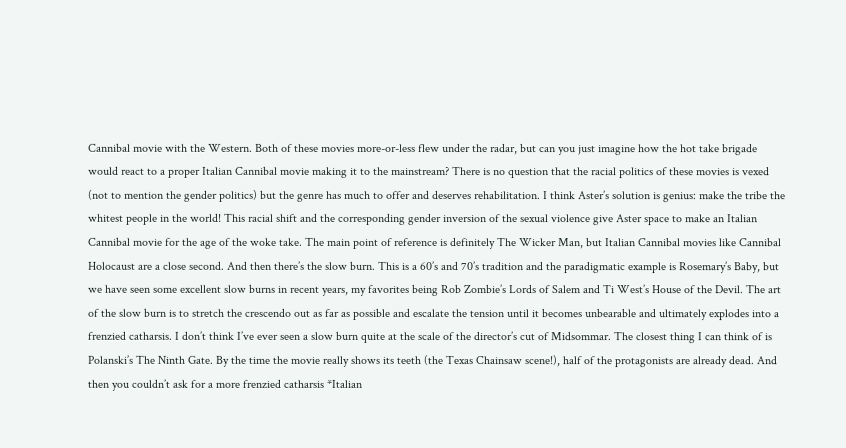Cannibal movie with the Western. Both of these movies more-or-less flew under the radar, but can you just imagine how the hot take brigade would react to a proper Italian Cannibal movie making it to the mainstream? There is no question that the racial politics of these movies is vexed (not to mention the gender politics) but the genre has much to offer and deserves rehabilitation. I think Aster’s solution is genius: make the tribe the whitest people in the world! This racial shift and the corresponding gender inversion of the sexual violence give Aster space to make an Italian Cannibal movie for the age of the woke take. The main point of reference is definitely The Wicker Man, but Italian Cannibal movies like Cannibal Holocaust are a close second. And then there’s the slow burn. This is a 60’s and 70’s tradition and the paradigmatic example is Rosemary’s Baby, but we have seen some excellent slow burns in recent years, my favorites being Rob Zombie’s Lords of Salem and Ti West’s House of the Devil. The art of the slow burn is to stretch the crescendo out as far as possible and escalate the tension until it becomes unbearable and ultimately explodes into a frenzied catharsis. I don’t think I’ve ever seen a slow burn quite at the scale of the director’s cut of Midsommar. The closest thing I can think of is Polanski’s The Ninth Gate. By the time the movie really shows its teeth (the Texas Chainsaw scene!), half of the protagonists are already dead. And then you couldn’t ask for a more frenzied catharsis *Italian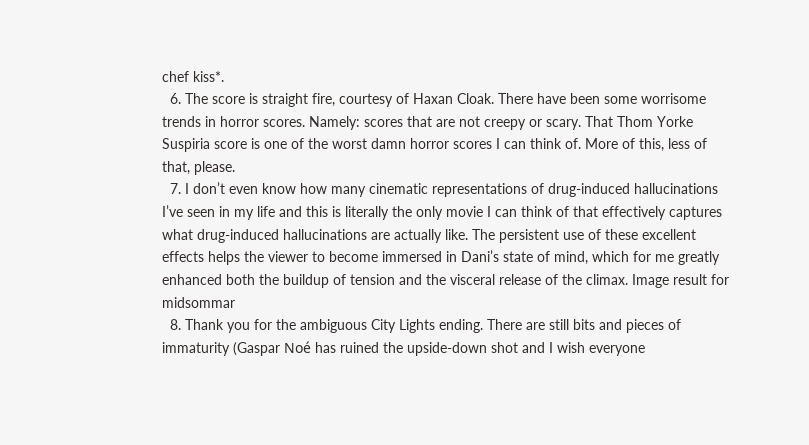chef kiss*.
  6. The score is straight fire, courtesy of Haxan Cloak. There have been some worrisome trends in horror scores. Namely: scores that are not creepy or scary. That Thom Yorke Suspiria score is one of the worst damn horror scores I can think of. More of this, less of that, please.
  7. I don’t even know how many cinematic representations of drug-induced hallucinations I’ve seen in my life and this is literally the only movie I can think of that effectively captures what drug-induced hallucinations are actually like. The persistent use of these excellent effects helps the viewer to become immersed in Dani’s state of mind, which for me greatly enhanced both the buildup of tension and the visceral release of the climax. Image result for midsommar
  8. Thank you for the ambiguous City Lights ending. There are still bits and pieces of immaturity (Gaspar Noé has ruined the upside-down shot and I wish everyone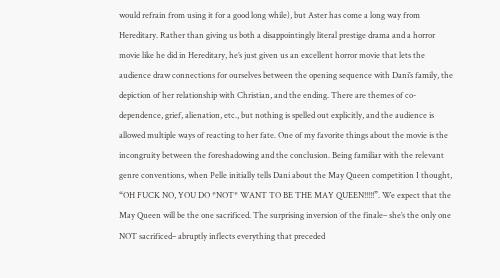would refrain from using it for a good long while), but Aster has come a long way from Hereditary. Rather than giving us both a disappointingly literal prestige drama and a horror movie like he did in Hereditary, he’s just given us an excellent horror movie that lets the audience draw connections for ourselves between the opening sequence with Dani’s family, the depiction of her relationship with Christian, and the ending. There are themes of co-dependence, grief, alienation, etc., but nothing is spelled out explicitly, and the audience is allowed multiple ways of reacting to her fate. One of my favorite things about the movie is the incongruity between the foreshadowing and the conclusion. Being familiar with the relevant genre conventions, when Pelle initially tells Dani about the May Queen competition I thought, “OH FUCK NO, YOU DO *NOT* WANT TO BE THE MAY QUEEN!!!!!”. We expect that the May Queen will be the one sacrificed. The surprising inversion of the finale– she’s the only one NOT sacrificed– abruptly inflects everything that preceded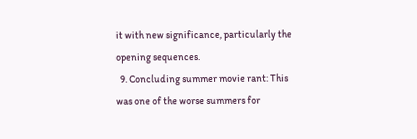it with new significance, particularly the opening sequences.
  9. Concluding summer movie rant: This was one of the worse summers for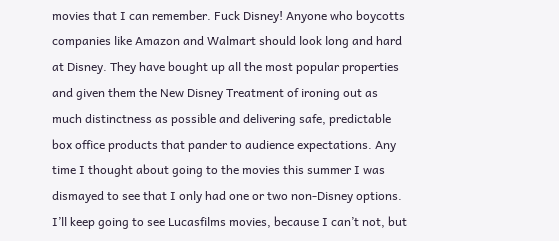movies that I can remember. Fuck Disney! Anyone who boycotts companies like Amazon and Walmart should look long and hard at Disney. They have bought up all the most popular properties and given them the New Disney Treatment of ironing out as much distinctness as possible and delivering safe, predictable box office products that pander to audience expectations. Any time I thought about going to the movies this summer I was dismayed to see that I only had one or two non-Disney options. I’ll keep going to see Lucasfilms movies, because I can’t not, but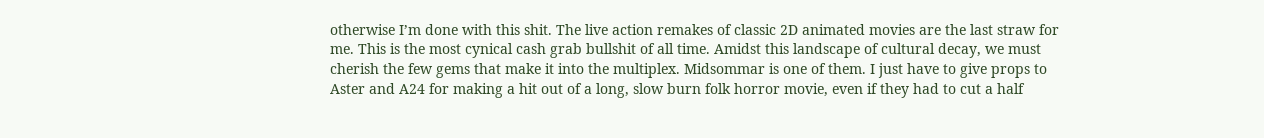otherwise I’m done with this shit. The live action remakes of classic 2D animated movies are the last straw for me. This is the most cynical cash grab bullshit of all time. Amidst this landscape of cultural decay, we must cherish the few gems that make it into the multiplex. Midsommar is one of them. I just have to give props to Aster and A24 for making a hit out of a long, slow burn folk horror movie, even if they had to cut a half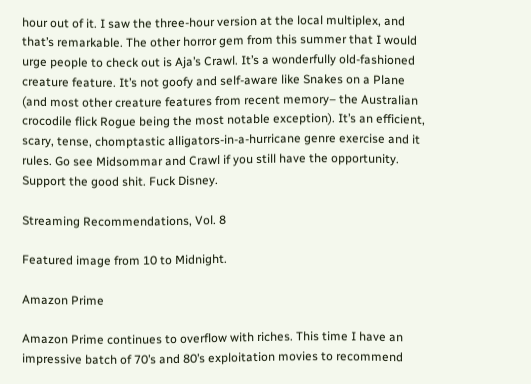hour out of it. I saw the three-hour version at the local multiplex, and that’s remarkable. The other horror gem from this summer that I would urge people to check out is Aja’s Crawl. It’s a wonderfully old-fashioned creature feature. It’s not goofy and self-aware like Snakes on a Plane (and most other creature features from recent memory– the Australian crocodile flick Rogue being the most notable exception). It’s an efficient, scary, tense, chomptastic alligators-in-a-hurricane genre exercise and it rules. Go see Midsommar and Crawl if you still have the opportunity. Support the good shit. Fuck Disney.

Streaming Recommendations, Vol. 8

Featured image from 10 to Midnight.

Amazon Prime

Amazon Prime continues to overflow with riches. This time I have an impressive batch of 70’s and 80’s exploitation movies to recommend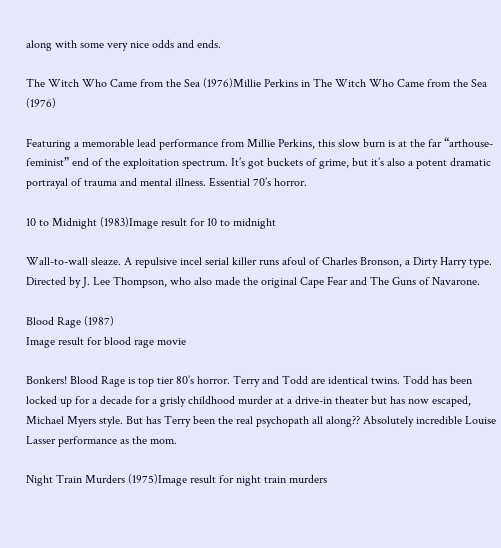along with some very nice odds and ends.

The Witch Who Came from the Sea (1976)Millie Perkins in The Witch Who Came from the Sea (1976)

Featuring a memorable lead performance from Millie Perkins, this slow burn is at the far “arthouse-feminist” end of the exploitation spectrum. It’s got buckets of grime, but it’s also a potent dramatic portrayal of trauma and mental illness. Essential 70’s horror.

10 to Midnight (1983)Image result for 10 to midnight

Wall-to-wall sleaze. A repulsive incel serial killer runs afoul of Charles Bronson, a Dirty Harry type. Directed by J. Lee Thompson, who also made the original Cape Fear and The Guns of Navarone.

Blood Rage (1987)
Image result for blood rage movie

Bonkers! Blood Rage is top tier 80’s horror. Terry and Todd are identical twins. Todd has been locked up for a decade for a grisly childhood murder at a drive-in theater but has now escaped, Michael Myers style. But has Terry been the real psychopath all along?? Absolutely incredible Louise Lasser performance as the mom.

Night Train Murders (1975)Image result for night train murders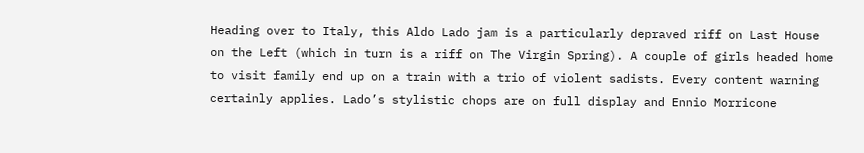Heading over to Italy, this Aldo Lado jam is a particularly depraved riff on Last House on the Left (which in turn is a riff on The Virgin Spring). A couple of girls headed home to visit family end up on a train with a trio of violent sadists. Every content warning certainly applies. Lado’s stylistic chops are on full display and Ennio Morricone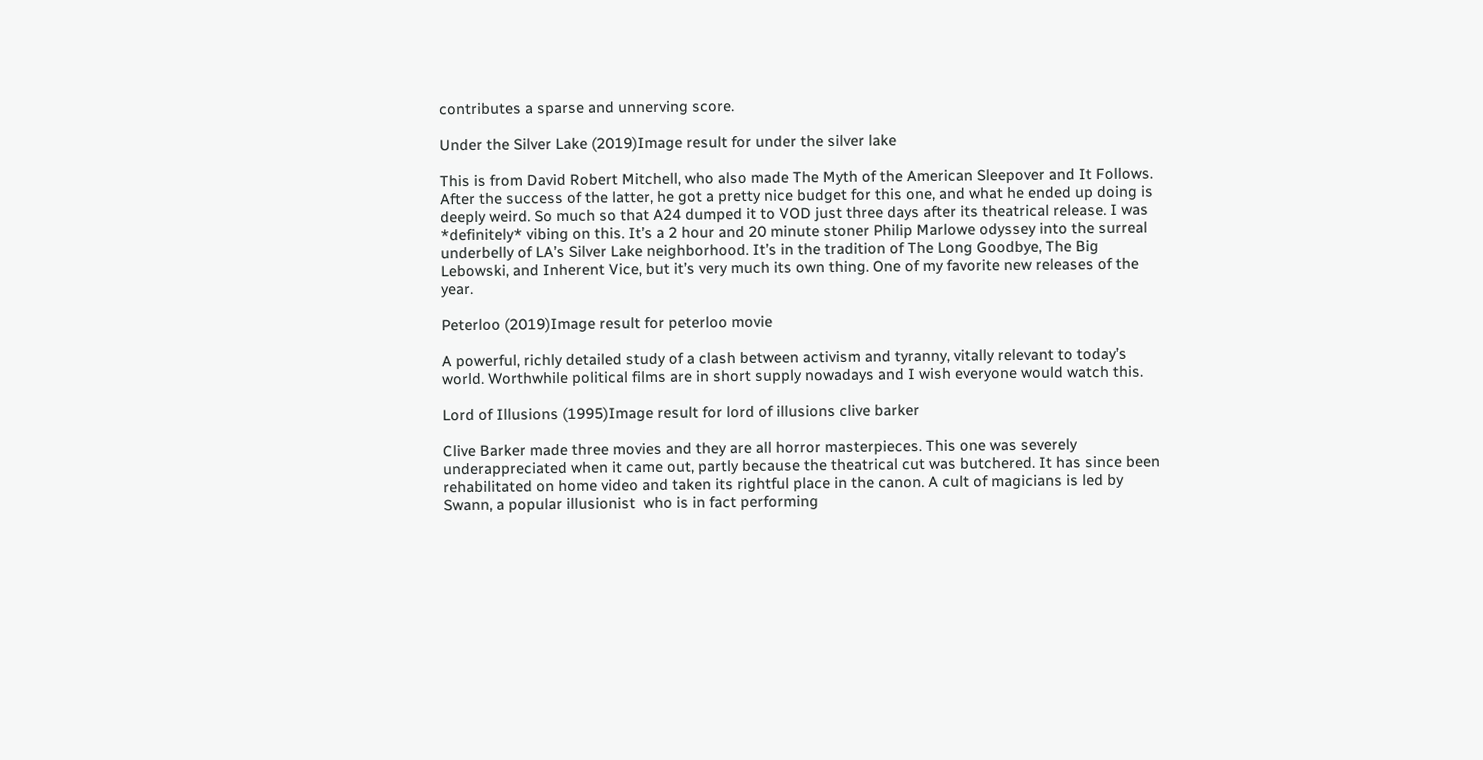contributes a sparse and unnerving score.

Under the Silver Lake (2019)Image result for under the silver lake

This is from David Robert Mitchell, who also made The Myth of the American Sleepover and It Follows. After the success of the latter, he got a pretty nice budget for this one, and what he ended up doing is deeply weird. So much so that A24 dumped it to VOD just three days after its theatrical release. I was *definitely* vibing on this. It’s a 2 hour and 20 minute stoner Philip Marlowe odyssey into the surreal underbelly of LA’s Silver Lake neighborhood. It’s in the tradition of The Long Goodbye, The Big Lebowski, and Inherent Vice, but it’s very much its own thing. One of my favorite new releases of the year.

Peterloo (2019)Image result for peterloo movie

A powerful, richly detailed study of a clash between activism and tyranny, vitally relevant to today’s world. Worthwhile political films are in short supply nowadays and I wish everyone would watch this.

Lord of Illusions (1995)Image result for lord of illusions clive barker

Clive Barker made three movies and they are all horror masterpieces. This one was severely underappreciated when it came out, partly because the theatrical cut was butchered. It has since been rehabilitated on home video and taken its rightful place in the canon. A cult of magicians is led by Swann, a popular illusionist  who is in fact performing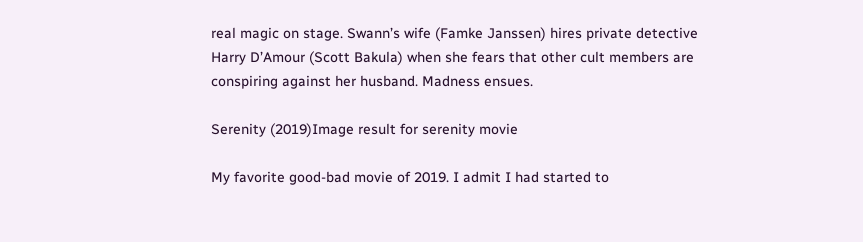real magic on stage. Swann’s wife (Famke Janssen) hires private detective Harry D’Amour (Scott Bakula) when she fears that other cult members are conspiring against her husband. Madness ensues.

Serenity (2019)Image result for serenity movie

My favorite good-bad movie of 2019. I admit I had started to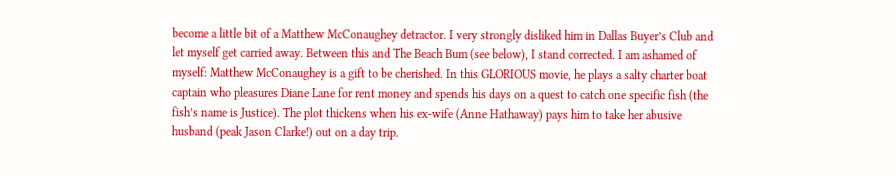become a little bit of a Matthew McConaughey detractor. I very strongly disliked him in Dallas Buyer’s Club and let myself get carried away. Between this and The Beach Bum (see below), I stand corrected. I am ashamed of myself: Matthew McConaughey is a gift to be cherished. In this GLORIOUS movie, he plays a salty charter boat captain who pleasures Diane Lane for rent money and spends his days on a quest to catch one specific fish (the fish’s name is Justice). The plot thickens when his ex-wife (Anne Hathaway) pays him to take her abusive husband (peak Jason Clarke!) out on a day trip.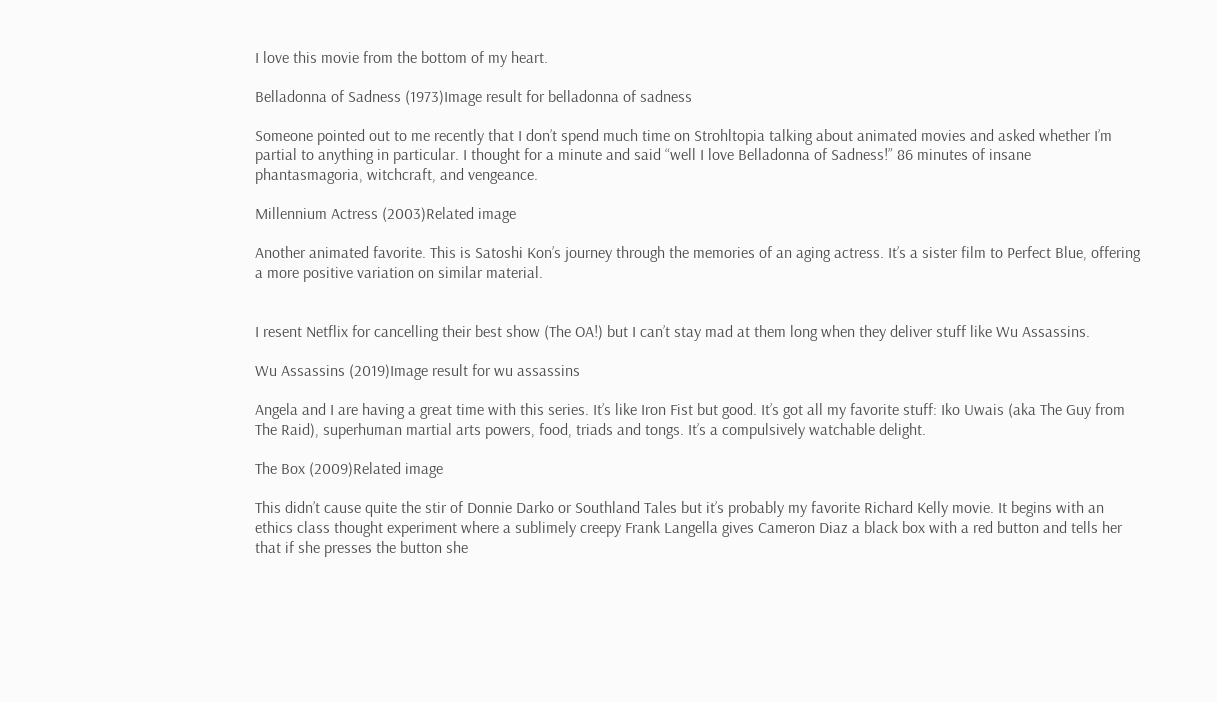I love this movie from the bottom of my heart.

Belladonna of Sadness (1973)Image result for belladonna of sadness

Someone pointed out to me recently that I don’t spend much time on Strohltopia talking about animated movies and asked whether I’m partial to anything in particular. I thought for a minute and said “well I love Belladonna of Sadness!” 86 minutes of insane phantasmagoria, witchcraft, and vengeance.

Millennium Actress (2003)Related image

Another animated favorite. This is Satoshi Kon’s journey through the memories of an aging actress. It’s a sister film to Perfect Blue, offering a more positive variation on similar material.


I resent Netflix for cancelling their best show (The OA!) but I can’t stay mad at them long when they deliver stuff like Wu Assassins.

Wu Assassins (2019)Image result for wu assassins

Angela and I are having a great time with this series. It’s like Iron Fist but good. It’s got all my favorite stuff: Iko Uwais (aka The Guy from The Raid), superhuman martial arts powers, food, triads and tongs. It’s a compulsively watchable delight.

The Box (2009)Related image

This didn’t cause quite the stir of Donnie Darko or Southland Tales but it’s probably my favorite Richard Kelly movie. It begins with an ethics class thought experiment where a sublimely creepy Frank Langella gives Cameron Diaz a black box with a red button and tells her that if she presses the button she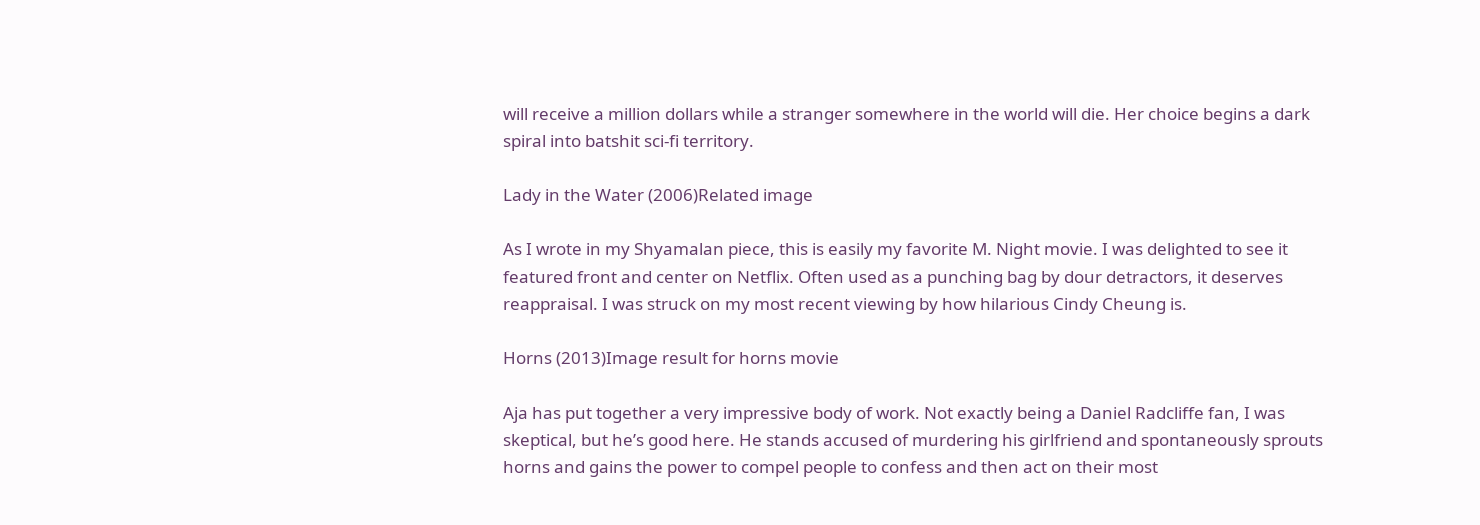will receive a million dollars while a stranger somewhere in the world will die. Her choice begins a dark spiral into batshit sci-fi territory.

Lady in the Water (2006)Related image

As I wrote in my Shyamalan piece, this is easily my favorite M. Night movie. I was delighted to see it featured front and center on Netflix. Often used as a punching bag by dour detractors, it deserves reappraisal. I was struck on my most recent viewing by how hilarious Cindy Cheung is.

Horns (2013)Image result for horns movie

Aja has put together a very impressive body of work. Not exactly being a Daniel Radcliffe fan, I was skeptical, but he’s good here. He stands accused of murdering his girlfriend and spontaneously sprouts horns and gains the power to compel people to confess and then act on their most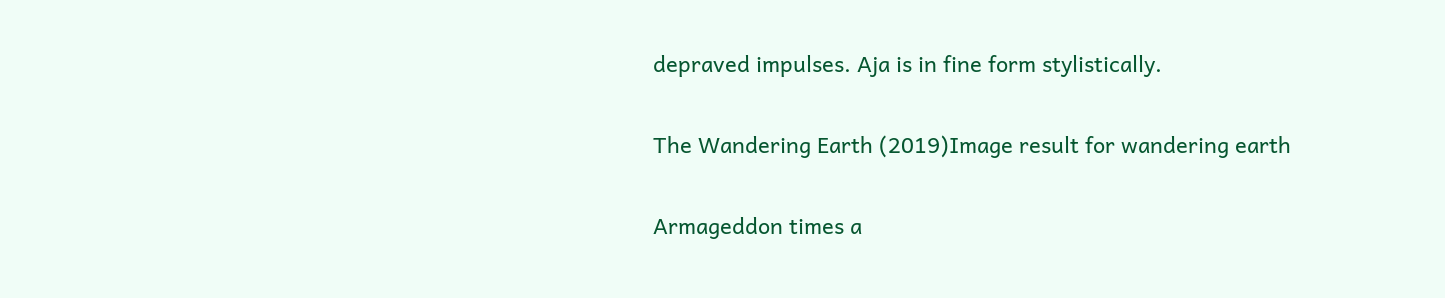depraved impulses. Aja is in fine form stylistically.

The Wandering Earth (2019)Image result for wandering earth

Armageddon times a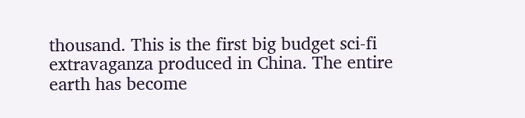thousand. This is the first big budget sci-fi extravaganza produced in China. The entire earth has become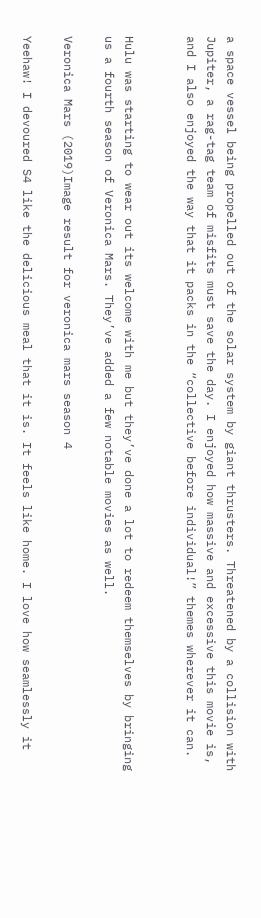a space vessel being propelled out of the solar system by giant thrusters. Threatened by a collision with Jupiter, a rag-tag team of misfits must save the day. I enjoyed how massive and excessive this movie is, and I also enjoyed the way that it packs in the “collective before individual!” themes wherever it can.


Hulu was starting to wear out its welcome with me but they’ve done a lot to redeem themselves by bringing us a fourth season of Veronica Mars. They’ve added a few notable movies as well.

Veronica Mars (2019)Image result for veronica mars season 4

Yeehaw! I devoured S4 like the delicious meal that it is. It feels like home. I love how seamlessly it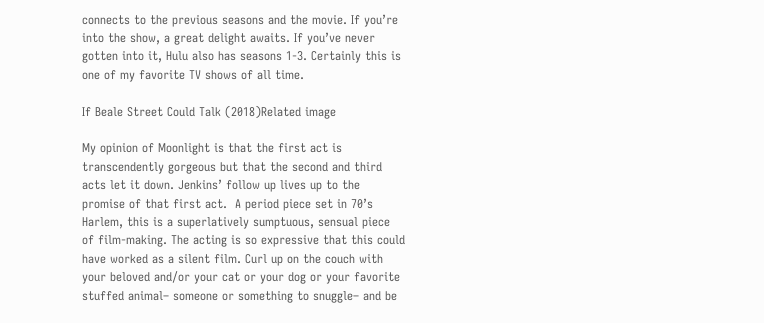connects to the previous seasons and the movie. If you’re into the show, a great delight awaits. If you’ve never gotten into it, Hulu also has seasons 1-3. Certainly this is one of my favorite TV shows of all time.

If Beale Street Could Talk (2018)Related image

My opinion of Moonlight is that the first act is transcendently gorgeous but that the second and third acts let it down. Jenkins’ follow up lives up to the promise of that first act.  A period piece set in 70’s Harlem, this is a superlatively sumptuous, sensual piece of film-making. The acting is so expressive that this could have worked as a silent film. Curl up on the couch with your beloved and/or your cat or your dog or your favorite stuffed animal– someone or something to snuggle– and be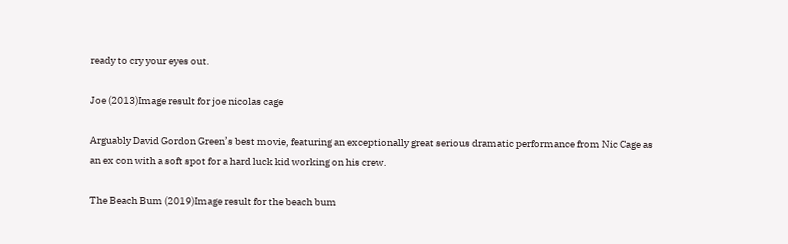ready to cry your eyes out.

Joe (2013)Image result for joe nicolas cage

Arguably David Gordon Green’s best movie, featuring an exceptionally great serious dramatic performance from Nic Cage as an ex con with a soft spot for a hard luck kid working on his crew.

The Beach Bum (2019)Image result for the beach bum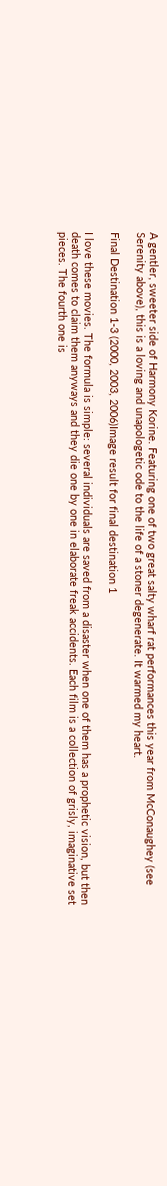A gentler, sweeter side of Harmony Korine. Featuring one of two great salty wharf rat performances this year from McConaughey (see Serenity above), this is a loving and unapologetic ode to the life of a stoner degenerate. It warmed my heart.

Final Destination 1-3 (2000, 2003, 2006)Image result for final destination 1

I love these movies. The formula is simple: several individuals are saved from a disaster when one of them has a prophetic vision, but then death comes to claim them anyways and they die one by one in elaborate freak accidents. Each film is a collection of grisly, imaginative set pieces. The fourth one is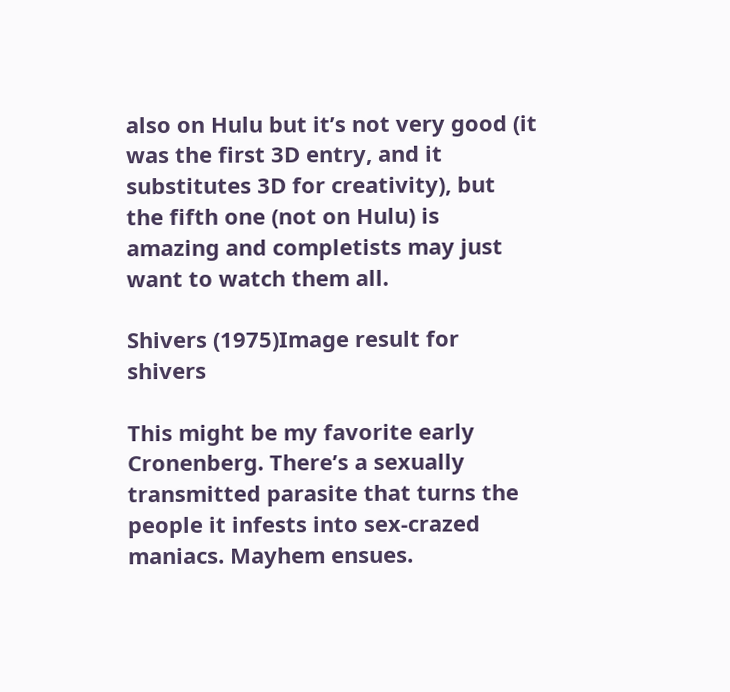also on Hulu but it’s not very good (it was the first 3D entry, and it substitutes 3D for creativity), but the fifth one (not on Hulu) is amazing and completists may just want to watch them all.

Shivers (1975)Image result for shivers

This might be my favorite early Cronenberg. There’s a sexually transmitted parasite that turns the people it infests into sex-crazed maniacs. Mayhem ensues.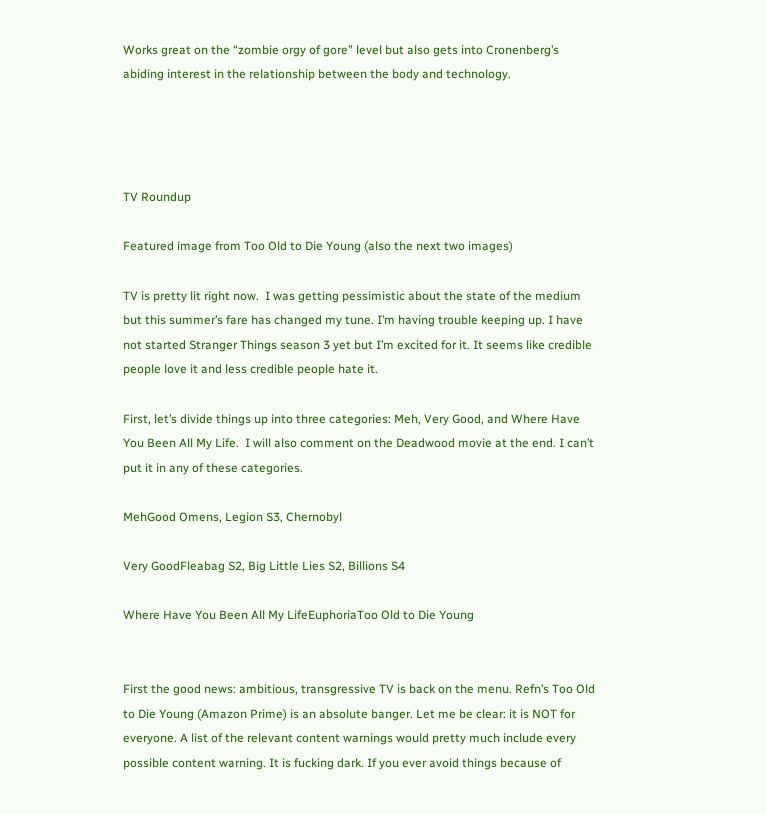Works great on the “zombie orgy of gore” level but also gets into Cronenberg’s abiding interest in the relationship between the body and technology.




TV Roundup

Featured image from Too Old to Die Young (also the next two images)

TV is pretty lit right now.  I was getting pessimistic about the state of the medium but this summer’s fare has changed my tune. I’m having trouble keeping up. I have not started Stranger Things season 3 yet but I’m excited for it. It seems like credible people love it and less credible people hate it.

First, let’s divide things up into three categories: Meh, Very Good, and Where Have You Been All My Life.  I will also comment on the Deadwood movie at the end. I can’t put it in any of these categories.

MehGood Omens, Legion S3, Chernobyl

Very GoodFleabag S2, Big Little Lies S2, Billions S4

Where Have You Been All My LifeEuphoriaToo Old to Die Young


First the good news: ambitious, transgressive TV is back on the menu. Refn’s Too Old to Die Young (Amazon Prime) is an absolute banger. Let me be clear: it is NOT for everyone. A list of the relevant content warnings would pretty much include every possible content warning. It is fucking dark. If you ever avoid things because of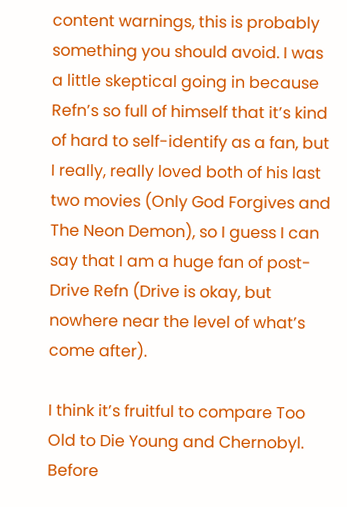content warnings, this is probably something you should avoid. I was a little skeptical going in because Refn’s so full of himself that it’s kind of hard to self-identify as a fan, but I really, really loved both of his last two movies (Only God Forgives and The Neon Demon), so I guess I can say that I am a huge fan of post-Drive Refn (Drive is okay, but nowhere near the level of what’s come after).

I think it’s fruitful to compare Too Old to Die Young and Chernobyl.  Before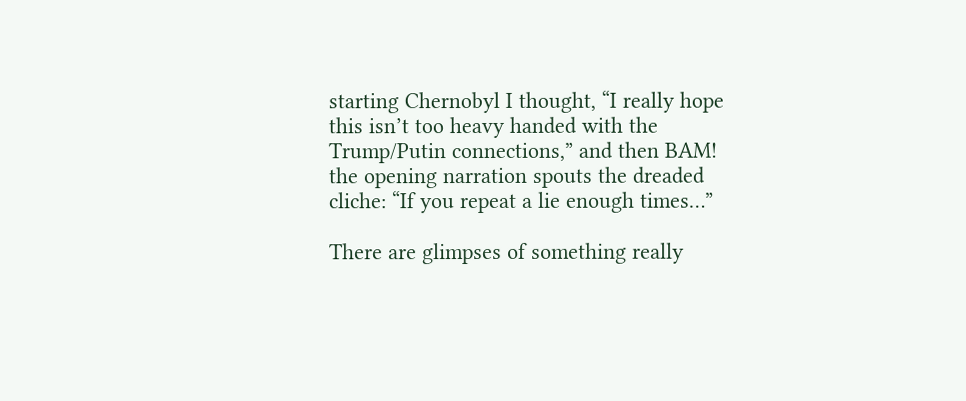starting Chernobyl I thought, “I really hope this isn’t too heavy handed with the Trump/Putin connections,” and then BAM! the opening narration spouts the dreaded cliche: “If you repeat a lie enough times…”

There are glimpses of something really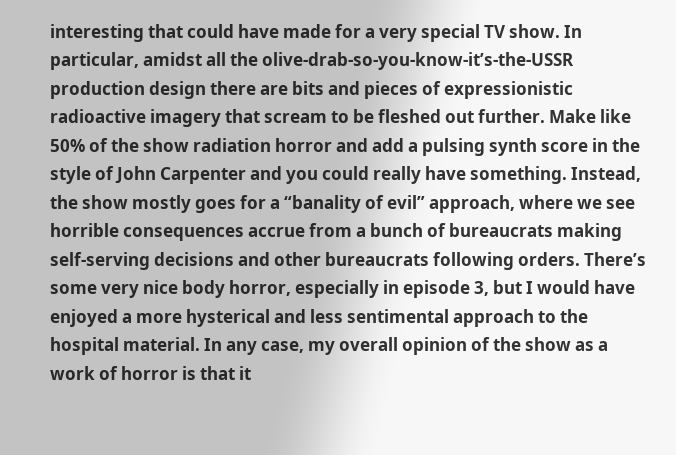interesting that could have made for a very special TV show. In particular, amidst all the olive-drab-so-you-know-it’s-the-USSR production design there are bits and pieces of expressionistic radioactive imagery that scream to be fleshed out further. Make like 50% of the show radiation horror and add a pulsing synth score in the style of John Carpenter and you could really have something. Instead, the show mostly goes for a “banality of evil” approach, where we see horrible consequences accrue from a bunch of bureaucrats making self-serving decisions and other bureaucrats following orders. There’s some very nice body horror, especially in episode 3, but I would have enjoyed a more hysterical and less sentimental approach to the hospital material. In any case, my overall opinion of the show as a work of horror is that it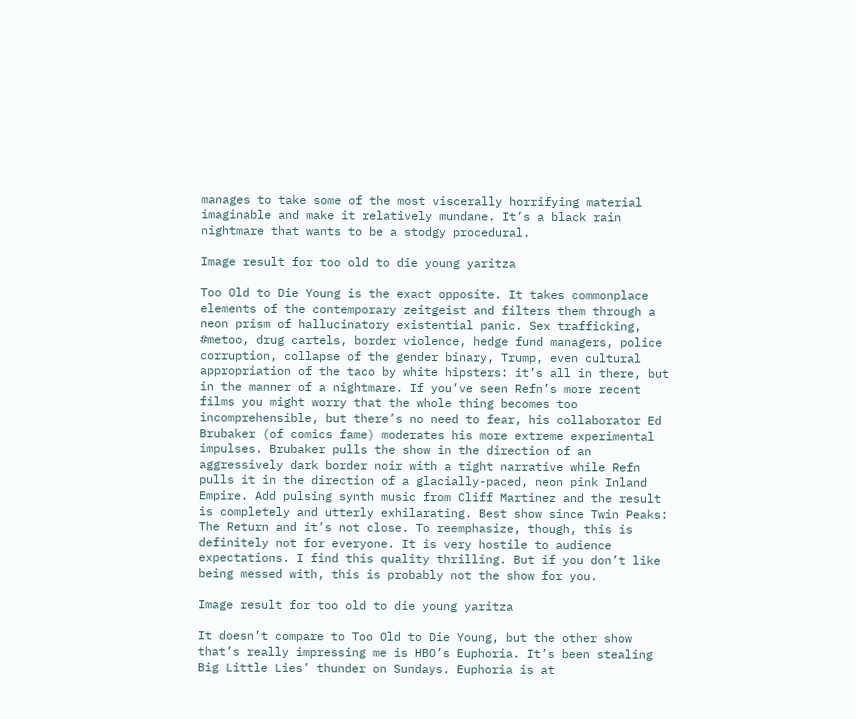manages to take some of the most viscerally horrifying material imaginable and make it relatively mundane. It’s a black rain nightmare that wants to be a stodgy procedural.

Image result for too old to die young yaritza

Too Old to Die Young is the exact opposite. It takes commonplace elements of the contemporary zeitgeist and filters them through a neon prism of hallucinatory existential panic. Sex trafficking, #metoo, drug cartels, border violence, hedge fund managers, police corruption, collapse of the gender binary, Trump, even cultural appropriation of the taco by white hipsters: it’s all in there, but in the manner of a nightmare. If you’ve seen Refn’s more recent films you might worry that the whole thing becomes too incomprehensible, but there’s no need to fear, his collaborator Ed Brubaker (of comics fame) moderates his more extreme experimental impulses. Brubaker pulls the show in the direction of an aggressively dark border noir with a tight narrative while Refn pulls it in the direction of a glacially-paced, neon pink Inland Empire. Add pulsing synth music from Cliff Martinez and the result is completely and utterly exhilarating. Best show since Twin Peaks: The Return and it’s not close. To reemphasize, though, this is definitely not for everyone. It is very hostile to audience expectations. I find this quality thrilling. But if you don’t like being messed with, this is probably not the show for you.

Image result for too old to die young yaritza

It doesn’t compare to Too Old to Die Young, but the other show that’s really impressing me is HBO’s Euphoria. It’s been stealing Big Little Lies’ thunder on Sundays. Euphoria is at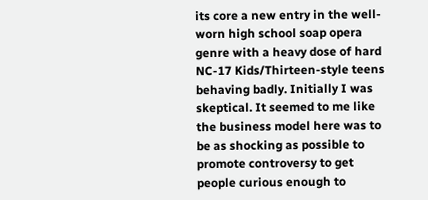its core a new entry in the well-worn high school soap opera genre with a heavy dose of hard NC-17 Kids/Thirteen-style teens behaving badly. Initially I was skeptical. It seemed to me like the business model here was to be as shocking as possible to promote controversy to get people curious enough to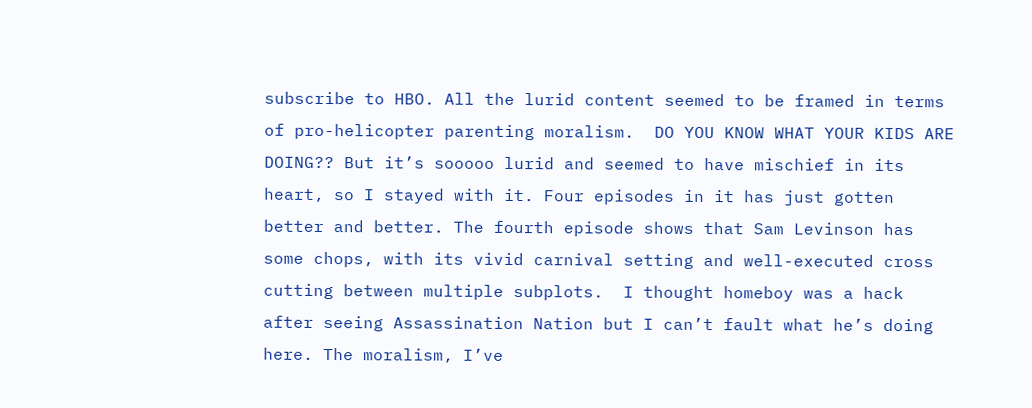subscribe to HBO. All the lurid content seemed to be framed in terms of pro-helicopter parenting moralism.  DO YOU KNOW WHAT YOUR KIDS ARE DOING?? But it’s sooooo lurid and seemed to have mischief in its heart, so I stayed with it. Four episodes in it has just gotten better and better. The fourth episode shows that Sam Levinson has some chops, with its vivid carnival setting and well-executed cross cutting between multiple subplots.  I thought homeboy was a hack after seeing Assassination Nation but I can’t fault what he’s doing here. The moralism, I’ve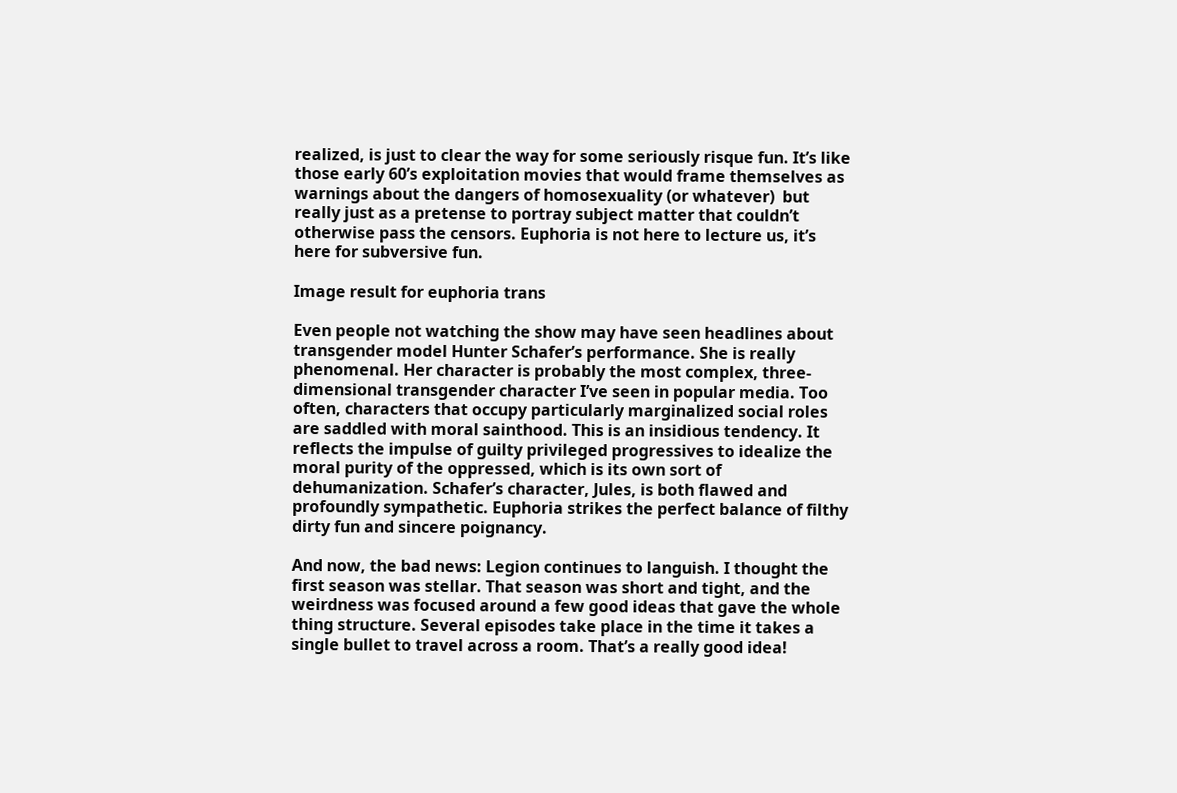realized, is just to clear the way for some seriously risque fun. It’s like those early 60’s exploitation movies that would frame themselves as warnings about the dangers of homosexuality (or whatever)  but really just as a pretense to portray subject matter that couldn’t otherwise pass the censors. Euphoria is not here to lecture us, it’s here for subversive fun.

Image result for euphoria trans

Even people not watching the show may have seen headlines about transgender model Hunter Schafer’s performance. She is really phenomenal. Her character is probably the most complex, three-dimensional transgender character I’ve seen in popular media. Too often, characters that occupy particularly marginalized social roles are saddled with moral sainthood. This is an insidious tendency. It reflects the impulse of guilty privileged progressives to idealize the moral purity of the oppressed, which is its own sort of dehumanization. Schafer’s character, Jules, is both flawed and profoundly sympathetic. Euphoria strikes the perfect balance of filthy dirty fun and sincere poignancy.

And now, the bad news: Legion continues to languish. I thought the first season was stellar. That season was short and tight, and the weirdness was focused around a few good ideas that gave the whole thing structure. Several episodes take place in the time it takes a single bullet to travel across a room. That’s a really good idea!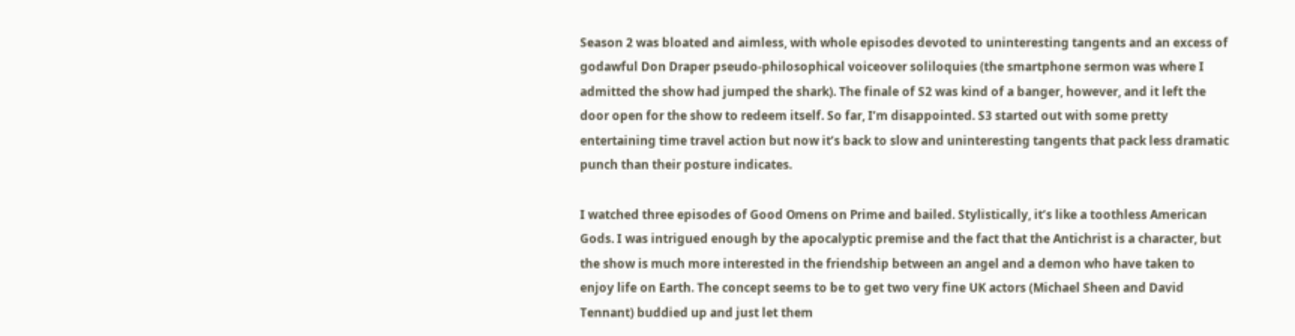Season 2 was bloated and aimless, with whole episodes devoted to uninteresting tangents and an excess of godawful Don Draper pseudo-philosophical voiceover soliloquies (the smartphone sermon was where I admitted the show had jumped the shark). The finale of S2 was kind of a banger, however, and it left the door open for the show to redeem itself. So far, I’m disappointed. S3 started out with some pretty entertaining time travel action but now it’s back to slow and uninteresting tangents that pack less dramatic punch than their posture indicates.

I watched three episodes of Good Omens on Prime and bailed. Stylistically, it’s like a toothless American Gods. I was intrigued enough by the apocalyptic premise and the fact that the Antichrist is a character, but the show is much more interested in the friendship between an angel and a demon who have taken to enjoy life on Earth. The concept seems to be to get two very fine UK actors (Michael Sheen and David Tennant) buddied up and just let them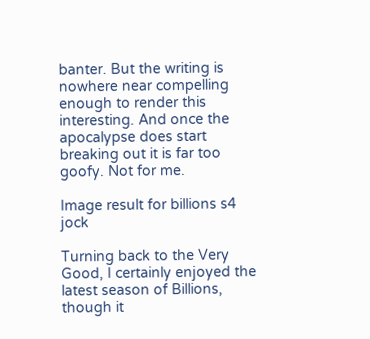banter. But the writing is nowhere near compelling enough to render this interesting. And once the apocalypse does start breaking out it is far too goofy. Not for me.

Image result for billions s4 jock

Turning back to the Very Good, I certainly enjoyed the latest season of Billions, though it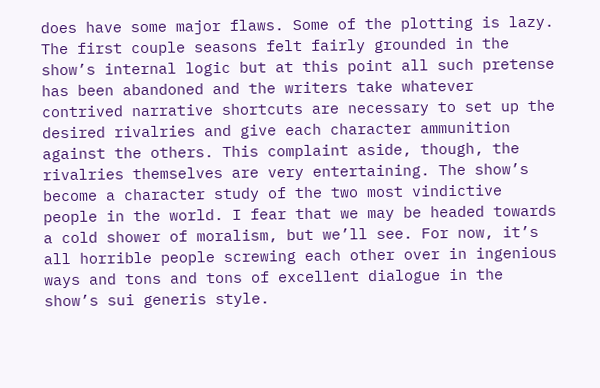does have some major flaws. Some of the plotting is lazy. The first couple seasons felt fairly grounded in the show’s internal logic but at this point all such pretense has been abandoned and the writers take whatever contrived narrative shortcuts are necessary to set up the desired rivalries and give each character ammunition against the others. This complaint aside, though, the rivalries themselves are very entertaining. The show’s become a character study of the two most vindictive people in the world. I fear that we may be headed towards a cold shower of moralism, but we’ll see. For now, it’s all horrible people screwing each other over in ingenious ways and tons and tons of excellent dialogue in the show’s sui generis style.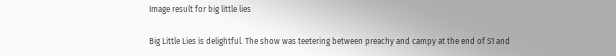Image result for big little lies

Big Little Lies is delightful. The show was teetering between preachy and campy at the end of S1 and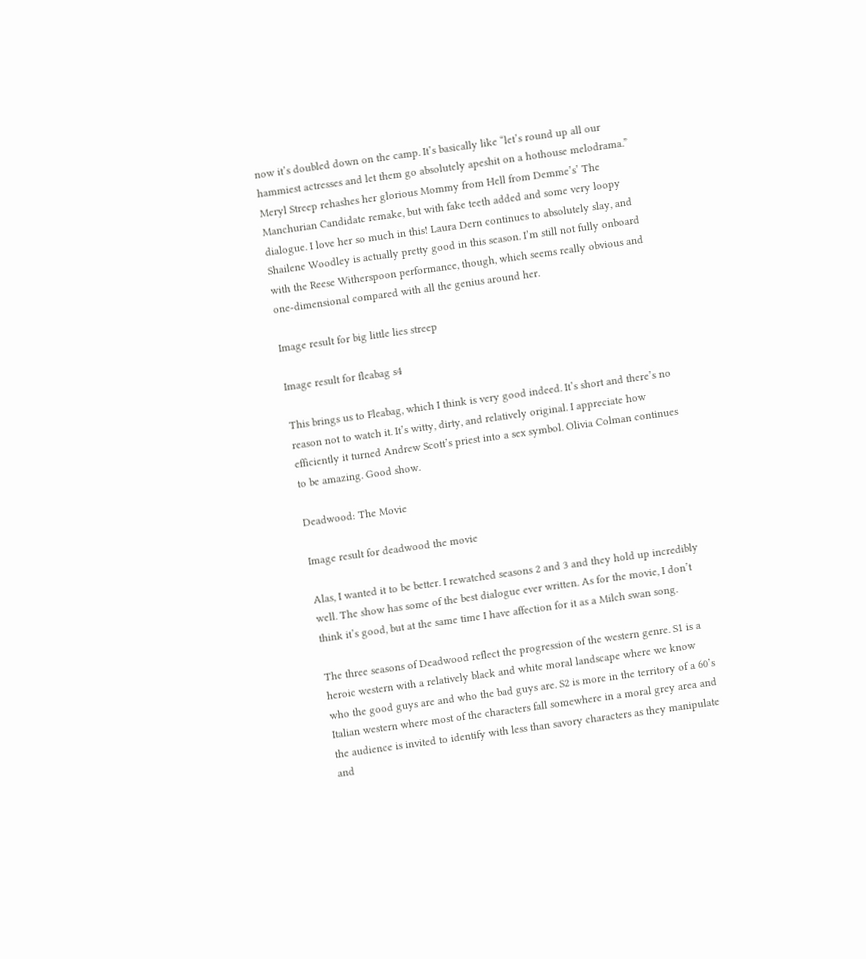now it’s doubled down on the camp. It’s basically like “let’s round up all our hammiest actresses and let them go absolutely apeshit on a hothouse melodrama.” Meryl Streep rehashes her glorious Mommy from Hell from Demme’s’ The Manchurian Candidate remake, but with fake teeth added and some very loopy dialogue. I love her so much in this! Laura Dern continues to absolutely slay, and Shailene Woodley is actually pretty good in this season. I’m still not fully onboard with the Reese Witherspoon performance, though, which seems really obvious and one-dimensional compared with all the genius around her.

Image result for big little lies streep

Image result for fleabag s4

This brings us to Fleabag, which I think is very good indeed. It’s short and there’s no reason not to watch it. It’s witty, dirty, and relatively original. I appreciate how efficiently it turned Andrew Scott’s priest into a sex symbol. Olivia Colman continues to be amazing. Good show.

Deadwood: The Movie

Image result for deadwood the movie

Alas, I wanted it to be better. I rewatched seasons 2 and 3 and they hold up incredibly well. The show has some of the best dialogue ever written. As for the movie, I don’t think it’s good, but at the same time I have affection for it as a Milch swan song.

The three seasons of Deadwood reflect the progression of the western genre. S1 is a heroic western with a relatively black and white moral landscape where we know who the good guys are and who the bad guys are. S2 is more in the territory of a 60’s Italian western where most of the characters fall somewhere in a moral grey area and the audience is invited to identify with less than savory characters as they manipulate and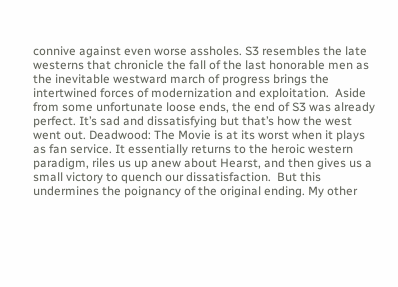connive against even worse assholes. S3 resembles the late westerns that chronicle the fall of the last honorable men as the inevitable westward march of progress brings the intertwined forces of modernization and exploitation.  Aside from some unfortunate loose ends, the end of S3 was already perfect. It’s sad and dissatisfying but that’s how the west went out. Deadwood: The Movie is at its worst when it plays as fan service. It essentially returns to the heroic western paradigm, riles us up anew about Hearst, and then gives us a small victory to quench our dissatisfaction.  But this undermines the poignancy of the original ending. My other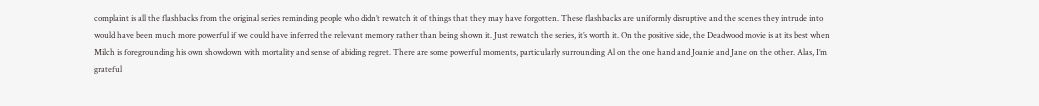complaint is all the flashbacks from the original series reminding people who didn’t rewatch it of things that they may have forgotten. These flashbacks are uniformly disruptive and the scenes they intrude into would have been much more powerful if we could have inferred the relevant memory rather than being shown it. Just rewatch the series, it’s worth it. On the positive side, the Deadwood movie is at its best when Milch is foregrounding his own showdown with mortality and sense of abiding regret. There are some powerful moments, particularly surrounding Al on the one hand and Joanie and Jane on the other. Alas, I’m grateful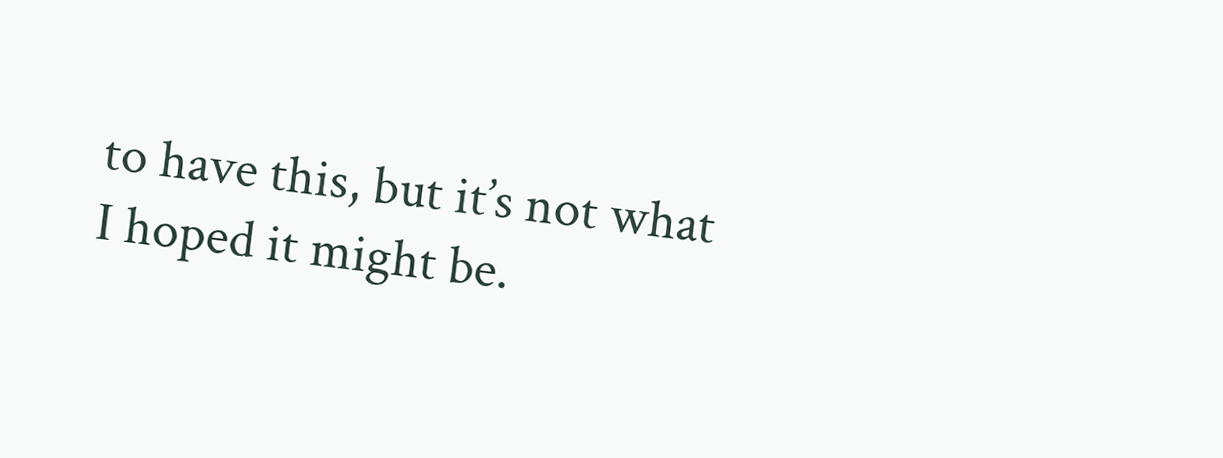to have this, but it’s not what I hoped it might be.